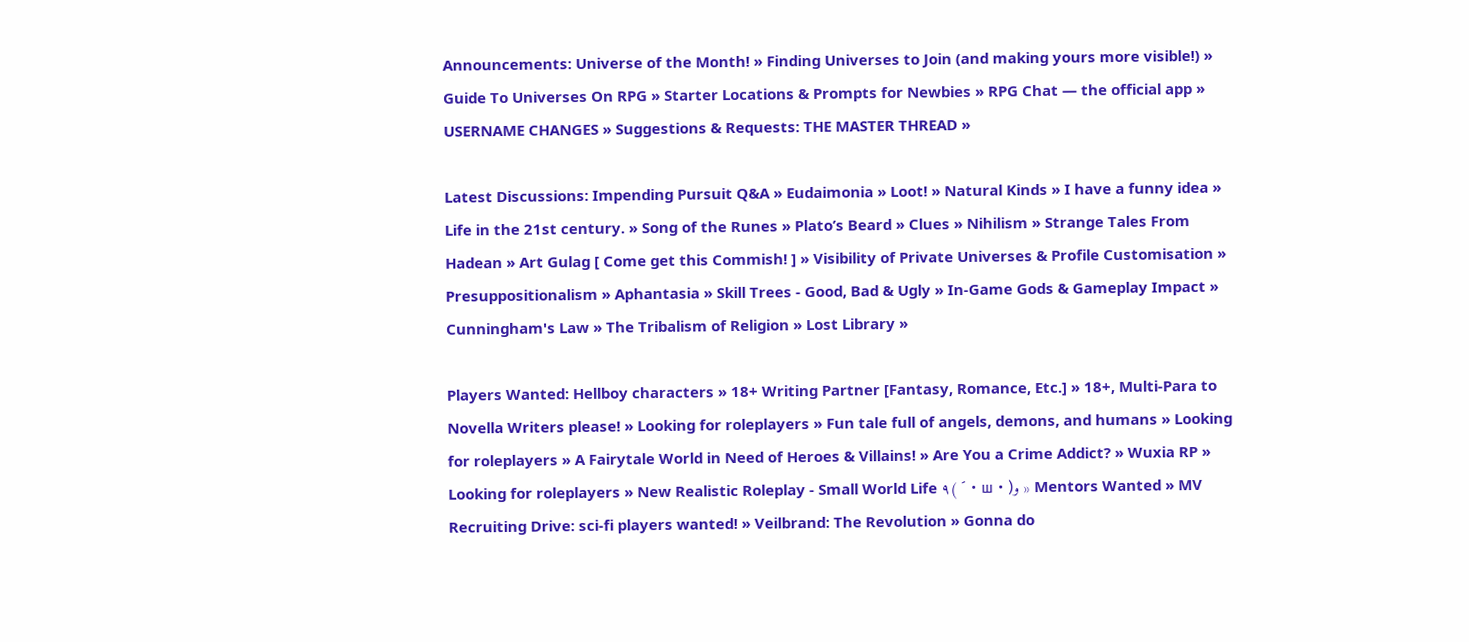Announcements: Universe of the Month! » Finding Universes to Join (and making yours more visible!) » Guide To Universes On RPG » Starter Locations & Prompts for Newbies » RPG Chat — the official app » USERNAME CHANGES » Suggestions & Requests: THE MASTER THREAD »

Latest Discussions: Impending Pursuit Q&A » Eudaimonia » Loot! » Natural Kinds » I have a funny idea » Life in the 21st century. » Song of the Runes » Plato’s Beard » Clues » Nihilism » Strange Tales From Hadean » Art Gulag [ Come get this Commish! ] » Visibility of Private Universes & Profile Customisation » Presuppositionalism » Aphantasia » Skill Trees - Good, Bad & Ugly » In-Game Gods & Gameplay Impact » Cunningham's Law » The Tribalism of Religion » Lost Library »

Players Wanted: Hellboy characters » 18+ Writing Partner [Fantasy, Romance, Etc.] » 18+, Multi-Para to Novella Writers please! » Looking for roleplayers » Fun tale full of angels, demons, and humans » Looking for roleplayers » A Fairytale World in Need of Heroes & Villains! » Are You a Crime Addict? » Wuxia RP » Looking for roleplayers » New Realistic Roleplay - Small World Life ٩( ´・ш・)و » Mentors Wanted » MV Recruiting Drive: sci-fi players wanted! » Veilbrand: The Revolution » Gonna do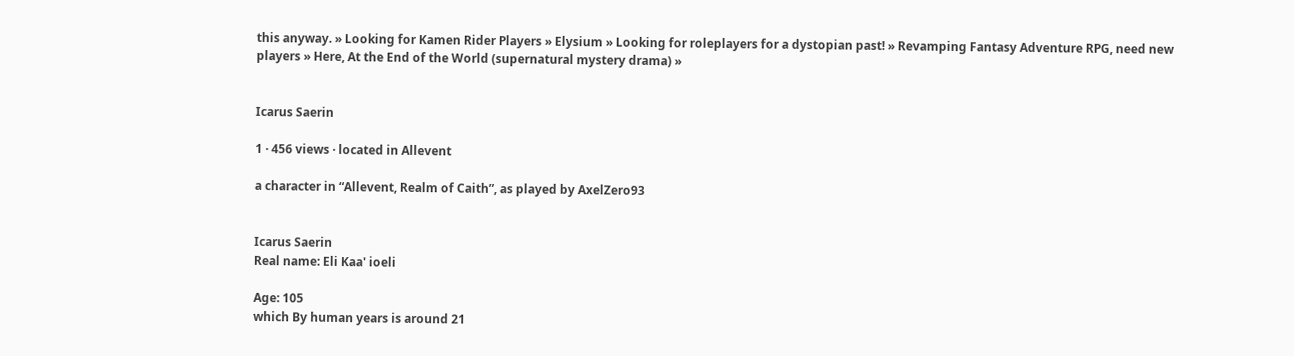this anyway. » Looking for Kamen Rider Players » Elysium » Looking for roleplayers for a dystopian past! » Revamping Fantasy Adventure RPG, need new players » Here, At the End of the World (supernatural mystery drama) »


Icarus Saerin

1 · 456 views · located in Allevent

a character in “Allevent, Realm of Caith”, as played by AxelZero93


Icarus Saerin
Real name: Eli Kaa' ioeli

Age: 105
which By human years is around 21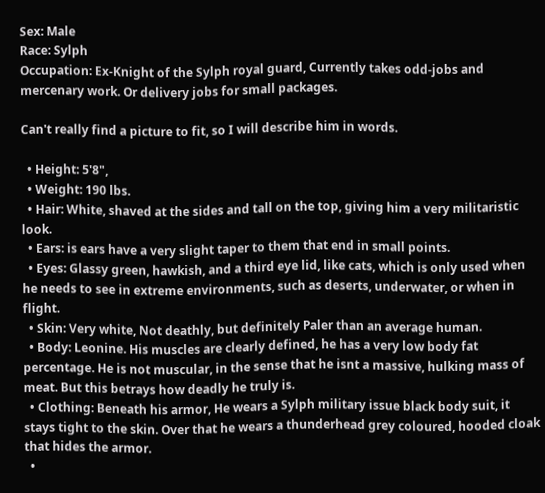Sex: Male
Race: Sylph
Occupation: Ex-Knight of the Sylph royal guard, Currently takes odd-jobs and mercenary work. Or delivery jobs for small packages.

Can't really find a picture to fit, so I will describe him in words.

  • Height: 5'8",
  • Weight: 190 lbs.
  • Hair: White, shaved at the sides and tall on the top, giving him a very militaristic look.
  • Ears: is ears have a very slight taper to them that end in small points.
  • Eyes: Glassy green, hawkish, and a third eye lid, like cats, which is only used when he needs to see in extreme environments, such as deserts, underwater, or when in flight.
  • Skin: Very white, Not deathly, but definitely Paler than an average human.
  • Body: Leonine. His muscles are clearly defined, he has a very low body fat percentage. He is not muscular, in the sense that he isnt a massive, hulking mass of meat. But this betrays how deadly he truly is.
  • Clothing: Beneath his armor, He wears a Sylph military issue black body suit, it stays tight to the skin. Over that he wears a thunderhead grey coloured, hooded cloak that hides the armor.
  •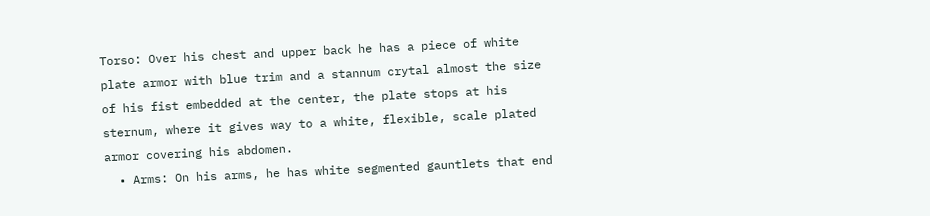Torso: Over his chest and upper back he has a piece of white plate armor with blue trim and a stannum crytal almost the size of his fist embedded at the center, the plate stops at his sternum, where it gives way to a white, flexible, scale plated armor covering his abdomen.
  • Arms: On his arms, he has white segmented gauntlets that end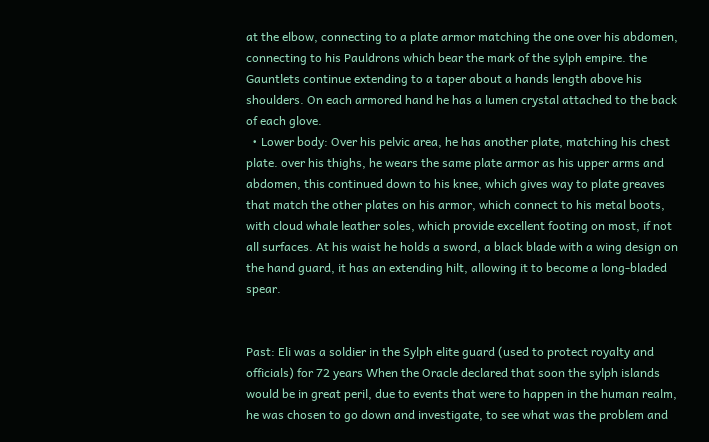at the elbow, connecting to a plate armor matching the one over his abdomen, connecting to his Pauldrons which bear the mark of the sylph empire. the Gauntlets continue extending to a taper about a hands length above his shoulders. On each armored hand he has a lumen crystal attached to the back of each glove.
  • Lower body: Over his pelvic area, he has another plate, matching his chest plate. over his thighs, he wears the same plate armor as his upper arms and abdomen, this continued down to his knee, which gives way to plate greaves that match the other plates on his armor, which connect to his metal boots, with cloud whale leather soles, which provide excellent footing on most, if not all surfaces. At his waist he holds a sword, a black blade with a wing design on the hand guard, it has an extending hilt, allowing it to become a long-bladed spear.


Past: Eli was a soldier in the Sylph elite guard (used to protect royalty and officials) for 72 years When the Oracle declared that soon the sylph islands would be in great peril, due to events that were to happen in the human realm, he was chosen to go down and investigate, to see what was the problem and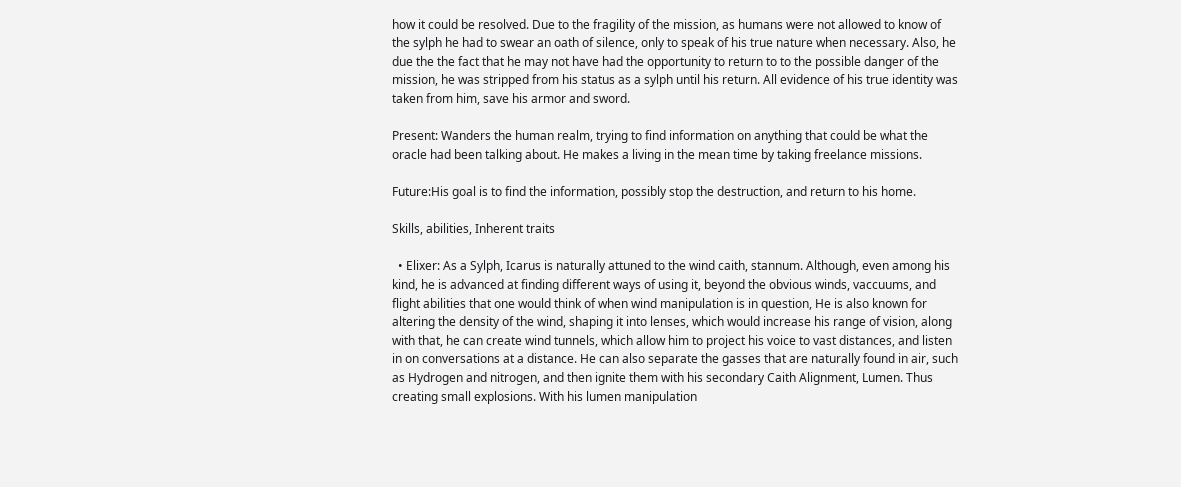how it could be resolved. Due to the fragility of the mission, as humans were not allowed to know of the sylph he had to swear an oath of silence, only to speak of his true nature when necessary. Also, he due the the fact that he may not have had the opportunity to return to to the possible danger of the mission, he was stripped from his status as a sylph until his return. All evidence of his true identity was taken from him, save his armor and sword.

Present: Wanders the human realm, trying to find information on anything that could be what the oracle had been talking about. He makes a living in the mean time by taking freelance missions.

Future:His goal is to find the information, possibly stop the destruction, and return to his home.

Skills, abilities, Inherent traits

  • Elixer: As a Sylph, Icarus is naturally attuned to the wind caith, stannum. Although, even among his kind, he is advanced at finding different ways of using it, beyond the obvious winds, vaccuums, and flight abilities that one would think of when wind manipulation is in question, He is also known for altering the density of the wind, shaping it into lenses, which would increase his range of vision, along with that, he can create wind tunnels, which allow him to project his voice to vast distances, and listen in on conversations at a distance. He can also separate the gasses that are naturally found in air, such as Hydrogen and nitrogen, and then ignite them with his secondary Caith Alignment, Lumen. Thus creating small explosions. With his lumen manipulation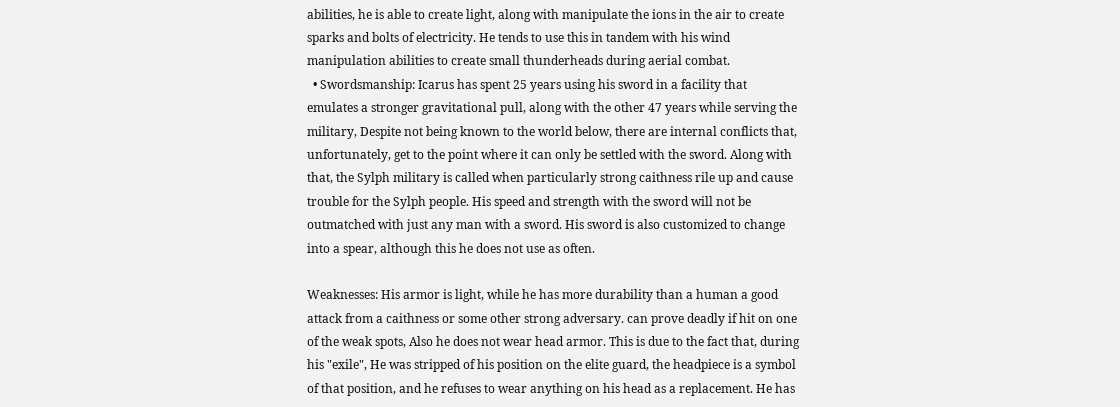abilities, he is able to create light, along with manipulate the ions in the air to create sparks and bolts of electricity. He tends to use this in tandem with his wind manipulation abilities to create small thunderheads during aerial combat.
  • Swordsmanship: Icarus has spent 25 years using his sword in a facility that emulates a stronger gravitational pull, along with the other 47 years while serving the military, Despite not being known to the world below, there are internal conflicts that, unfortunately, get to the point where it can only be settled with the sword. Along with that, the Sylph military is called when particularly strong caithness rile up and cause trouble for the Sylph people. His speed and strength with the sword will not be outmatched with just any man with a sword. His sword is also customized to change into a spear, although this he does not use as often.

Weaknesses: His armor is light, while he has more durability than a human a good attack from a caithness or some other strong adversary. can prove deadly if hit on one of the weak spots, Also he does not wear head armor. This is due to the fact that, during his "exile", He was stripped of his position on the elite guard, the headpiece is a symbol of that position, and he refuses to wear anything on his head as a replacement. He has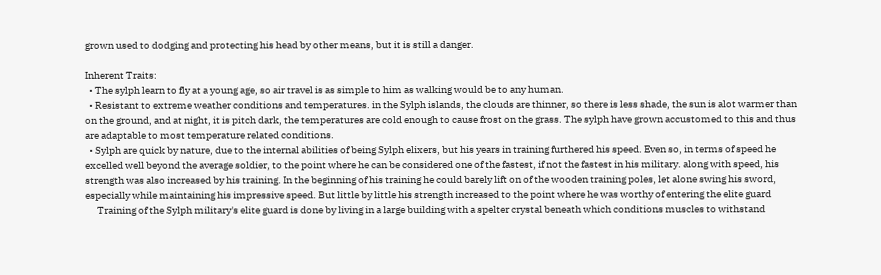grown used to dodging and protecting his head by other means, but it is still a danger.

Inherent Traits:
  • The sylph learn to fly at a young age, so air travel is as simple to him as walking would be to any human.
  • Resistant to extreme weather conditions and temperatures. in the Sylph islands, the clouds are thinner, so there is less shade, the sun is alot warmer than on the ground, and at night, it is pitch dark, the temperatures are cold enough to cause frost on the grass. The sylph have grown accustomed to this and thus are adaptable to most temperature related conditions.
  • Sylph are quick by nature, due to the internal abilities of being Sylph elixers, but his years in training furthered his speed. Even so, in terms of speed he excelled well beyond the average soldier, to the point where he can be considered one of the fastest, if not the fastest in his military. along with speed, his strength was also increased by his training. In the beginning of his training he could barely lift on of the wooden training poles, let alone swing his sword, especially while maintaining his impressive speed. But little by little his strength increased to the point where he was worthy of entering the elite guard
      Training of the Sylph military's elite guard is done by living in a large building with a spelter crystal beneath which conditions muscles to withstand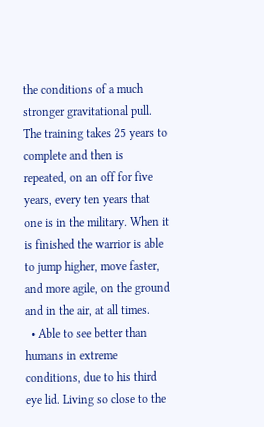the conditions of a much stronger gravitational pull. The training takes 25 years to complete and then is repeated, on an off for five years, every ten years that one is in the military. When it is finished the warrior is able to jump higher, move faster, and more agile, on the ground and in the air, at all times.
  • Able to see better than humans in extreme conditions, due to his third eye lid. Living so close to the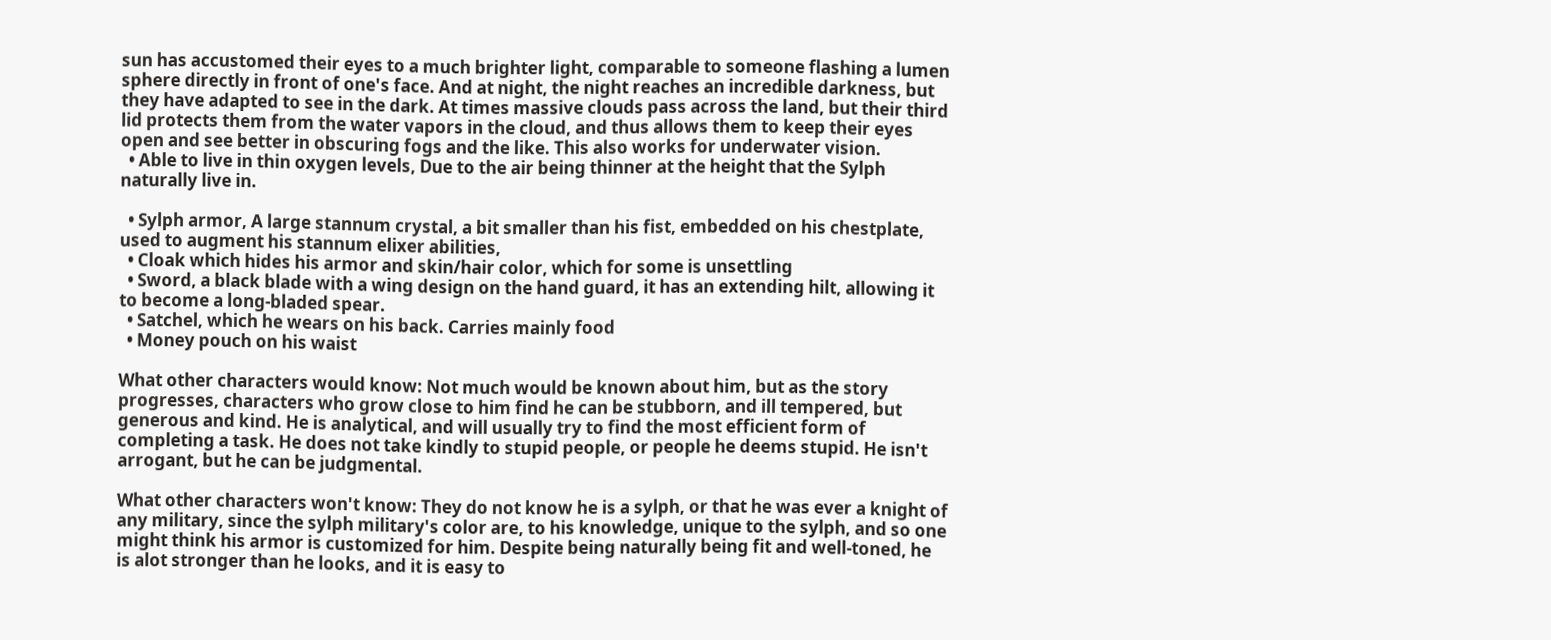sun has accustomed their eyes to a much brighter light, comparable to someone flashing a lumen sphere directly in front of one's face. And at night, the night reaches an incredible darkness, but they have adapted to see in the dark. At times massive clouds pass across the land, but their third lid protects them from the water vapors in the cloud, and thus allows them to keep their eyes open and see better in obscuring fogs and the like. This also works for underwater vision.
  • Able to live in thin oxygen levels, Due to the air being thinner at the height that the Sylph naturally live in.

  • Sylph armor, A large stannum crystal, a bit smaller than his fist, embedded on his chestplate, used to augment his stannum elixer abilities,
  • Cloak which hides his armor and skin/hair color, which for some is unsettling
  • Sword, a black blade with a wing design on the hand guard, it has an extending hilt, allowing it to become a long-bladed spear.
  • Satchel, which he wears on his back. Carries mainly food
  • Money pouch on his waist

What other characters would know: Not much would be known about him, but as the story progresses, characters who grow close to him find he can be stubborn, and ill tempered, but generous and kind. He is analytical, and will usually try to find the most efficient form of completing a task. He does not take kindly to stupid people, or people he deems stupid. He isn't arrogant, but he can be judgmental.

What other characters won't know: They do not know he is a sylph, or that he was ever a knight of any military, since the sylph military's color are, to his knowledge, unique to the sylph, and so one might think his armor is customized for him. Despite being naturally being fit and well-toned, he is alot stronger than he looks, and it is easy to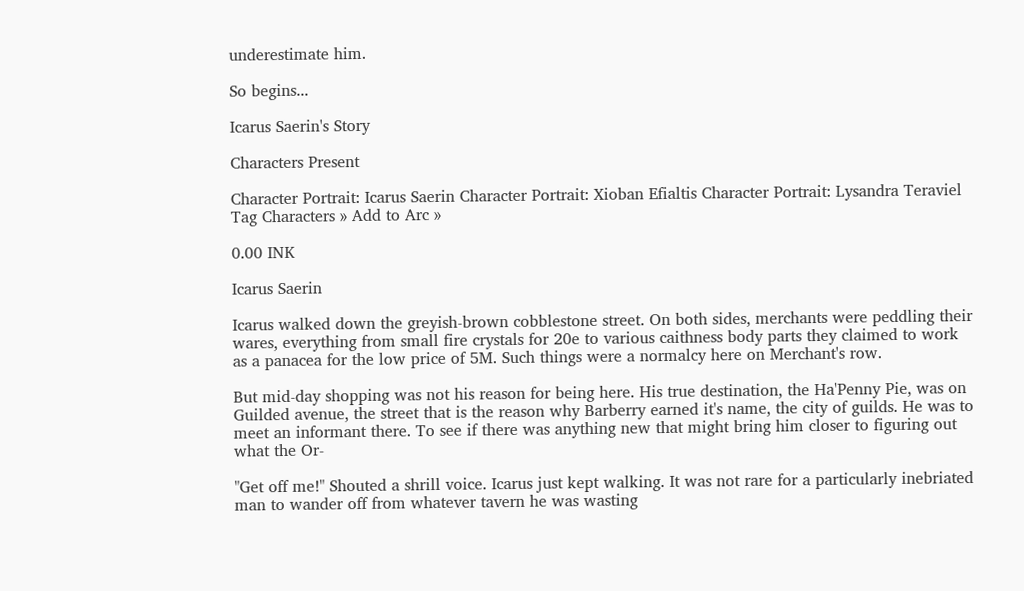underestimate him.

So begins...

Icarus Saerin's Story

Characters Present

Character Portrait: Icarus Saerin Character Portrait: Xioban Efialtis Character Portrait: Lysandra Teraviel
Tag Characters » Add to Arc »

0.00 INK

Icarus Saerin

Icarus walked down the greyish-brown cobblestone street. On both sides, merchants were peddling their wares, everything from small fire crystals for 20e to various caithness body parts they claimed to work as a panacea for the low price of 5M. Such things were a normalcy here on Merchant's row.

But mid-day shopping was not his reason for being here. His true destination, the Ha'Penny Pie, was on Guilded avenue, the street that is the reason why Barberry earned it's name, the city of guilds. He was to meet an informant there. To see if there was anything new that might bring him closer to figuring out what the Or-

"Get off me!" Shouted a shrill voice. Icarus just kept walking. It was not rare for a particularly inebriated man to wander off from whatever tavern he was wasting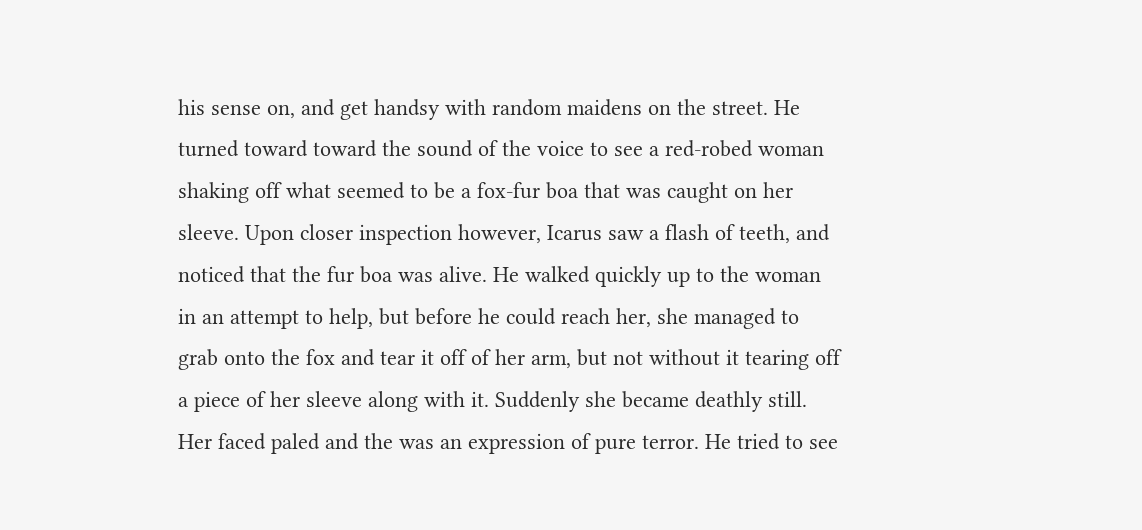his sense on, and get handsy with random maidens on the street. He turned toward toward the sound of the voice to see a red-robed woman shaking off what seemed to be a fox-fur boa that was caught on her sleeve. Upon closer inspection however, Icarus saw a flash of teeth, and noticed that the fur boa was alive. He walked quickly up to the woman in an attempt to help, but before he could reach her, she managed to grab onto the fox and tear it off of her arm, but not without it tearing off a piece of her sleeve along with it. Suddenly she became deathly still. Her faced paled and the was an expression of pure terror. He tried to see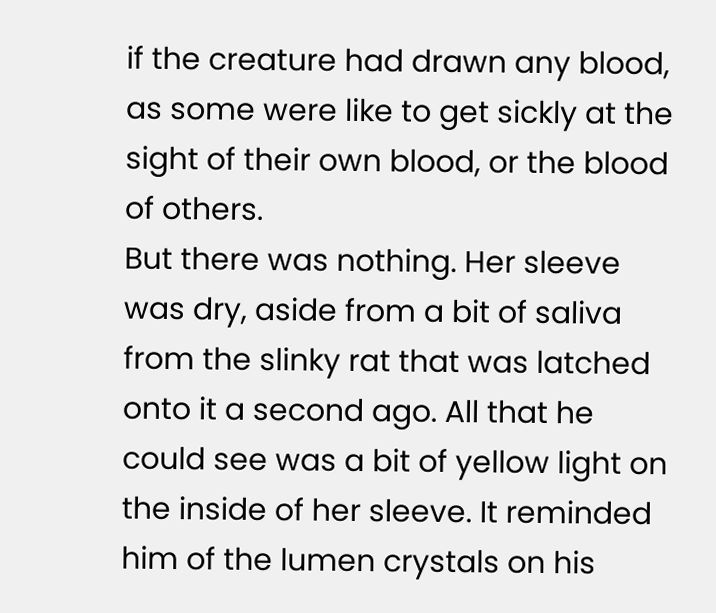if the creature had drawn any blood, as some were like to get sickly at the sight of their own blood, or the blood of others.
But there was nothing. Her sleeve was dry, aside from a bit of saliva from the slinky rat that was latched onto it a second ago. All that he could see was a bit of yellow light on the inside of her sleeve. It reminded him of the lumen crystals on his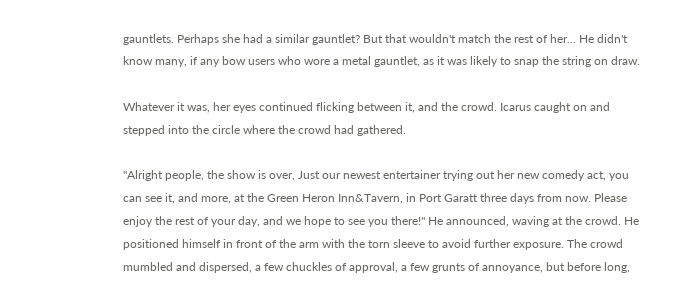gauntlets. Perhaps she had a similar gauntlet? But that wouldn't match the rest of her... He didn't know many, if any bow users who wore a metal gauntlet, as it was likely to snap the string on draw.

Whatever it was, her eyes continued flicking between it, and the crowd. Icarus caught on and stepped into the circle where the crowd had gathered.

"Alright people, the show is over, Just our newest entertainer trying out her new comedy act, you can see it, and more, at the Green Heron Inn&Tavern, in Port Garatt three days from now. Please enjoy the rest of your day, and we hope to see you there!" He announced, waving at the crowd. He positioned himself in front of the arm with the torn sleeve to avoid further exposure. The crowd mumbled and dispersed, a few chuckles of approval, a few grunts of annoyance, but before long,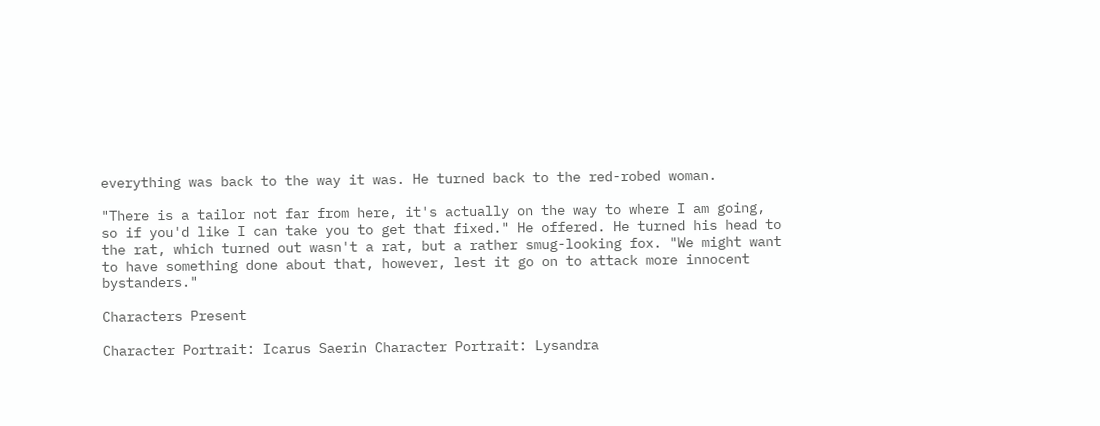everything was back to the way it was. He turned back to the red-robed woman.

"There is a tailor not far from here, it's actually on the way to where I am going, so if you'd like I can take you to get that fixed." He offered. He turned his head to the rat, which turned out wasn't a rat, but a rather smug-looking fox. "We might want to have something done about that, however, lest it go on to attack more innocent bystanders."

Characters Present

Character Portrait: Icarus Saerin Character Portrait: Lysandra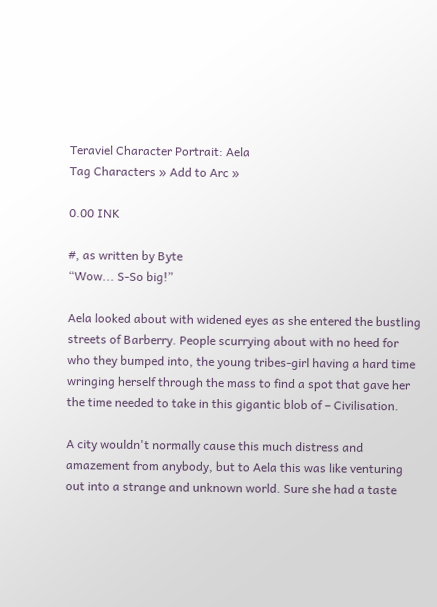Teraviel Character Portrait: Aela
Tag Characters » Add to Arc »

0.00 INK

#, as written by Byte
“Wow... S-So big!”

Aela looked about with widened eyes as she entered the bustling streets of Barberry. People scurrying about with no heed for who they bumped into, the young tribes-girl having a hard time wringing herself through the mass to find a spot that gave her the time needed to take in this gigantic blob of – Civilisation.

A city wouldn't normally cause this much distress and amazement from anybody, but to Aela this was like venturing out into a strange and unknown world. Sure she had a taste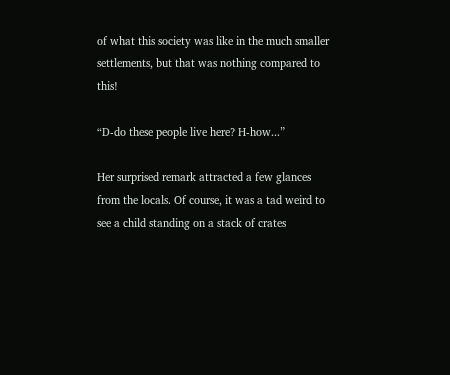of what this society was like in the much smaller settlements, but that was nothing compared to this!

“D-do these people live here? H-how...”

Her surprised remark attracted a few glances from the locals. Of course, it was a tad weird to see a child standing on a stack of crates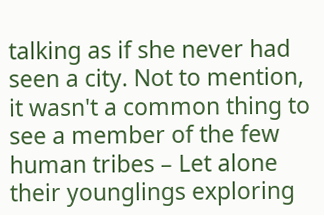talking as if she never had seen a city. Not to mention, it wasn't a common thing to see a member of the few human tribes – Let alone their younglings exploring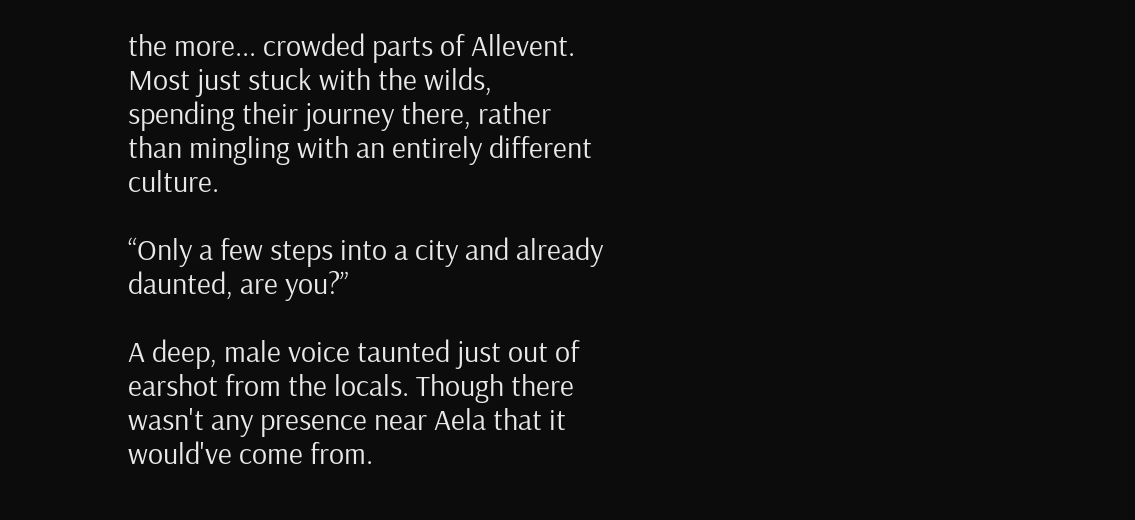the more... crowded parts of Allevent. Most just stuck with the wilds, spending their journey there, rather than mingling with an entirely different culture.

“Only a few steps into a city and already daunted, are you?”

A deep, male voice taunted just out of earshot from the locals. Though there wasn't any presence near Aela that it would've come from.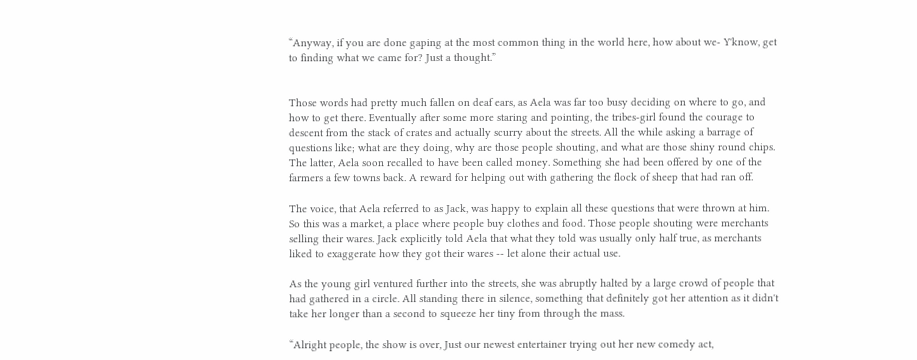“Anyway, if you are done gaping at the most common thing in the world here, how about we- Y'know, get to finding what we came for? Just a thought.”


Those words had pretty much fallen on deaf ears, as Aela was far too busy deciding on where to go, and how to get there. Eventually after some more staring and pointing, the tribes-girl found the courage to descent from the stack of crates and actually scurry about the streets. All the while asking a barrage of questions like; what are they doing, why are those people shouting, and what are those shiny round chips. The latter, Aela soon recalled to have been called money. Something she had been offered by one of the farmers a few towns back. A reward for helping out with gathering the flock of sheep that had ran off.

The voice, that Aela referred to as Jack, was happy to explain all these questions that were thrown at him. So this was a market, a place where people buy clothes and food. Those people shouting were merchants selling their wares. Jack explicitly told Aela that what they told was usually only half true, as merchants liked to exaggerate how they got their wares -- let alone their actual use.

As the young girl ventured further into the streets, she was abruptly halted by a large crowd of people that had gathered in a circle. All standing there in silence, something that definitely got her attention as it didn't take her longer than a second to squeeze her tiny from through the mass.

“Alright people, the show is over, Just our newest entertainer trying out her new comedy act,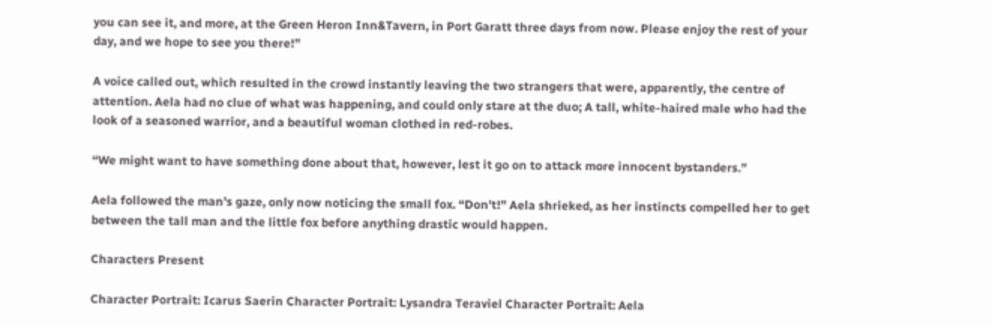you can see it, and more, at the Green Heron Inn&Tavern, in Port Garatt three days from now. Please enjoy the rest of your day, and we hope to see you there!”

A voice called out, which resulted in the crowd instantly leaving the two strangers that were, apparently, the centre of attention. Aela had no clue of what was happening, and could only stare at the duo; A tall, white-haired male who had the look of a seasoned warrior, and a beautiful woman clothed in red-robes.

“We might want to have something done about that, however, lest it go on to attack more innocent bystanders.”

Aela followed the man's gaze, only now noticing the small fox. “Don't!” Aela shrieked, as her instincts compelled her to get between the tall man and the little fox before anything drastic would happen.

Characters Present

Character Portrait: Icarus Saerin Character Portrait: Lysandra Teraviel Character Portrait: Aela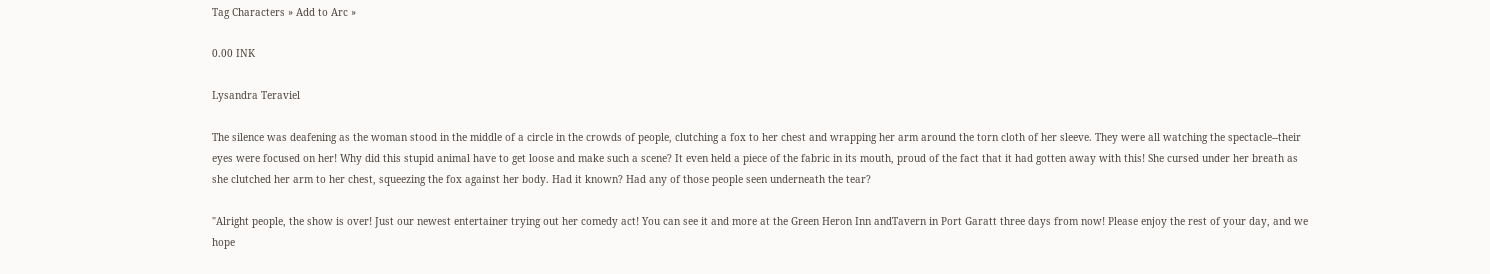Tag Characters » Add to Arc »

0.00 INK

Lysandra Teraviel

The silence was deafening as the woman stood in the middle of a circle in the crowds of people, clutching a fox to her chest and wrapping her arm around the torn cloth of her sleeve. They were all watching the spectacle--their eyes were focused on her! Why did this stupid animal have to get loose and make such a scene? It even held a piece of the fabric in its mouth, proud of the fact that it had gotten away with this! She cursed under her breath as she clutched her arm to her chest, squeezing the fox against her body. Had it known? Had any of those people seen underneath the tear?

"Alright people, the show is over! Just our newest entertainer trying out her comedy act! You can see it and more at the Green Heron Inn andTavern in Port Garatt three days from now! Please enjoy the rest of your day, and we hope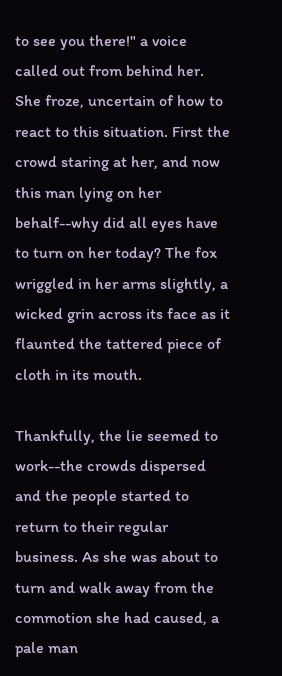to see you there!" a voice called out from behind her. She froze, uncertain of how to react to this situation. First the crowd staring at her, and now this man lying on her behalf--why did all eyes have to turn on her today? The fox wriggled in her arms slightly, a wicked grin across its face as it flaunted the tattered piece of cloth in its mouth.

Thankfully, the lie seemed to work--the crowds dispersed and the people started to return to their regular business. As she was about to turn and walk away from the commotion she had caused, a pale man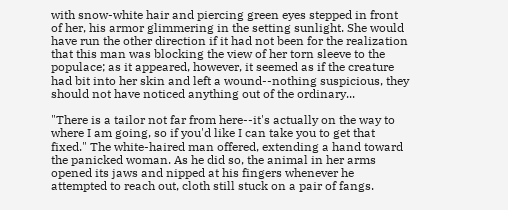with snow-white hair and piercing green eyes stepped in front of her, his armor glimmering in the setting sunlight. She would have run the other direction if it had not been for the realization that this man was blocking the view of her torn sleeve to the populace; as it appeared, however, it seemed as if the creature had bit into her skin and left a wound--nothing suspicious, they should not have noticed anything out of the ordinary...

"There is a tailor not far from here--it's actually on the way to where I am going, so if you'd like I can take you to get that fixed." The white-haired man offered, extending a hand toward the panicked woman. As he did so, the animal in her arms opened its jaws and nipped at his fingers whenever he attempted to reach out, cloth still stuck on a pair of fangs.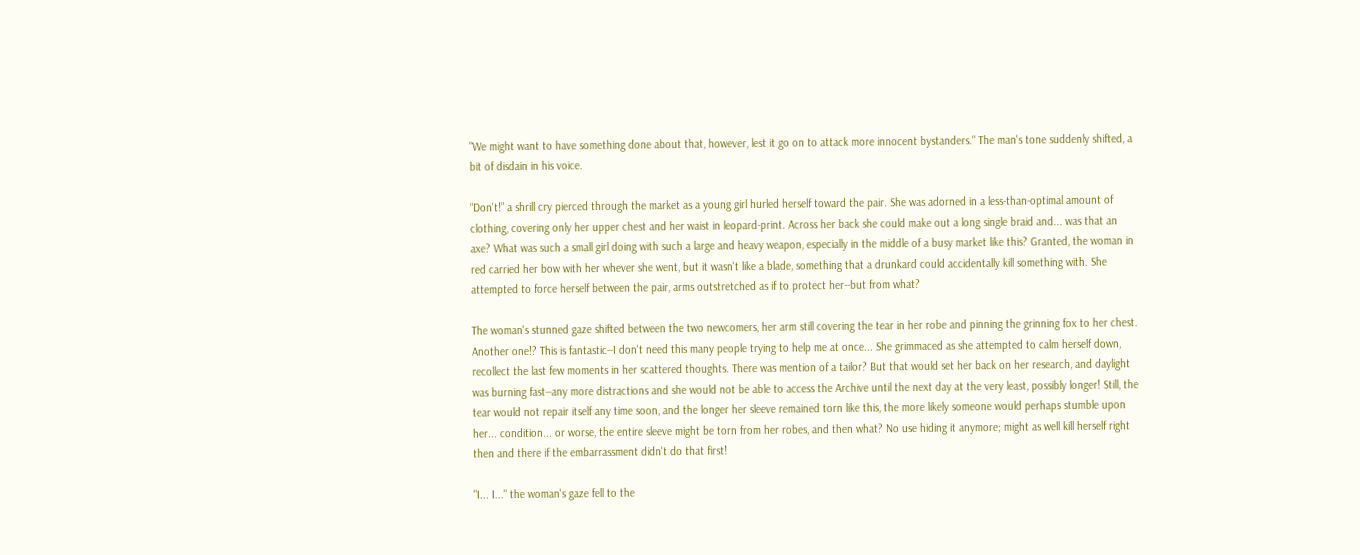"We might want to have something done about that, however, lest it go on to attack more innocent bystanders." The man's tone suddenly shifted, a bit of disdain in his voice.

“Don't!” a shrill cry pierced through the market as a young girl hurled herself toward the pair. She was adorned in a less-than-optimal amount of clothing, covering only her upper chest and her waist in leopard-print. Across her back she could make out a long single braid and... was that an axe? What was such a small girl doing with such a large and heavy weapon, especially in the middle of a busy market like this? Granted, the woman in red carried her bow with her whever she went, but it wasn't like a blade, something that a drunkard could accidentally kill something with. She attempted to force herself between the pair, arms outstretched as if to protect her--but from what?

The woman's stunned gaze shifted between the two newcomers, her arm still covering the tear in her robe and pinning the grinning fox to her chest. Another one!? This is fantastic--I don't need this many people trying to help me at once... She grimmaced as she attempted to calm herself down, recollect the last few moments in her scattered thoughts. There was mention of a tailor? But that would set her back on her research, and daylight was burning fast--any more distractions and she would not be able to access the Archive until the next day at the very least, possibly longer! Still, the tear would not repair itself any time soon, and the longer her sleeve remained torn like this, the more likely someone would perhaps stumble upon her... condition... or worse, the entire sleeve might be torn from her robes, and then what? No use hiding it anymore; might as well kill herself right then and there if the embarrassment didn't do that first!

"I... I..." the woman's gaze fell to the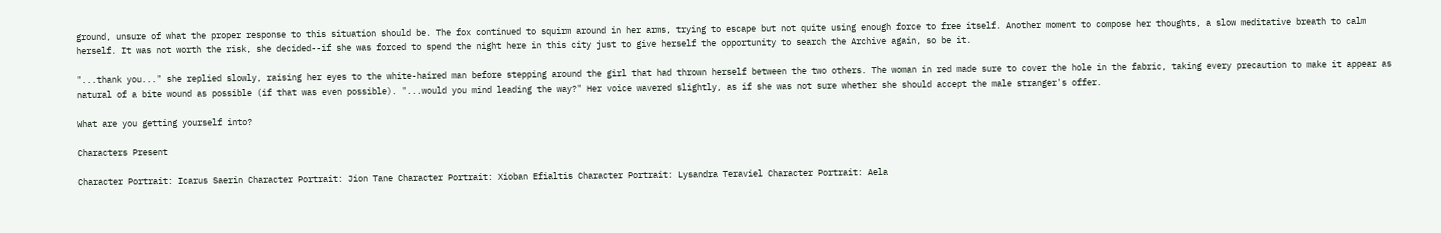ground, unsure of what the proper response to this situation should be. The fox continued to squirm around in her arms, trying to escape but not quite using enough force to free itself. Another moment to compose her thoughts, a slow meditative breath to calm herself. It was not worth the risk, she decided--if she was forced to spend the night here in this city just to give herself the opportunity to search the Archive again, so be it.

"...thank you..." she replied slowly, raising her eyes to the white-haired man before stepping around the girl that had thrown herself between the two others. The woman in red made sure to cover the hole in the fabric, taking every precaution to make it appear as natural of a bite wound as possible (if that was even possible). "...would you mind leading the way?" Her voice wavered slightly, as if she was not sure whether she should accept the male stranger's offer.

What are you getting yourself into?

Characters Present

Character Portrait: Icarus Saerin Character Portrait: Jion Tane Character Portrait: Xioban Efialtis Character Portrait: Lysandra Teraviel Character Portrait: Aela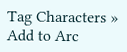Tag Characters » Add to Arc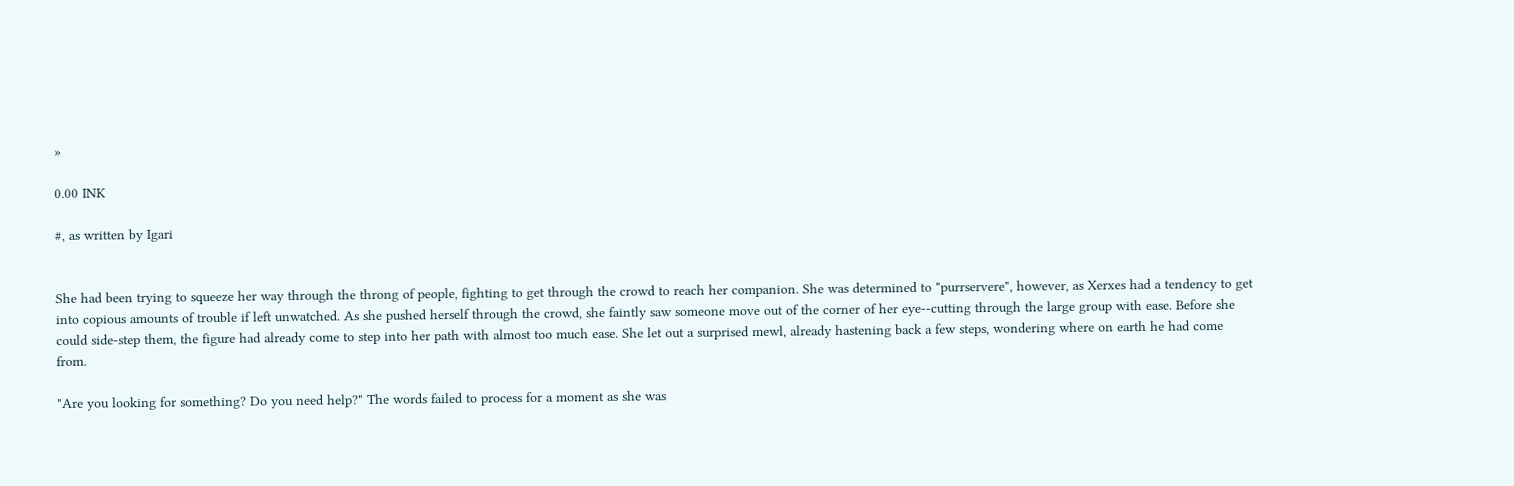»

0.00 INK

#, as written by Igari


She had been trying to squeeze her way through the throng of people, fighting to get through the crowd to reach her companion. She was determined to "purrservere", however, as Xerxes had a tendency to get into copious amounts of trouble if left unwatched. As she pushed herself through the crowd, she faintly saw someone move out of the corner of her eye--cutting through the large group with ease. Before she could side-step them, the figure had already come to step into her path with almost too much ease. She let out a surprised mewl, already hastening back a few steps, wondering where on earth he had come from.

"Are you looking for something? Do you need help?" The words failed to process for a moment as she was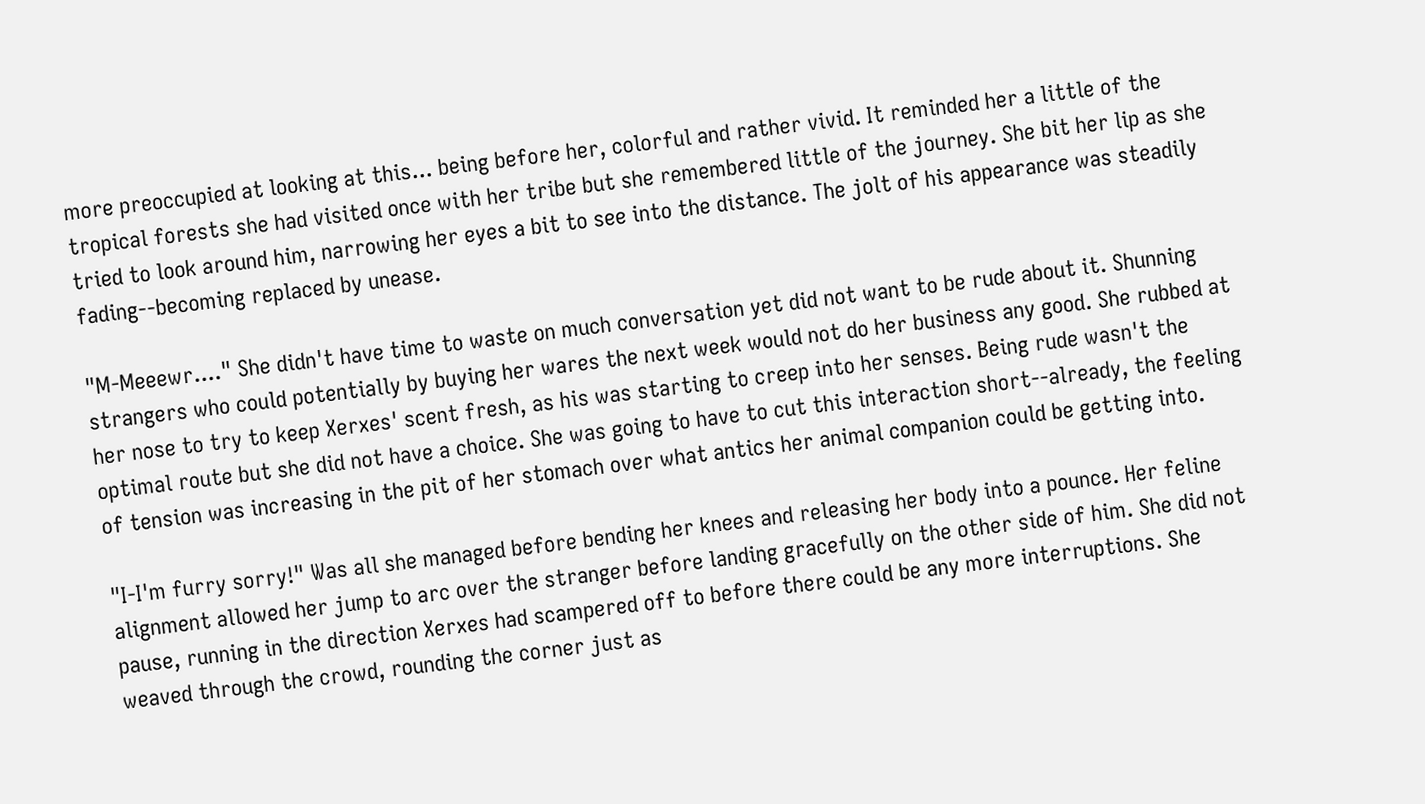more preoccupied at looking at this... being before her, colorful and rather vivid. It reminded her a little of the tropical forests she had visited once with her tribe but she remembered little of the journey. She bit her lip as she tried to look around him, narrowing her eyes a bit to see into the distance. The jolt of his appearance was steadily fading--becoming replaced by unease.

"M-Meeewr...." She didn't have time to waste on much conversation yet did not want to be rude about it. Shunning strangers who could potentially by buying her wares the next week would not do her business any good. She rubbed at her nose to try to keep Xerxes' scent fresh, as his was starting to creep into her senses. Being rude wasn't the optimal route but she did not have a choice. She was going to have to cut this interaction short--already, the feeling of tension was increasing in the pit of her stomach over what antics her animal companion could be getting into.

"I-I'm furry sorry!" Was all she managed before bending her knees and releasing her body into a pounce. Her feline alignment allowed her jump to arc over the stranger before landing gracefully on the other side of him. She did not pause, running in the direction Xerxes had scampered off to before there could be any more interruptions. She weaved through the crowd, rounding the corner just as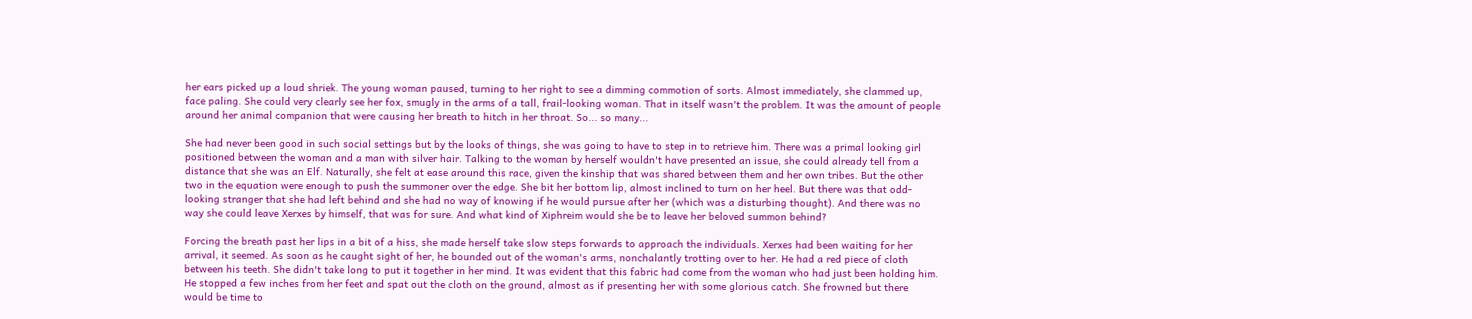her ears picked up a loud shriek. The young woman paused, turning to her right to see a dimming commotion of sorts. Almost immediately, she clammed up, face paling. She could very clearly see her fox, smugly in the arms of a tall, frail-looking woman. That in itself wasn't the problem. It was the amount of people around her animal companion that were causing her breath to hitch in her throat. So... so many...

She had never been good in such social settings but by the looks of things, she was going to have to step in to retrieve him. There was a primal looking girl positioned between the woman and a man with silver hair. Talking to the woman by herself wouldn't have presented an issue, she could already tell from a distance that she was an Elf. Naturally, she felt at ease around this race, given the kinship that was shared between them and her own tribes. But the other two in the equation were enough to push the summoner over the edge. She bit her bottom lip, almost inclined to turn on her heel. But there was that odd-looking stranger that she had left behind and she had no way of knowing if he would pursue after her (which was a disturbing thought). And there was no way she could leave Xerxes by himself, that was for sure. And what kind of Xiphreim would she be to leave her beloved summon behind?

Forcing the breath past her lips in a bit of a hiss, she made herself take slow steps forwards to approach the individuals. Xerxes had been waiting for her arrival, it seemed. As soon as he caught sight of her, he bounded out of the woman's arms, nonchalantly trotting over to her. He had a red piece of cloth between his teeth. She didn't take long to put it together in her mind. It was evident that this fabric had come from the woman who had just been holding him. He stopped a few inches from her feet and spat out the cloth on the ground, almost as if presenting her with some glorious catch. She frowned but there would be time to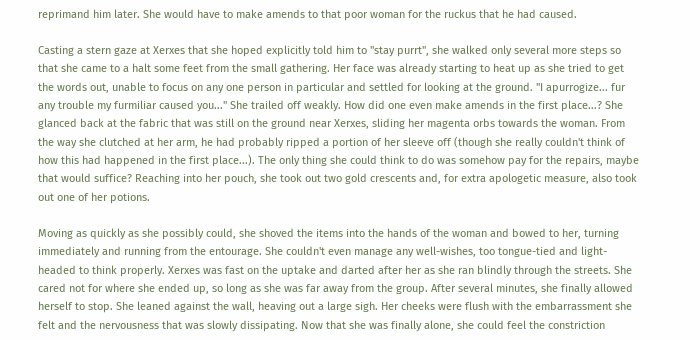reprimand him later. She would have to make amends to that poor woman for the ruckus that he had caused.

Casting a stern gaze at Xerxes that she hoped explicitly told him to "stay purrt", she walked only several more steps so that she came to a halt some feet from the small gathering. Her face was already starting to heat up as she tried to get the words out, unable to focus on any one person in particular and settled for looking at the ground. "I apurrogize... fur any trouble my furmiliar caused you..." She trailed off weakly. How did one even make amends in the first place...? She glanced back at the fabric that was still on the ground near Xerxes, sliding her magenta orbs towards the woman. From the way she clutched at her arm, he had probably ripped a portion of her sleeve off (though she really couldn't think of how this had happened in the first place...). The only thing she could think to do was somehow pay for the repairs, maybe that would suffice? Reaching into her pouch, she took out two gold crescents and, for extra apologetic measure, also took out one of her potions.

Moving as quickly as she possibly could, she shoved the items into the hands of the woman and bowed to her, turning immediately and running from the entourage. She couldn't even manage any well-wishes, too tongue-tied and light-headed to think properly. Xerxes was fast on the uptake and darted after her as she ran blindly through the streets. She cared not for where she ended up, so long as she was far away from the group. After several minutes, she finally allowed herself to stop. She leaned against the wall, heaving out a large sigh. Her cheeks were flush with the embarrassment she felt and the nervousness that was slowly dissipating. Now that she was finally alone, she could feel the constriction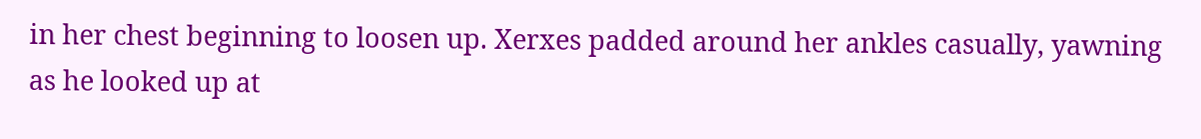in her chest beginning to loosen up. Xerxes padded around her ankles casually, yawning as he looked up at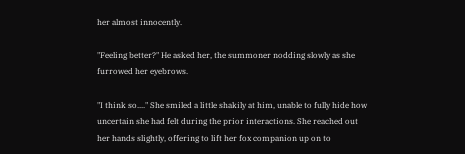her almost innocently.

"Feeling better?" He asked her, the summoner nodding slowly as she furrowed her eyebrows.

"I think so...." She smiled a little shakily at him, unable to fully hide how uncertain she had felt during the prior interactions. She reached out her hands slightly, offering to lift her fox companion up on to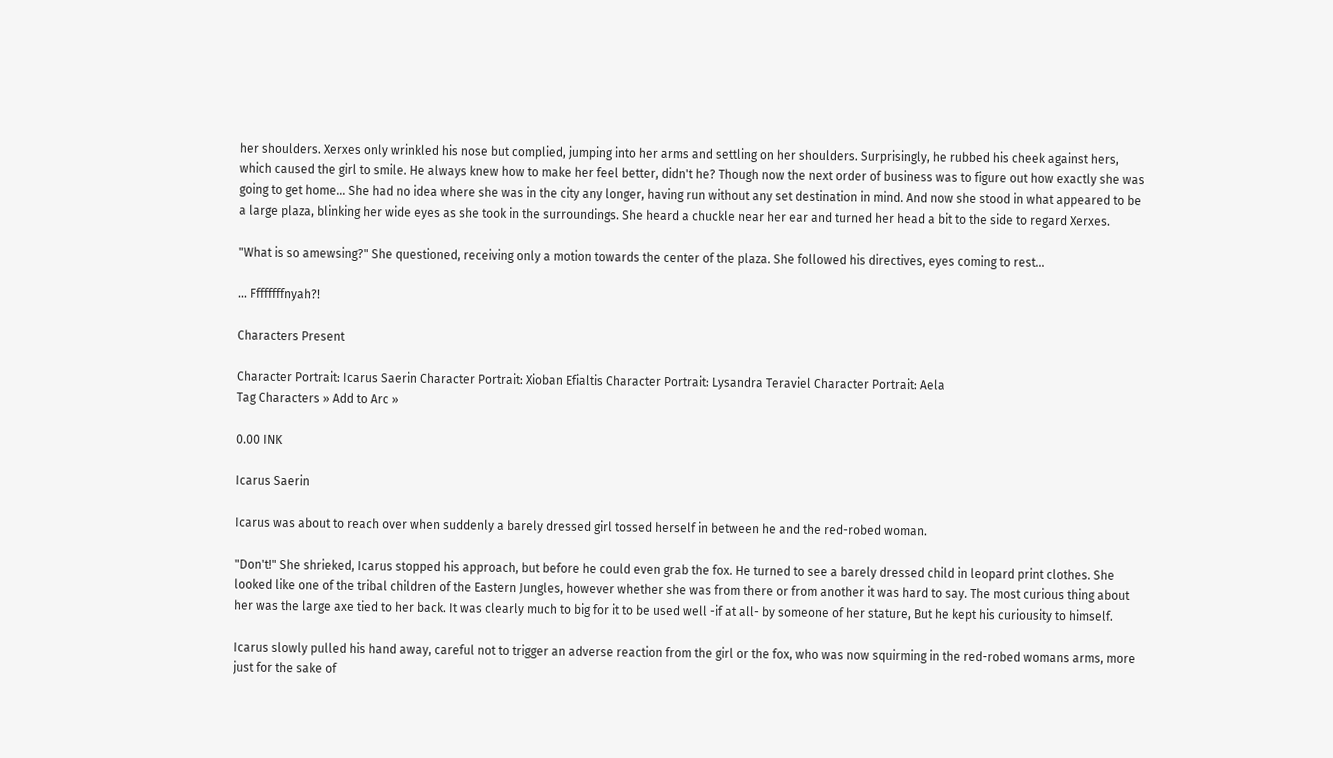her shoulders. Xerxes only wrinkled his nose but complied, jumping into her arms and settling on her shoulders. Surprisingly, he rubbed his cheek against hers, which caused the girl to smile. He always knew how to make her feel better, didn't he? Though now the next order of business was to figure out how exactly she was going to get home... She had no idea where she was in the city any longer, having run without any set destination in mind. And now she stood in what appeared to be a large plaza, blinking her wide eyes as she took in the surroundings. She heard a chuckle near her ear and turned her head a bit to the side to regard Xerxes.

"What is so amewsing?" She questioned, receiving only a motion towards the center of the plaza. She followed his directives, eyes coming to rest...

... Ffffffffnyah?!

Characters Present

Character Portrait: Icarus Saerin Character Portrait: Xioban Efialtis Character Portrait: Lysandra Teraviel Character Portrait: Aela
Tag Characters » Add to Arc »

0.00 INK

Icarus Saerin

Icarus was about to reach over when suddenly a barely dressed girl tossed herself in between he and the red-robed woman.

"Don't!" She shrieked, Icarus stopped his approach, but before he could even grab the fox. He turned to see a barely dressed child in leopard print clothes. She looked like one of the tribal children of the Eastern Jungles, however whether she was from there or from another it was hard to say. The most curious thing about her was the large axe tied to her back. It was clearly much to big for it to be used well -if at all- by someone of her stature, But he kept his curiousity to himself.

Icarus slowly pulled his hand away, careful not to trigger an adverse reaction from the girl or the fox, who was now squirming in the red-robed womans arms, more just for the sake of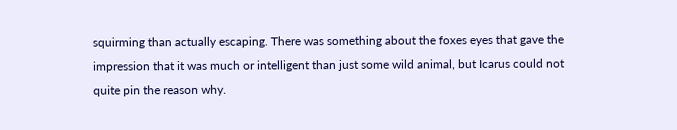squirming than actually escaping. There was something about the foxes eyes that gave the impression that it was much or intelligent than just some wild animal, but Icarus could not quite pin the reason why.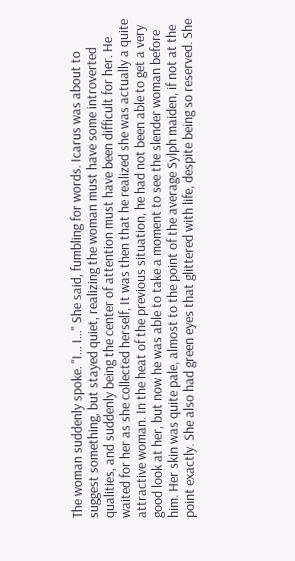The woman suddenly spoke. "I... I..." She said, fumbling for words. Icarus was about to suggest something, but stayed quiet, realizing the woman must have some introverted qualities, and suddenly being the center of attention must have been difficult for her. He waited for her as she collected herself, It was then that he realized she was actually a quite attractive woman. In the heat of the previous situation, he had not been able to get a very good look at her, but now he was able to take a moment to see the slender woman before him. Her skin was quite pale, almost to the point of the average Sylph maiden, if not at the point exactly. She also had green eyes that glittered with life, despite being so reserved. She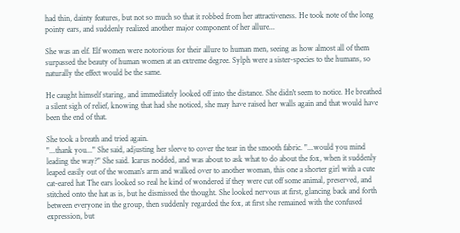had thin, dainty features, but not so much so that it robbed from her attractiveness. He took note of the long pointy ears, and suddenly realized another major component of her allure...

She was an elf. Elf women were notorious for their allure to human men, seeing as how almost all of them surpassed the beauty of human women at an extreme degree. Sylph were a sister-species to the humans, so naturally the effect would be the same.

He caught himself staring, and immediately looked off into the distance. She didn't seem to notice. He breathed a silent sigh of relief, knowing that had she noticed, she may have raised her walls again and that would have been the end of that.

She took a breath and tried again.
"...thank you..." She said, adjusting her sleeve to cover the tear in the smooth fabric. "...would you mind leading the way?" She said. Icarus nodded, and was about to ask what to do about the fox, when it suddenly leaped easily out of the woman's arm and walked over to another woman, this one a shorter girl with a cute cat-eared hat The ears looked so real he kind of wondered if they were cut off some animal, preserved, and stitched onto the hat as is, but he dismissed the thought. She looked nervous at first, glancing back and forth between everyone in the group, then suddenly regarded the fox, at first she remained with the confused expression, but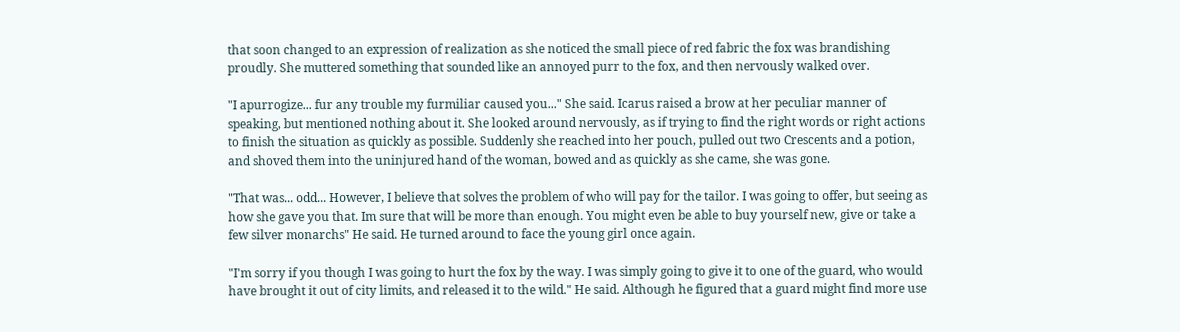that soon changed to an expression of realization as she noticed the small piece of red fabric the fox was brandishing proudly. She muttered something that sounded like an annoyed purr to the fox, and then nervously walked over.

"I apurrogize... fur any trouble my furmiliar caused you..." She said. Icarus raised a brow at her peculiar manner of speaking, but mentioned nothing about it. She looked around nervously, as if trying to find the right words or right actions to finish the situation as quickly as possible. Suddenly she reached into her pouch, pulled out two Crescents and a potion, and shoved them into the uninjured hand of the woman, bowed and as quickly as she came, she was gone.

"That was... odd... However, I believe that solves the problem of who will pay for the tailor. I was going to offer, but seeing as how she gave you that. Im sure that will be more than enough. You might even be able to buy yourself new, give or take a few silver monarchs" He said. He turned around to face the young girl once again.

"I'm sorry if you though I was going to hurt the fox by the way. I was simply going to give it to one of the guard, who would have brought it out of city limits, and released it to the wild." He said. Although he figured that a guard might find more use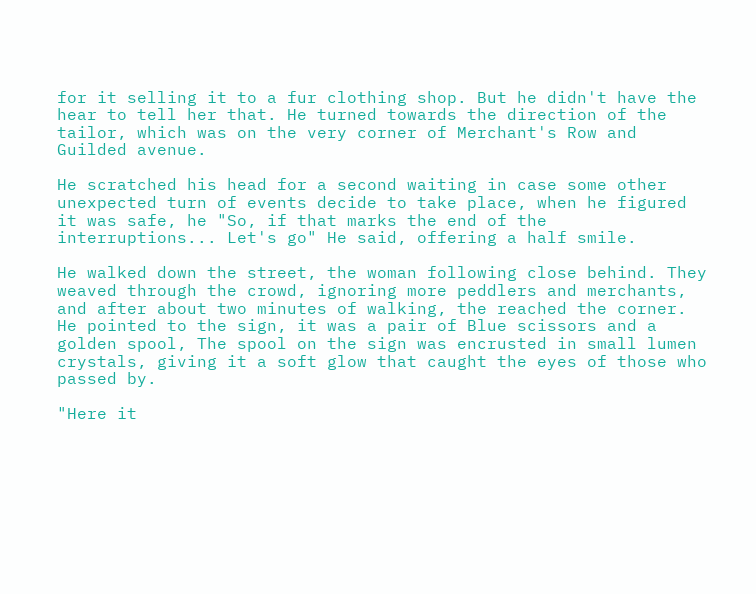for it selling it to a fur clothing shop. But he didn't have the hear to tell her that. He turned towards the direction of the tailor, which was on the very corner of Merchant's Row and Guilded avenue.

He scratched his head for a second waiting in case some other unexpected turn of events decide to take place, when he figured it was safe, he "So, if that marks the end of the interruptions... Let's go" He said, offering a half smile.

He walked down the street, the woman following close behind. They weaved through the crowd, ignoring more peddlers and merchants, and after about two minutes of walking, the reached the corner. He pointed to the sign, it was a pair of Blue scissors and a golden spool, The spool on the sign was encrusted in small lumen crystals, giving it a soft glow that caught the eyes of those who passed by.

"Here it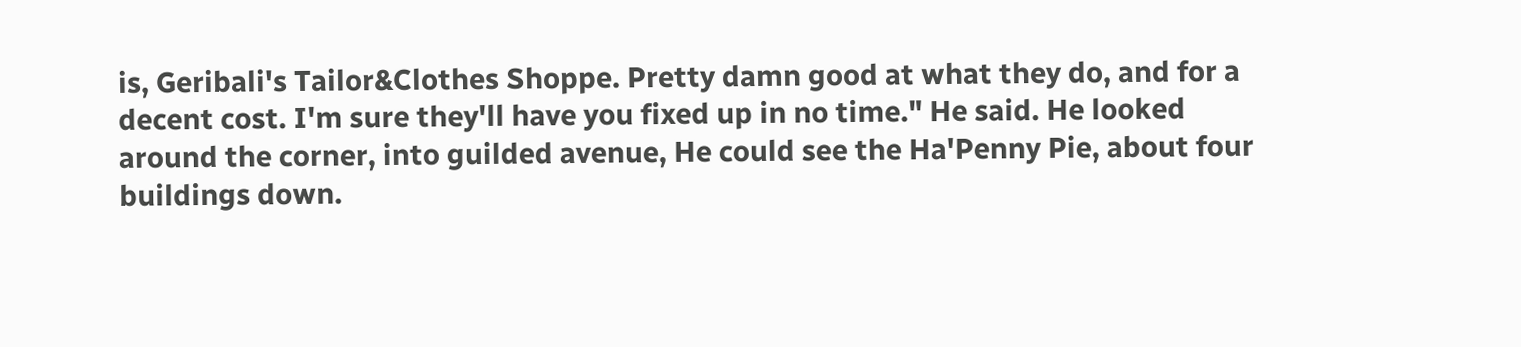is, Geribali's Tailor&Clothes Shoppe. Pretty damn good at what they do, and for a decent cost. I'm sure they'll have you fixed up in no time." He said. He looked around the corner, into guilded avenue, He could see the Ha'Penny Pie, about four buildings down.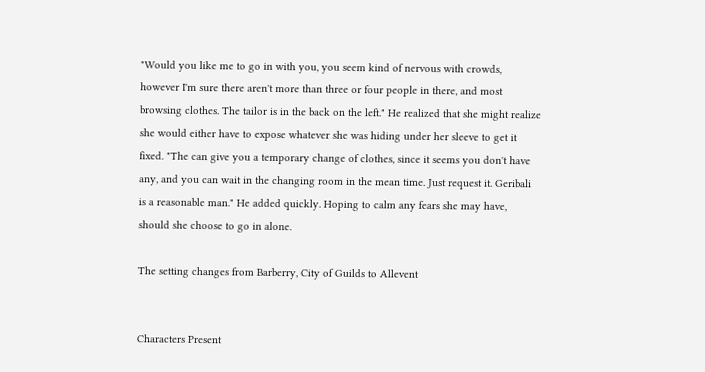"Would you like me to go in with you, you seem kind of nervous with crowds, however I'm sure there aren't more than three or four people in there, and most browsing clothes. The tailor is in the back on the left." He realized that she might realize she would either have to expose whatever she was hiding under her sleeve to get it fixed. "The can give you a temporary change of clothes, since it seems you don't have any, and you can wait in the changing room in the mean time. Just request it. Geribali is a reasonable man." He added quickly. Hoping to calm any fears she may have, should she choose to go in alone.

The setting changes from Barberry, City of Guilds to Allevent


Characters Present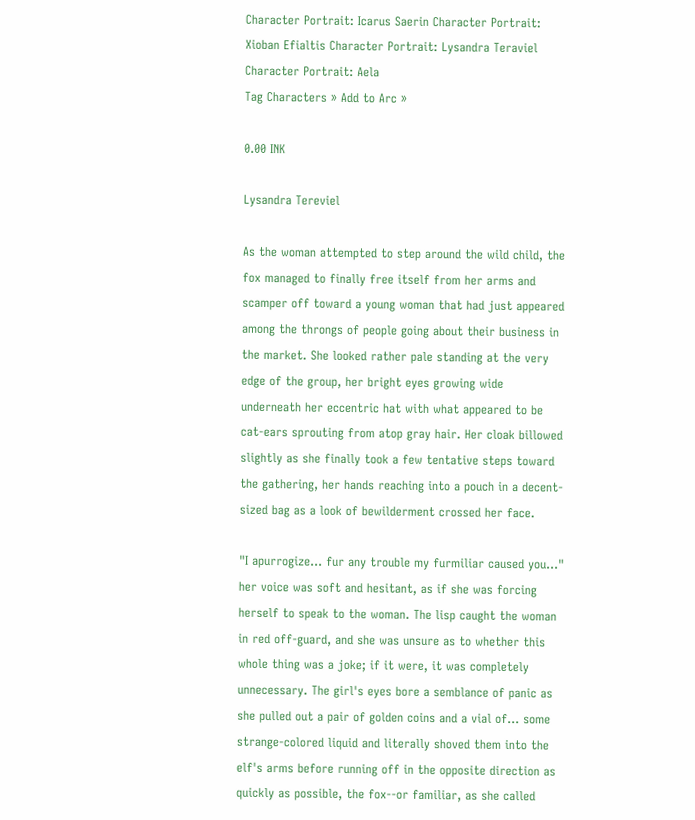Character Portrait: Icarus Saerin Character Portrait: Xioban Efialtis Character Portrait: Lysandra Teraviel Character Portrait: Aela
Tag Characters » Add to Arc »

0.00 INK

Lysandra Tereviel

As the woman attempted to step around the wild child, the fox managed to finally free itself from her arms and scamper off toward a young woman that had just appeared among the throngs of people going about their business in the market. She looked rather pale standing at the very edge of the group, her bright eyes growing wide underneath her eccentric hat with what appeared to be cat-ears sprouting from atop gray hair. Her cloak billowed slightly as she finally took a few tentative steps toward the gathering, her hands reaching into a pouch in a decent-sized bag as a look of bewilderment crossed her face.

"I apurrogize... fur any trouble my furmiliar caused you..." her voice was soft and hesitant, as if she was forcing herself to speak to the woman. The lisp caught the woman in red off-guard, and she was unsure as to whether this whole thing was a joke; if it were, it was completely unnecessary. The girl's eyes bore a semblance of panic as she pulled out a pair of golden coins and a vial of... some strange-colored liquid and literally shoved them into the elf's arms before running off in the opposite direction as quickly as possible, the fox--or familiar, as she called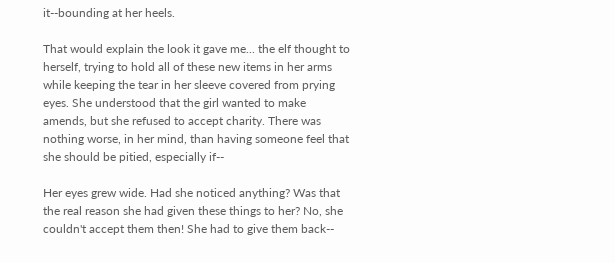it--bounding at her heels.

That would explain the look it gave me... the elf thought to herself, trying to hold all of these new items in her arms while keeping the tear in her sleeve covered from prying eyes. She understood that the girl wanted to make amends, but she refused to accept charity. There was nothing worse, in her mind, than having someone feel that she should be pitied, especially if--

Her eyes grew wide. Had she noticed anything? Was that the real reason she had given these things to her? No, she couldn't accept them then! She had to give them back--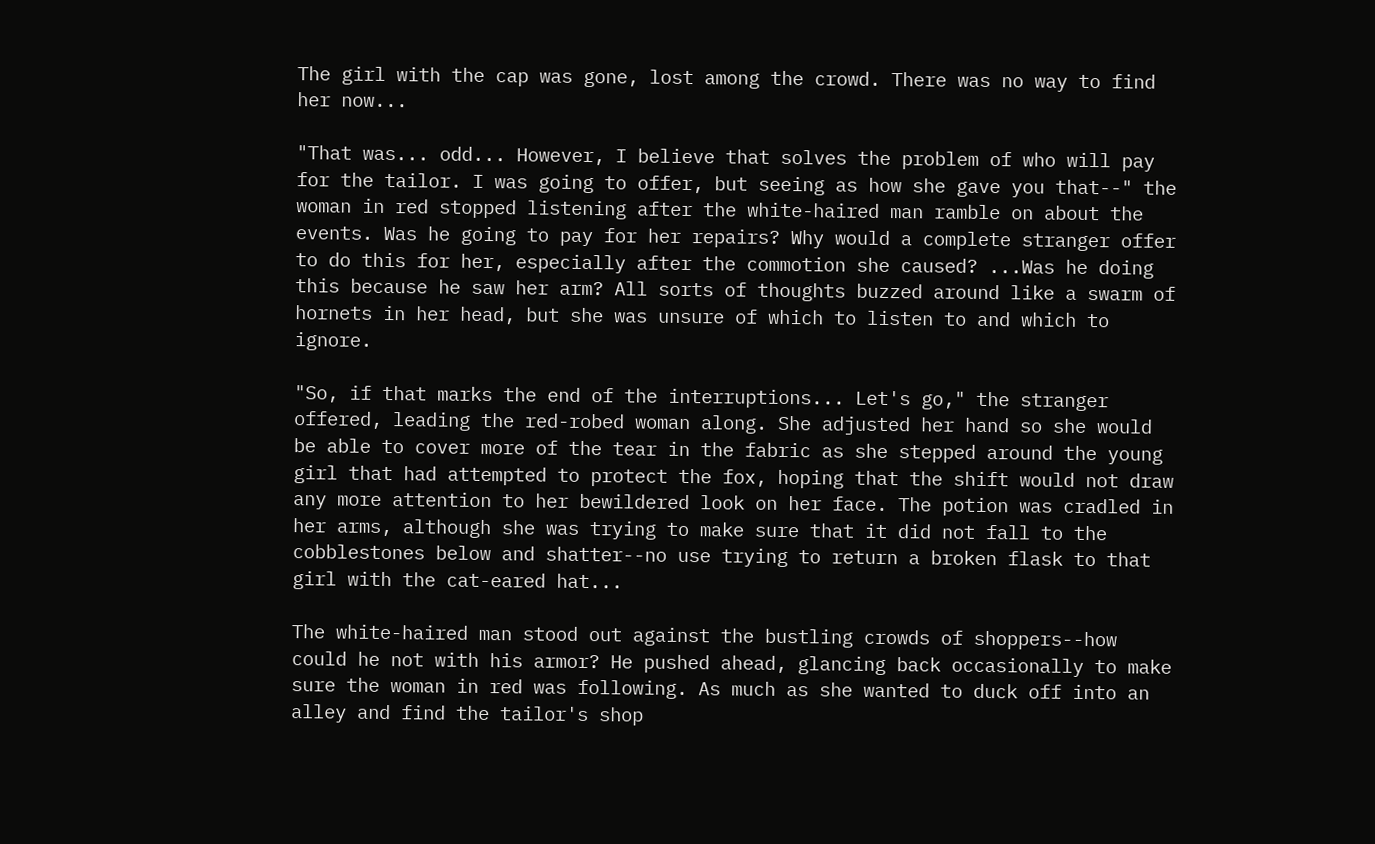The girl with the cap was gone, lost among the crowd. There was no way to find her now...

"That was... odd... However, I believe that solves the problem of who will pay for the tailor. I was going to offer, but seeing as how she gave you that--" the woman in red stopped listening after the white-haired man ramble on about the events. Was he going to pay for her repairs? Why would a complete stranger offer to do this for her, especially after the commotion she caused? ...Was he doing this because he saw her arm? All sorts of thoughts buzzed around like a swarm of hornets in her head, but she was unsure of which to listen to and which to ignore.

"So, if that marks the end of the interruptions... Let's go," the stranger offered, leading the red-robed woman along. She adjusted her hand so she would be able to cover more of the tear in the fabric as she stepped around the young girl that had attempted to protect the fox, hoping that the shift would not draw any more attention to her bewildered look on her face. The potion was cradled in her arms, although she was trying to make sure that it did not fall to the cobblestones below and shatter--no use trying to return a broken flask to that girl with the cat-eared hat...

The white-haired man stood out against the bustling crowds of shoppers--how could he not with his armor? He pushed ahead, glancing back occasionally to make sure the woman in red was following. As much as she wanted to duck off into an alley and find the tailor's shop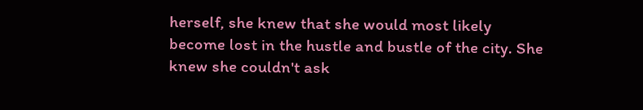herself, she knew that she would most likely become lost in the hustle and bustle of the city. She knew she couldn't ask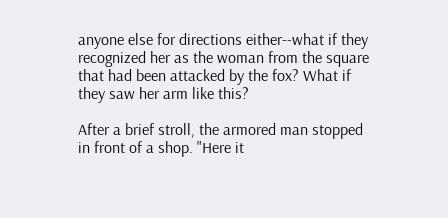anyone else for directions either--what if they recognized her as the woman from the square that had been attacked by the fox? What if they saw her arm like this?

After a brief stroll, the armored man stopped in front of a shop. "Here it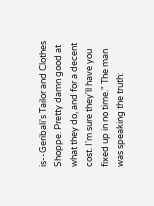is--Geribali's Tailor and Clothes Shoppe. Pretty damn good at what they do, and for a decent cost. I'm sure they'll have you fixed up in no time." The man was speaking the truth: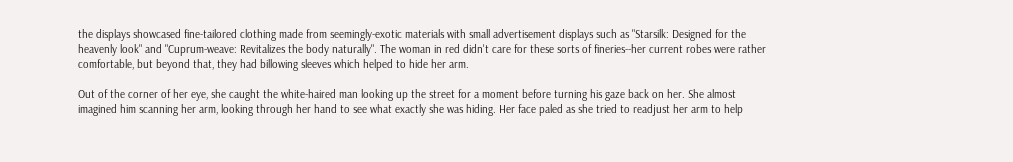the displays showcased fine-tailored clothing made from seemingly-exotic materials with small advertisement displays such as "Starsilk: Designed for the heavenly look" and "Cuprum-weave: Revitalizes the body naturally". The woman in red didn't care for these sorts of fineries--her current robes were rather comfortable, but beyond that, they had billowing sleeves which helped to hide her arm.

Out of the corner of her eye, she caught the white-haired man looking up the street for a moment before turning his gaze back on her. She almost imagined him scanning her arm, looking through her hand to see what exactly she was hiding. Her face paled as she tried to readjust her arm to help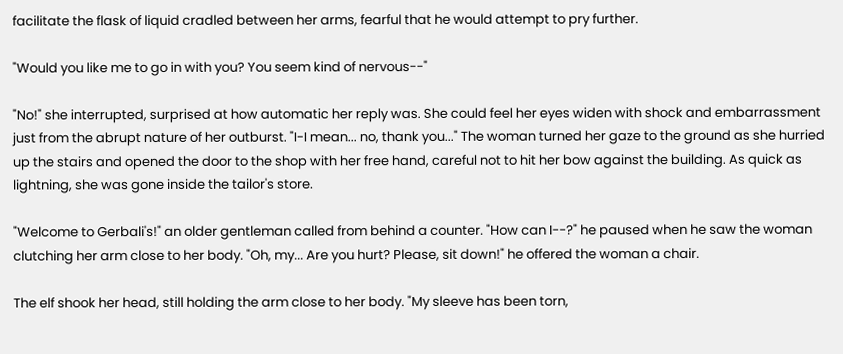facilitate the flask of liquid cradled between her arms, fearful that he would attempt to pry further.

"Would you like me to go in with you? You seem kind of nervous--"

"No!" she interrupted, surprised at how automatic her reply was. She could feel her eyes widen with shock and embarrassment just from the abrupt nature of her outburst. "I-I mean... no, thank you..." The woman turned her gaze to the ground as she hurried up the stairs and opened the door to the shop with her free hand, careful not to hit her bow against the building. As quick as lightning, she was gone inside the tailor's store.

"Welcome to Gerbali's!" an older gentleman called from behind a counter. "How can I--?" he paused when he saw the woman clutching her arm close to her body. "Oh, my... Are you hurt? Please, sit down!" he offered the woman a chair.

The elf shook her head, still holding the arm close to her body. "My sleeve has been torn,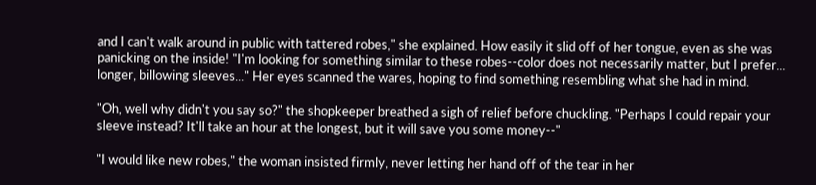and I can't walk around in public with tattered robes," she explained. How easily it slid off of her tongue, even as she was panicking on the inside! "I'm looking for something similar to these robes--color does not necessarily matter, but I prefer... longer, billowing sleeves..." Her eyes scanned the wares, hoping to find something resembling what she had in mind.

"Oh, well why didn't you say so?" the shopkeeper breathed a sigh of relief before chuckling. "Perhaps I could repair your sleeve instead? It'll take an hour at the longest, but it will save you some money--"

"I would like new robes," the woman insisted firmly, never letting her hand off of the tear in her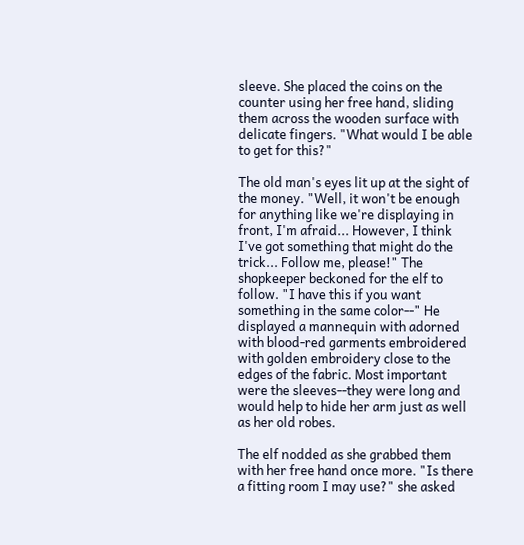sleeve. She placed the coins on the counter using her free hand, sliding them across the wooden surface with delicate fingers. "What would I be able to get for this?"

The old man's eyes lit up at the sight of the money. "Well, it won't be enough for anything like we're displaying in front, I'm afraid... However, I think I've got something that might do the trick... Follow me, please!" The shopkeeper beckoned for the elf to follow. "I have this if you want something in the same color--" He displayed a mannequin with adorned with blood-red garments embroidered with golden embroidery close to the edges of the fabric. Most important were the sleeves--they were long and would help to hide her arm just as well as her old robes.

The elf nodded as she grabbed them with her free hand once more. "Is there a fitting room I may use?" she asked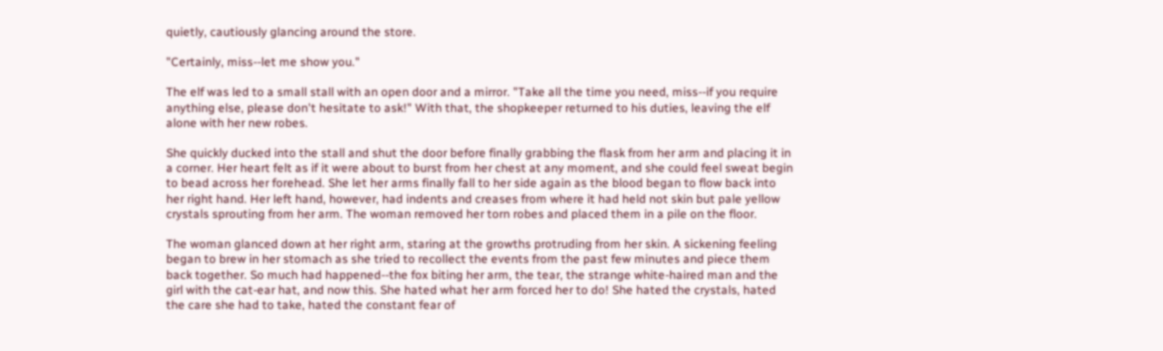quietly, cautiously glancing around the store.

"Certainly, miss--let me show you."

The elf was led to a small stall with an open door and a mirror. "Take all the time you need, miss--if you require anything else, please don't hesitate to ask!" With that, the shopkeeper returned to his duties, leaving the elf alone with her new robes.

She quickly ducked into the stall and shut the door before finally grabbing the flask from her arm and placing it in a corner. Her heart felt as if it were about to burst from her chest at any moment, and she could feel sweat begin to bead across her forehead. She let her arms finally fall to her side again as the blood began to flow back into her right hand. Her left hand, however, had indents and creases from where it had held not skin but pale yellow crystals sprouting from her arm. The woman removed her torn robes and placed them in a pile on the floor.

The woman glanced down at her right arm, staring at the growths protruding from her skin. A sickening feeling began to brew in her stomach as she tried to recollect the events from the past few minutes and piece them back together. So much had happened--the fox biting her arm, the tear, the strange white-haired man and the girl with the cat-ear hat, and now this. She hated what her arm forced her to do! She hated the crystals, hated the care she had to take, hated the constant fear of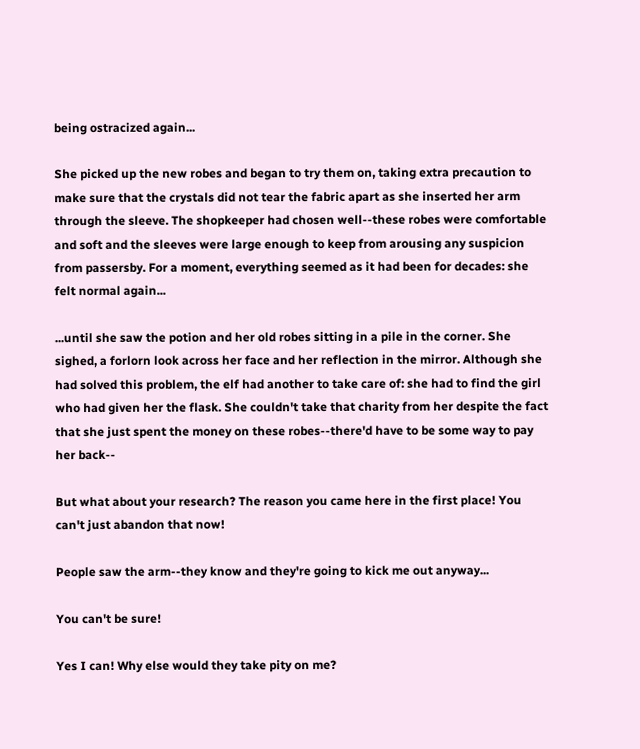being ostracized again...

She picked up the new robes and began to try them on, taking extra precaution to make sure that the crystals did not tear the fabric apart as she inserted her arm through the sleeve. The shopkeeper had chosen well--these robes were comfortable and soft and the sleeves were large enough to keep from arousing any suspicion from passersby. For a moment, everything seemed as it had been for decades: she felt normal again...

...until she saw the potion and her old robes sitting in a pile in the corner. She sighed, a forlorn look across her face and her reflection in the mirror. Although she had solved this problem, the elf had another to take care of: she had to find the girl who had given her the flask. She couldn't take that charity from her despite the fact that she just spent the money on these robes--there'd have to be some way to pay her back--

But what about your research? The reason you came here in the first place! You can't just abandon that now!

People saw the arm--they know and they're going to kick me out anyway...

You can't be sure!

Yes I can! Why else would they take pity on me?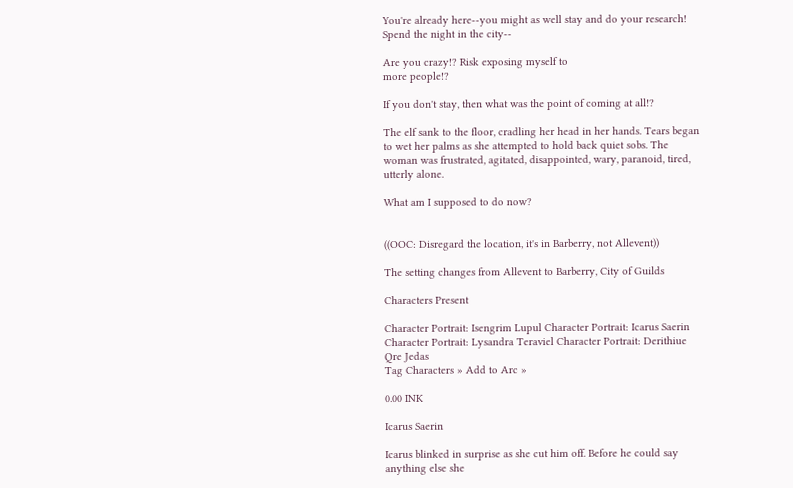You're already here--you might as well stay and do your research! Spend the night in the city--

Are you crazy!? Risk exposing myself to
more people!?

If you don't stay, then what was the point of coming at all!?

The elf sank to the floor, cradling her head in her hands. Tears began to wet her palms as she attempted to hold back quiet sobs. The woman was frustrated, agitated, disappointed, wary, paranoid, tired, utterly alone.

What am I supposed to do now?


((OOC: Disregard the location, it's in Barberry, not Allevent))

The setting changes from Allevent to Barberry, City of Guilds

Characters Present

Character Portrait: Isengrim Lupul Character Portrait: Icarus Saerin Character Portrait: Lysandra Teraviel Character Portrait: Derithiue Qre Jedas
Tag Characters » Add to Arc »

0.00 INK

Icarus Saerin

Icarus blinked in surprise as she cut him off. Before he could say anything else she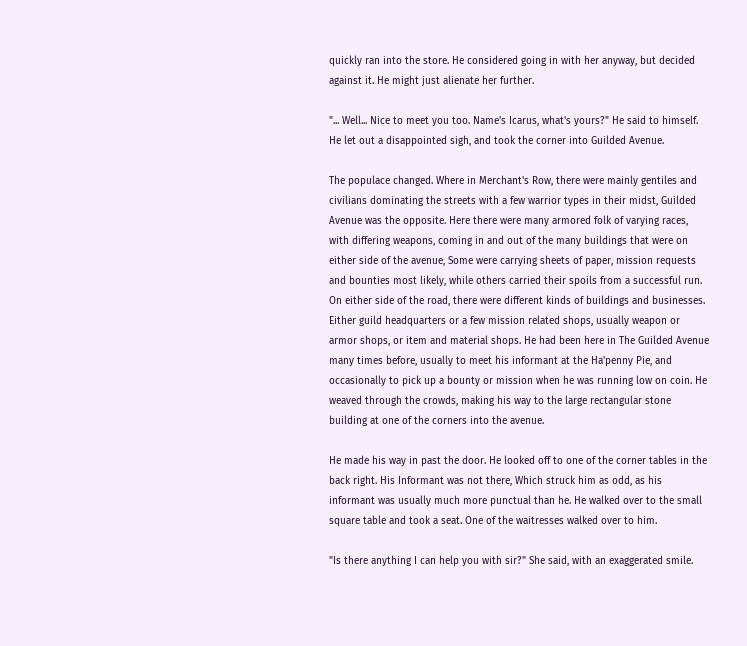quickly ran into the store. He considered going in with her anyway, but decided against it. He might just alienate her further.

"... Well... Nice to meet you too. Name's Icarus, what's yours?" He said to himself. He let out a disappointed sigh, and took the corner into Guilded Avenue.

The populace changed. Where in Merchant's Row, there were mainly gentiles and civilians dominating the streets with a few warrior types in their midst, Guilded Avenue was the opposite. Here there were many armored folk of varying races, with differing weapons, coming in and out of the many buildings that were on either side of the avenue, Some were carrying sheets of paper, mission requests and bounties most likely, while others carried their spoils from a successful run. On either side of the road, there were different kinds of buildings and businesses. Either guild headquarters or a few mission related shops, usually weapon or armor shops, or item and material shops. He had been here in The Guilded Avenue many times before, usually to meet his informant at the Ha'penny Pie, and occasionally to pick up a bounty or mission when he was running low on coin. He weaved through the crowds, making his way to the large rectangular stone building at one of the corners into the avenue.

He made his way in past the door. He looked off to one of the corner tables in the back right. His Informant was not there, Which struck him as odd, as his informant was usually much more punctual than he. He walked over to the small square table and took a seat. One of the waitresses walked over to him.

"Is there anything I can help you with sir?" She said, with an exaggerated smile.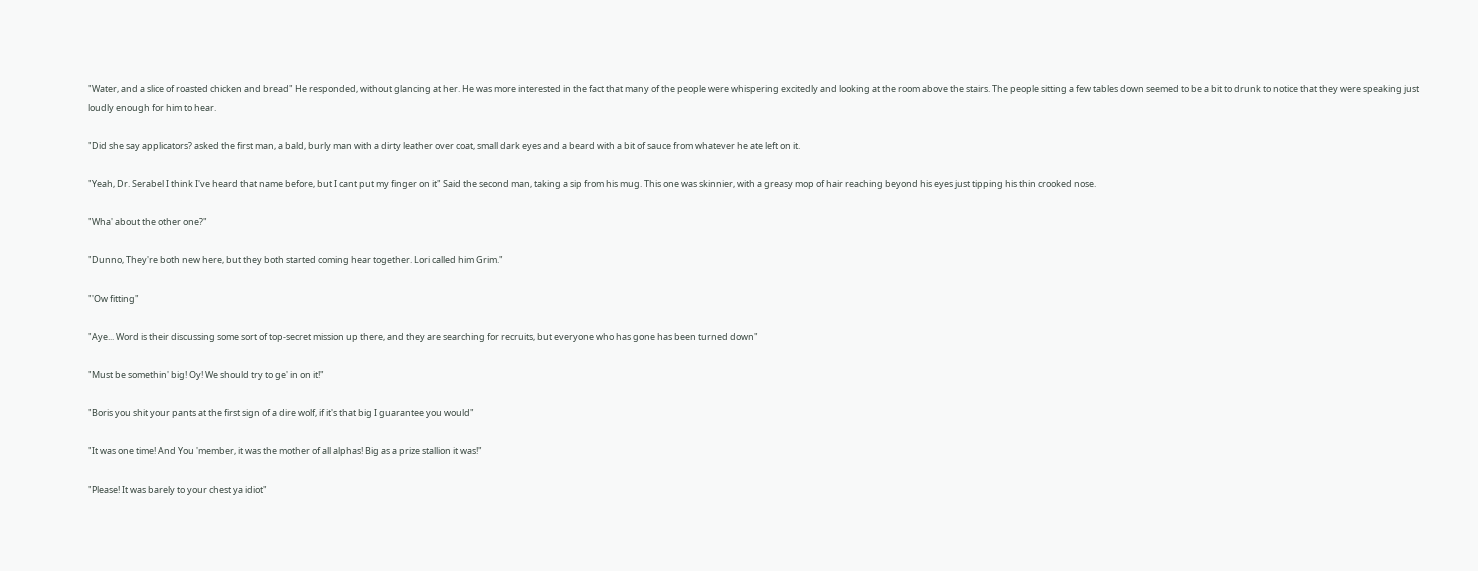"Water, and a slice of roasted chicken and bread" He responded, without glancing at her. He was more interested in the fact that many of the people were whispering excitedly and looking at the room above the stairs. The people sitting a few tables down seemed to be a bit to drunk to notice that they were speaking just loudly enough for him to hear.

"Did she say applicators? asked the first man, a bald, burly man with a dirty leather over coat, small dark eyes and a beard with a bit of sauce from whatever he ate left on it.

"Yeah, Dr. Serabel I think I've heard that name before, but I cant put my finger on it" Said the second man, taking a sip from his mug. This one was skinnier, with a greasy mop of hair reaching beyond his eyes just tipping his thin crooked nose.

"Wha' about the other one?"

"Dunno, They're both new here, but they both started coming hear together. Lori called him Grim."

"'Ow fitting"

"Aye... Word is their discussing some sort of top-secret mission up there, and they are searching for recruits, but everyone who has gone has been turned down"

"Must be somethin' big! Oy! We should try to ge' in on it!"

"Boris you shit your pants at the first sign of a dire wolf, if it's that big I guarantee you would"

"It was one time! And You 'member, it was the mother of all alphas! Big as a prize stallion it was!"

"Please! It was barely to your chest ya idiot"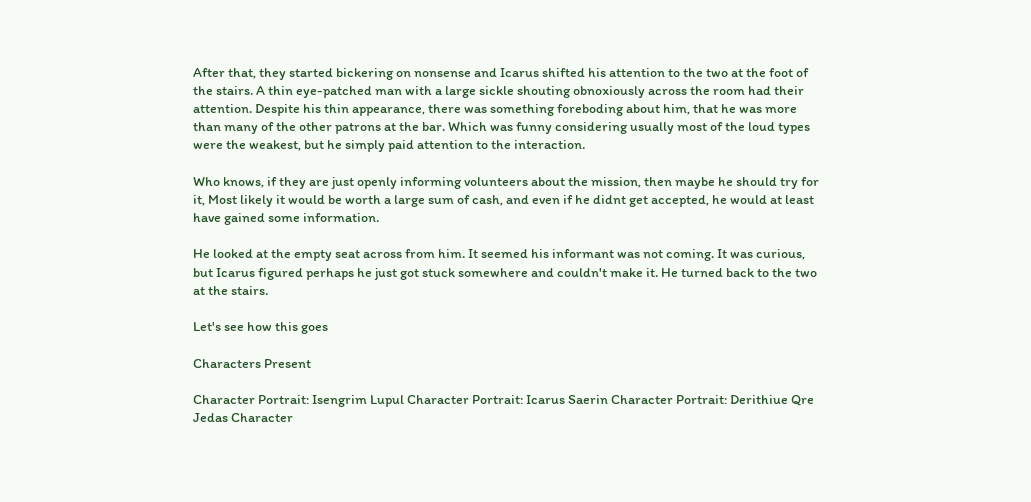After that, they started bickering on nonsense and Icarus shifted his attention to the two at the foot of the stairs. A thin eye-patched man with a large sickle shouting obnoxiously across the room had their attention. Despite his thin appearance, there was something foreboding about him, that he was more than many of the other patrons at the bar. Which was funny considering usually most of the loud types were the weakest, but he simply paid attention to the interaction.

Who knows, if they are just openly informing volunteers about the mission, then maybe he should try for it, Most likely it would be worth a large sum of cash, and even if he didnt get accepted, he would at least have gained some information.

He looked at the empty seat across from him. It seemed his informant was not coming. It was curious, but Icarus figured perhaps he just got stuck somewhere and couldn't make it. He turned back to the two at the stairs.

Let's see how this goes

Characters Present

Character Portrait: Isengrim Lupul Character Portrait: Icarus Saerin Character Portrait: Derithiue Qre Jedas Character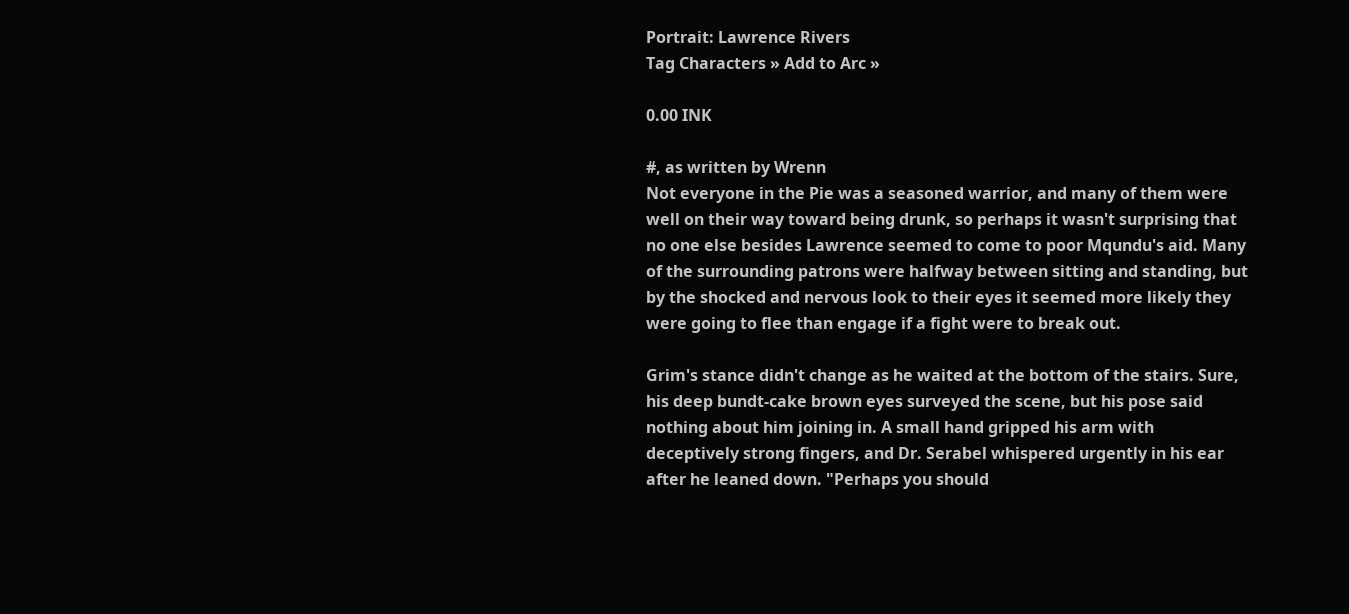Portrait: Lawrence Rivers
Tag Characters » Add to Arc »

0.00 INK

#, as written by Wrenn
Not everyone in the Pie was a seasoned warrior, and many of them were well on their way toward being drunk, so perhaps it wasn't surprising that no one else besides Lawrence seemed to come to poor Mqundu's aid. Many of the surrounding patrons were halfway between sitting and standing, but by the shocked and nervous look to their eyes it seemed more likely they were going to flee than engage if a fight were to break out.

Grim's stance didn't change as he waited at the bottom of the stairs. Sure, his deep bundt-cake brown eyes surveyed the scene, but his pose said nothing about him joining in. A small hand gripped his arm with deceptively strong fingers, and Dr. Serabel whispered urgently in his ear after he leaned down. "Perhaps you should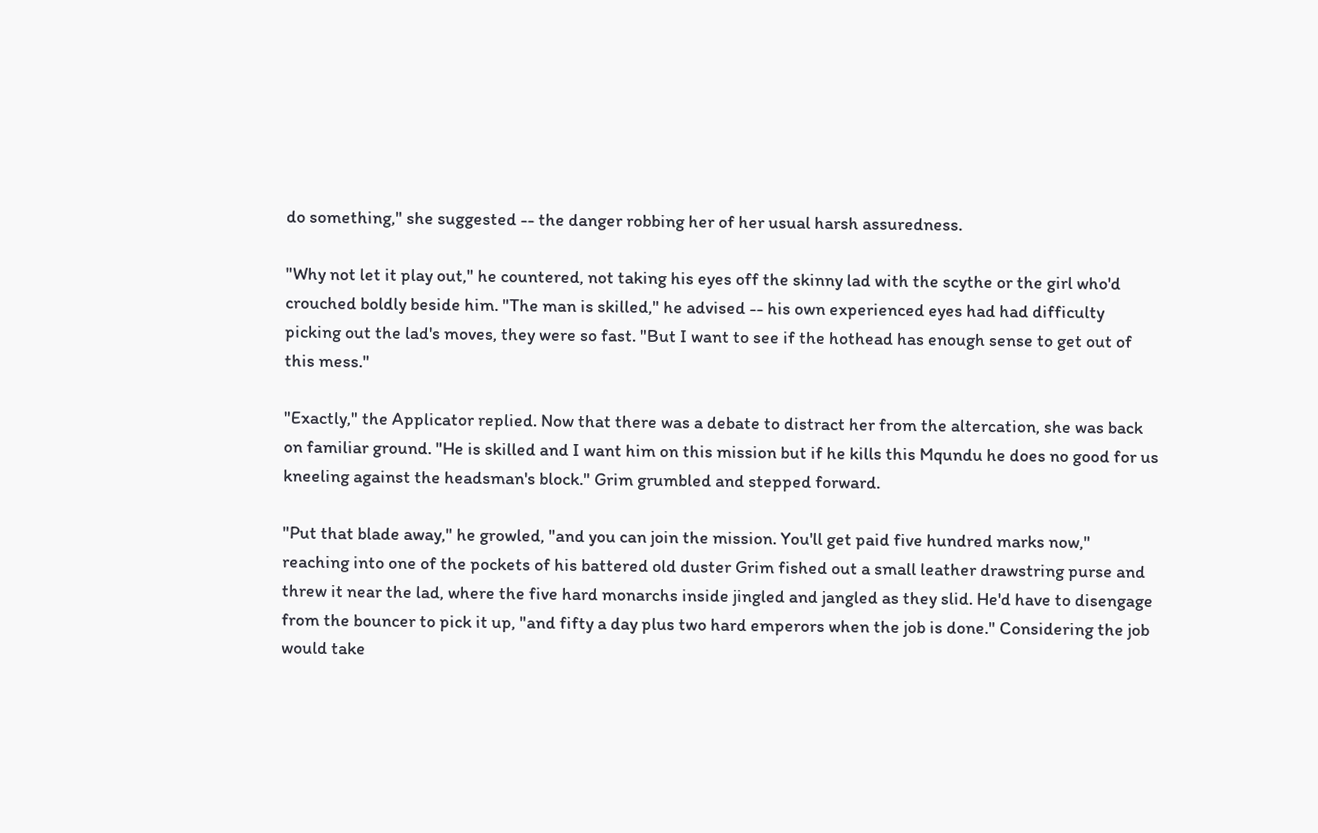do something," she suggested -- the danger robbing her of her usual harsh assuredness.

"Why not let it play out," he countered, not taking his eyes off the skinny lad with the scythe or the girl who'd crouched boldly beside him. "The man is skilled," he advised -- his own experienced eyes had had difficulty picking out the lad's moves, they were so fast. "But I want to see if the hothead has enough sense to get out of this mess."

"Exactly," the Applicator replied. Now that there was a debate to distract her from the altercation, she was back on familiar ground. "He is skilled and I want him on this mission but if he kills this Mqundu he does no good for us kneeling against the headsman's block." Grim grumbled and stepped forward.

"Put that blade away," he growled, "and you can join the mission. You'll get paid five hundred marks now," reaching into one of the pockets of his battered old duster Grim fished out a small leather drawstring purse and threw it near the lad, where the five hard monarchs inside jingled and jangled as they slid. He'd have to disengage from the bouncer to pick it up, "and fifty a day plus two hard emperors when the job is done." Considering the job would take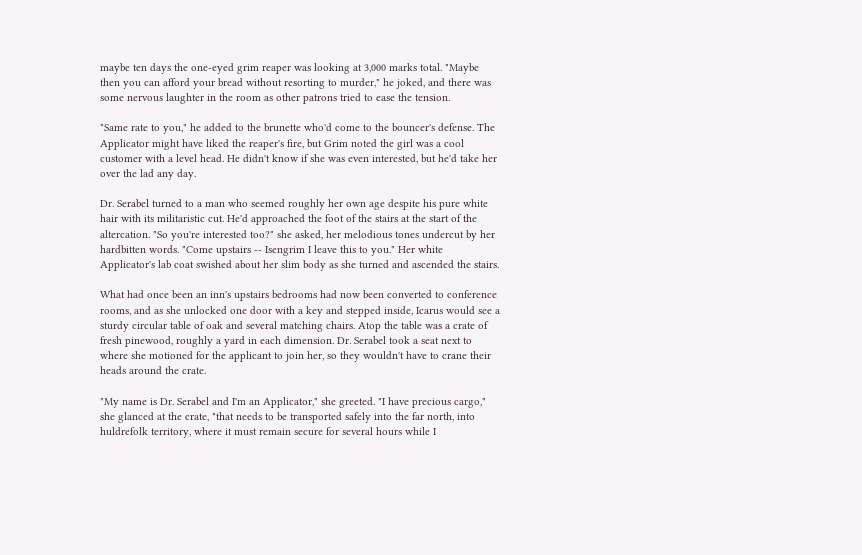maybe ten days the one-eyed grim reaper was looking at 3,000 marks total. "Maybe then you can afford your bread without resorting to murder," he joked, and there was some nervous laughter in the room as other patrons tried to ease the tension.

"Same rate to you," he added to the brunette who'd come to the bouncer's defense. The Applicator might have liked the reaper's fire, but Grim noted the girl was a cool customer with a level head. He didn't know if she was even interested, but he'd take her over the lad any day.

Dr. Serabel turned to a man who seemed roughly her own age despite his pure white hair with its militaristic cut. He'd approached the foot of the stairs at the start of the altercation. "So you're interested too?" she asked, her melodious tones undercut by her hardbitten words. "Come upstairs -- Isengrim I leave this to you." Her white Applicator's lab coat swished about her slim body as she turned and ascended the stairs.

What had once been an inn's upstairs bedrooms had now been converted to conference rooms, and as she unlocked one door with a key and stepped inside, Icarus would see a sturdy circular table of oak and several matching chairs. Atop the table was a crate of fresh pinewood, roughly a yard in each dimension. Dr. Serabel took a seat next to where she motioned for the applicant to join her, so they wouldn't have to crane their heads around the crate.

"My name is Dr. Serabel and I'm an Applicator," she greeted. "I have precious cargo," she glanced at the crate, "that needs to be transported safely into the far north, into huldrefolk territory, where it must remain secure for several hours while I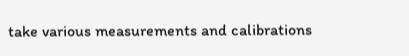take various measurements and calibrations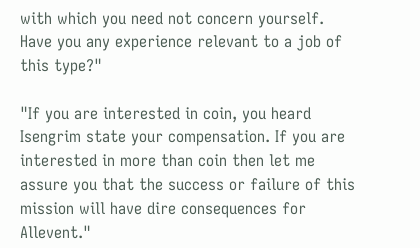with which you need not concern yourself. Have you any experience relevant to a job of this type?"

"If you are interested in coin, you heard Isengrim state your compensation. If you are interested in more than coin then let me assure you that the success or failure of this mission will have dire consequences for Allevent."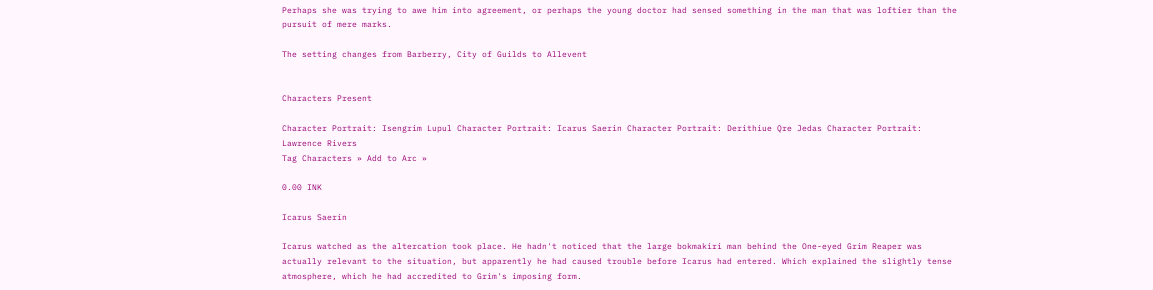Perhaps she was trying to awe him into agreement, or perhaps the young doctor had sensed something in the man that was loftier than the pursuit of mere marks.

The setting changes from Barberry, City of Guilds to Allevent


Characters Present

Character Portrait: Isengrim Lupul Character Portrait: Icarus Saerin Character Portrait: Derithiue Qre Jedas Character Portrait: Lawrence Rivers
Tag Characters » Add to Arc »

0.00 INK

Icarus Saerin

Icarus watched as the altercation took place. He hadn't noticed that the large bokmakiri man behind the One-eyed Grim Reaper was actually relevant to the situation, but apparently he had caused trouble before Icarus had entered. Which explained the slightly tense atmosphere, which he had accredited to Grim's imposing form.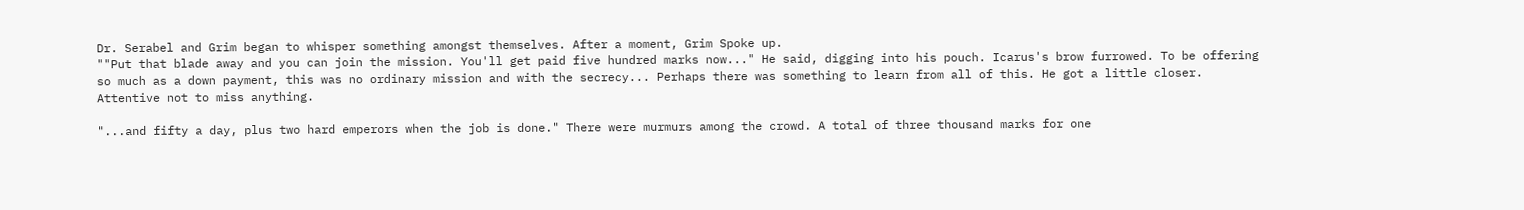Dr. Serabel and Grim began to whisper something amongst themselves. After a moment, Grim Spoke up.
""Put that blade away and you can join the mission. You'll get paid five hundred marks now..." He said, digging into his pouch. Icarus's brow furrowed. To be offering so much as a down payment, this was no ordinary mission and with the secrecy... Perhaps there was something to learn from all of this. He got a little closer. Attentive not to miss anything.

"...and fifty a day, plus two hard emperors when the job is done." There were murmurs among the crowd. A total of three thousand marks for one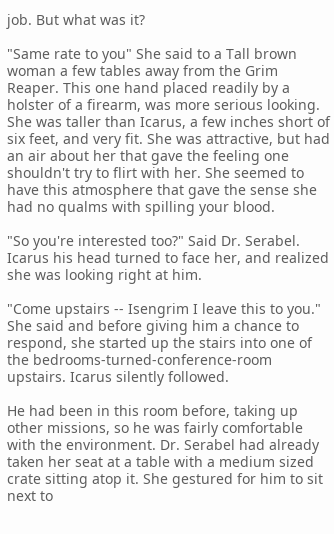job. But what was it?

"Same rate to you" She said to a Tall brown woman a few tables away from the Grim Reaper. This one hand placed readily by a holster of a firearm, was more serious looking. She was taller than Icarus, a few inches short of six feet, and very fit. She was attractive, but had an air about her that gave the feeling one shouldn't try to flirt with her. She seemed to have this atmosphere that gave the sense she had no qualms with spilling your blood.

"So you're interested too?" Said Dr. Serabel. Icarus his head turned to face her, and realized she was looking right at him.

"Come upstairs -- Isengrim I leave this to you." She said and before giving him a chance to respond, she started up the stairs into one of the bedrooms-turned-conference-room upstairs. Icarus silently followed.

He had been in this room before, taking up other missions, so he was fairly comfortable with the environment. Dr. Serabel had already taken her seat at a table with a medium sized crate sitting atop it. She gestured for him to sit next to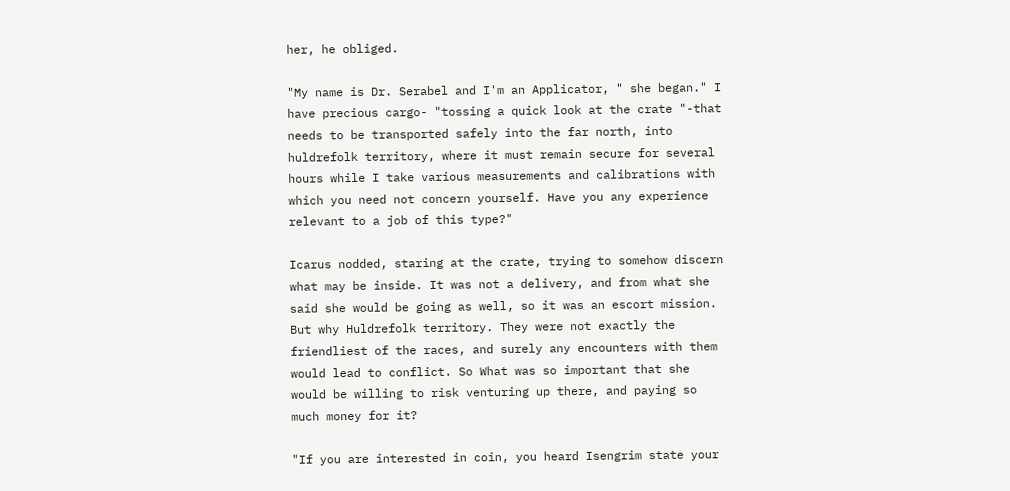her, he obliged.

"My name is Dr. Serabel and I'm an Applicator, " she began." I have precious cargo- "tossing a quick look at the crate "-that needs to be transported safely into the far north, into huldrefolk territory, where it must remain secure for several hours while I take various measurements and calibrations with which you need not concern yourself. Have you any experience relevant to a job of this type?"

Icarus nodded, staring at the crate, trying to somehow discern what may be inside. It was not a delivery, and from what she said she would be going as well, so it was an escort mission. But why Huldrefolk territory. They were not exactly the friendliest of the races, and surely any encounters with them would lead to conflict. So What was so important that she would be willing to risk venturing up there, and paying so much money for it?

"If you are interested in coin, you heard Isengrim state your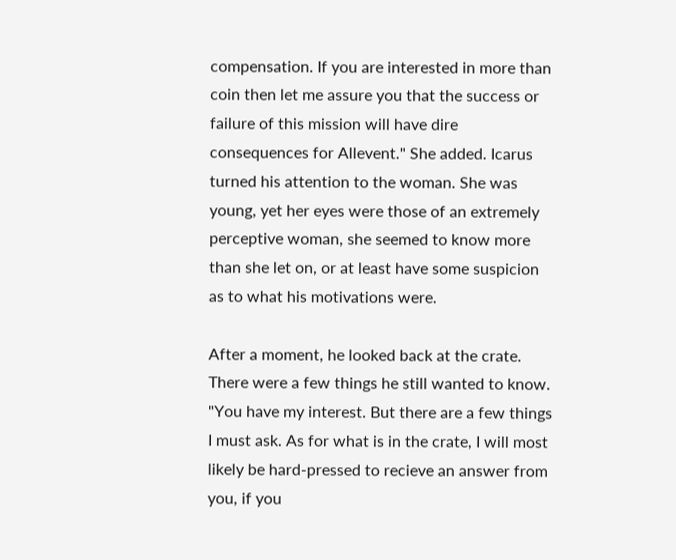compensation. If you are interested in more than coin then let me assure you that the success or failure of this mission will have dire consequences for Allevent." She added. Icarus turned his attention to the woman. She was young, yet her eyes were those of an extremely perceptive woman, she seemed to know more than she let on, or at least have some suspicion as to what his motivations were.

After a moment, he looked back at the crate. There were a few things he still wanted to know.
"You have my interest. But there are a few things I must ask. As for what is in the crate, I will most likely be hard-pressed to recieve an answer from you, if you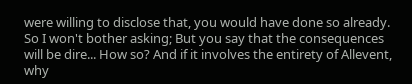were willing to disclose that, you would have done so already. So I won't bother asking; But you say that the consequences will be dire... How so? And if it involves the entirety of Allevent, why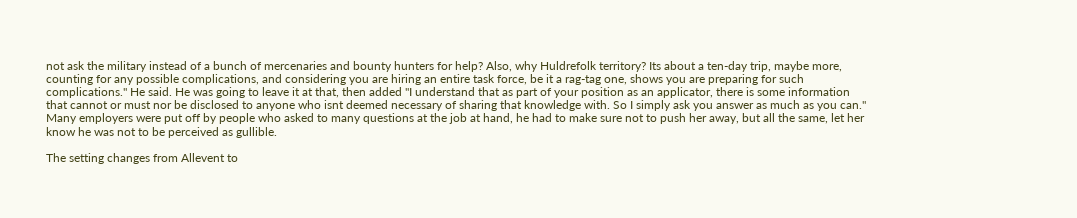not ask the military instead of a bunch of mercenaries and bounty hunters for help? Also, why Huldrefolk territory? Its about a ten-day trip, maybe more, counting for any possible complications, and considering you are hiring an entire task force, be it a rag-tag one, shows you are preparing for such complications." He said. He was going to leave it at that, then added "I understand that as part of your position as an applicator, there is some information that cannot or must nor be disclosed to anyone who isnt deemed necessary of sharing that knowledge with. So I simply ask you answer as much as you can." Many employers were put off by people who asked to many questions at the job at hand, he had to make sure not to push her away, but all the same, let her know he was not to be perceived as gullible.

The setting changes from Allevent to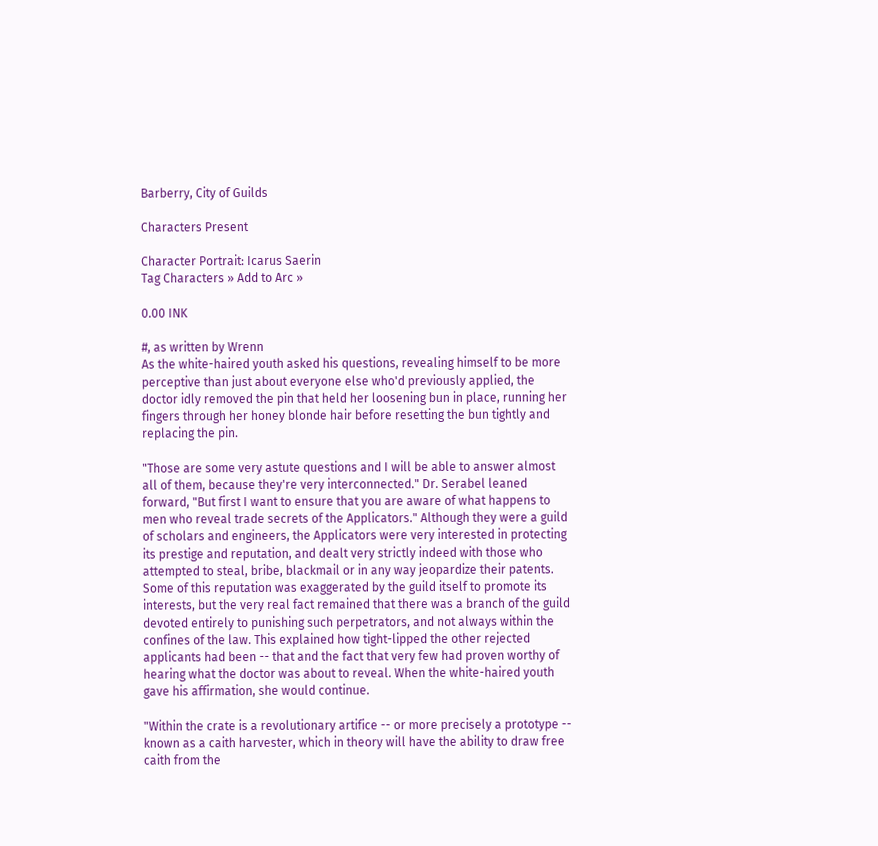Barberry, City of Guilds

Characters Present

Character Portrait: Icarus Saerin
Tag Characters » Add to Arc »

0.00 INK

#, as written by Wrenn
As the white-haired youth asked his questions, revealing himself to be more perceptive than just about everyone else who'd previously applied, the doctor idly removed the pin that held her loosening bun in place, running her fingers through her honey blonde hair before resetting the bun tightly and replacing the pin.

"Those are some very astute questions and I will be able to answer almost all of them, because they're very interconnected." Dr. Serabel leaned forward, "But first I want to ensure that you are aware of what happens to men who reveal trade secrets of the Applicators." Although they were a guild of scholars and engineers, the Applicators were very interested in protecting its prestige and reputation, and dealt very strictly indeed with those who attempted to steal, bribe, blackmail or in any way jeopardize their patents. Some of this reputation was exaggerated by the guild itself to promote its interests, but the very real fact remained that there was a branch of the guild devoted entirely to punishing such perpetrators, and not always within the confines of the law. This explained how tight-lipped the other rejected applicants had been -- that and the fact that very few had proven worthy of hearing what the doctor was about to reveal. When the white-haired youth gave his affirmation, she would continue.

"Within the crate is a revolutionary artifice -- or more precisely a prototype -- known as a caith harvester, which in theory will have the ability to draw free caith from the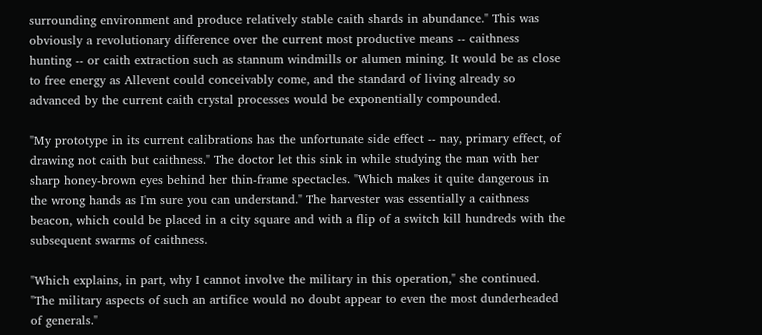surrounding environment and produce relatively stable caith shards in abundance." This was obviously a revolutionary difference over the current most productive means -- caithness hunting -- or caith extraction such as stannum windmills or alumen mining. It would be as close to free energy as Allevent could conceivably come, and the standard of living already so advanced by the current caith crystal processes would be exponentially compounded.

"My prototype in its current calibrations has the unfortunate side effect -- nay, primary effect, of drawing not caith but caithness." The doctor let this sink in while studying the man with her sharp honey-brown eyes behind her thin-frame spectacles. "Which makes it quite dangerous in the wrong hands as I'm sure you can understand." The harvester was essentially a caithness beacon, which could be placed in a city square and with a flip of a switch kill hundreds with the subsequent swarms of caithness.

"Which explains, in part, why I cannot involve the military in this operation," she continued. "The military aspects of such an artifice would no doubt appear to even the most dunderheaded of generals."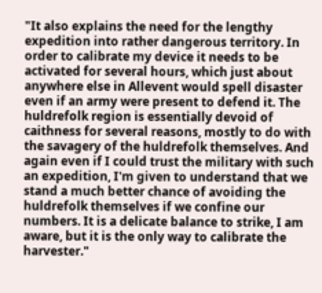"It also explains the need for the lengthy expedition into rather dangerous territory. In order to calibrate my device it needs to be activated for several hours, which just about anywhere else in Allevent would spell disaster even if an army were present to defend it. The huldrefolk region is essentially devoid of caithness for several reasons, mostly to do with the savagery of the huldrefolk themselves. And again even if I could trust the military with such an expedition, I'm given to understand that we stand a much better chance of avoiding the huldrefolk themselves if we confine our numbers. It is a delicate balance to strike, I am aware, but it is the only way to calibrate the harvester."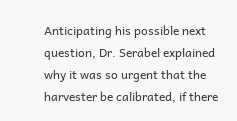Anticipating his possible next question, Dr. Serabel explained why it was so urgent that the harvester be calibrated, if there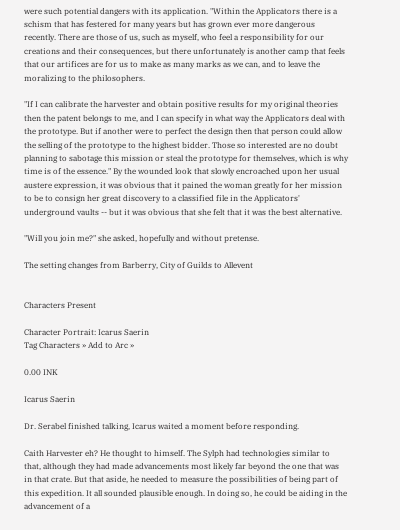were such potential dangers with its application. "Within the Applicators there is a schism that has festered for many years but has grown ever more dangerous recently. There are those of us, such as myself, who feel a responsibility for our creations and their consequences, but there unfortunately is another camp that feels that our artifices are for us to make as many marks as we can, and to leave the moralizing to the philosophers.

"If I can calibrate the harvester and obtain positive results for my original theories then the patent belongs to me, and I can specify in what way the Applicators deal with the prototype. But if another were to perfect the design then that person could allow the selling of the prototype to the highest bidder. Those so interested are no doubt planning to sabotage this mission or steal the prototype for themselves, which is why time is of the essence." By the wounded look that slowly encroached upon her usual austere expression, it was obvious that it pained the woman greatly for her mission to be to consign her great discovery to a classified file in the Applicators' underground vaults -- but it was obvious that she felt that it was the best alternative.

"Will you join me?" she asked, hopefully and without pretense.

The setting changes from Barberry, City of Guilds to Allevent


Characters Present

Character Portrait: Icarus Saerin
Tag Characters » Add to Arc »

0.00 INK

Icarus Saerin

Dr. Serabel finished talking, Icarus waited a moment before responding.

Caith Harvester eh? He thought to himself. The Sylph had technologies similar to that, although they had made advancements most likely far beyond the one that was in that crate. But that aside, he needed to measure the possibilities of being part of this expedition. It all sounded plausible enough. In doing so, he could be aiding in the advancement of a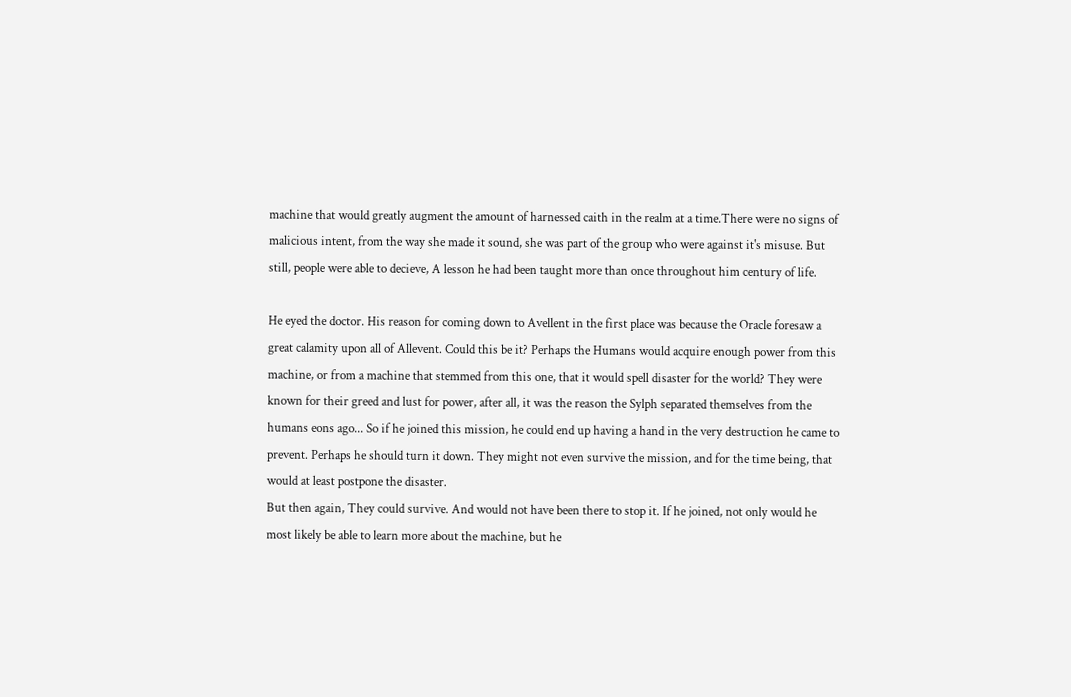machine that would greatly augment the amount of harnessed caith in the realm at a time.There were no signs of malicious intent, from the way she made it sound, she was part of the group who were against it's misuse. But still, people were able to decieve, A lesson he had been taught more than once throughout him century of life.

He eyed the doctor. His reason for coming down to Avellent in the first place was because the Oracle foresaw a great calamity upon all of Allevent. Could this be it? Perhaps the Humans would acquire enough power from this machine, or from a machine that stemmed from this one, that it would spell disaster for the world? They were known for their greed and lust for power, after all, it was the reason the Sylph separated themselves from the humans eons ago... So if he joined this mission, he could end up having a hand in the very destruction he came to prevent. Perhaps he should turn it down. They might not even survive the mission, and for the time being, that would at least postpone the disaster.
But then again, They could survive. And would not have been there to stop it. If he joined, not only would he most likely be able to learn more about the machine, but he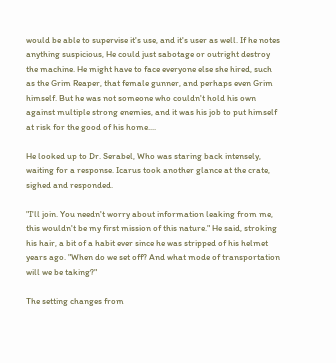would be able to supervise it's use, and it's user as well. If he notes anything suspicious, He could just sabotage or outright destroy the machine. He might have to face everyone else she hired, such as the Grim Reaper, that female gunner, and perhaps even Grim himself. But he was not someone who couldn't hold his own against multiple strong enemies, and it was his job to put himself at risk for the good of his home....

He looked up to Dr. Serabel, Who was staring back intensely, waiting for a response. Icarus took another glance at the crate, sighed and responded.

"I'll join. You needn't worry about information leaking from me, this wouldn't be my first mission of this nature." He said, stroking his hair, a bit of a habit ever since he was stripped of his helmet years ago. "When do we set off? And what mode of transportation will we be taking?"

The setting changes from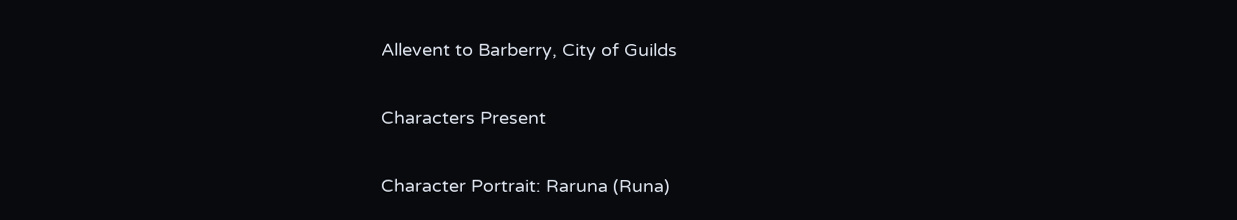Allevent to Barberry, City of Guilds

Characters Present

Character Portrait: Raruna (Runa)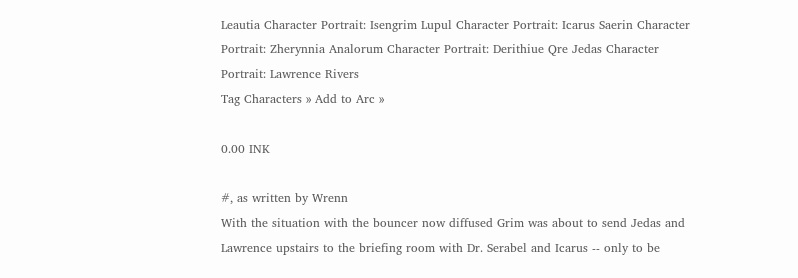Leautia Character Portrait: Isengrim Lupul Character Portrait: Icarus Saerin Character Portrait: Zherynnia Analorum Character Portrait: Derithiue Qre Jedas Character Portrait: Lawrence Rivers
Tag Characters » Add to Arc »

0.00 INK

#, as written by Wrenn
With the situation with the bouncer now diffused Grim was about to send Jedas and Lawrence upstairs to the briefing room with Dr. Serabel and Icarus -- only to be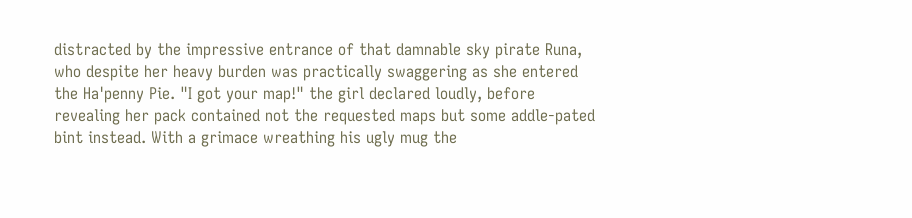distracted by the impressive entrance of that damnable sky pirate Runa, who despite her heavy burden was practically swaggering as she entered the Ha'penny Pie. "I got your map!" the girl declared loudly, before revealing her pack contained not the requested maps but some addle-pated bint instead. With a grimace wreathing his ugly mug the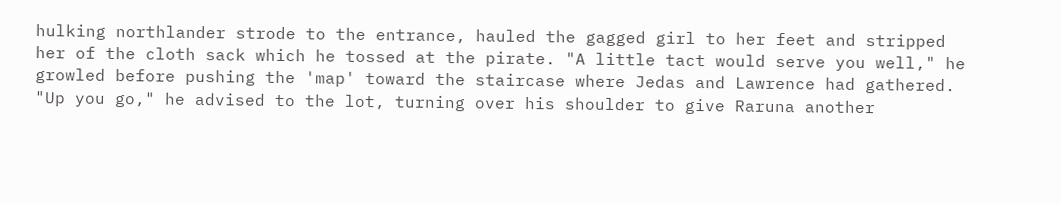hulking northlander strode to the entrance, hauled the gagged girl to her feet and stripped her of the cloth sack which he tossed at the pirate. "A little tact would serve you well," he growled before pushing the 'map' toward the staircase where Jedas and Lawrence had gathered. "Up you go," he advised to the lot, turning over his shoulder to give Raruna another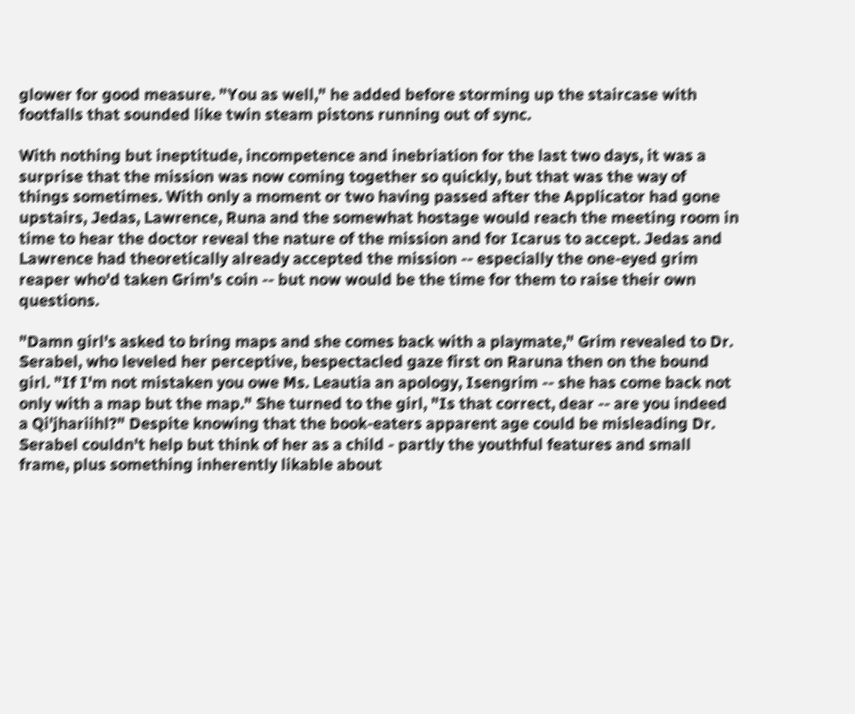glower for good measure. "You as well," he added before storming up the staircase with footfalls that sounded like twin steam pistons running out of sync.

With nothing but ineptitude, incompetence and inebriation for the last two days, it was a surprise that the mission was now coming together so quickly, but that was the way of things sometimes. With only a moment or two having passed after the Applicator had gone upstairs, Jedas, Lawrence, Runa and the somewhat hostage would reach the meeting room in time to hear the doctor reveal the nature of the mission and for Icarus to accept. Jedas and Lawrence had theoretically already accepted the mission -- especially the one-eyed grim reaper who'd taken Grim's coin -- but now would be the time for them to raise their own questions.

"Damn girl's asked to bring maps and she comes back with a playmate," Grim revealed to Dr. Serabel, who leveled her perceptive, bespectacled gaze first on Raruna then on the bound girl. "If I'm not mistaken you owe Ms. Leautia an apology, Isengrim -- she has come back not only with a map but the map." She turned to the girl, "Is that correct, dear -- are you indeed a Qi'jhariihl?" Despite knowing that the book-eaters apparent age could be misleading Dr. Serabel couldn't help but think of her as a child - partly the youthful features and small frame, plus something inherently likable about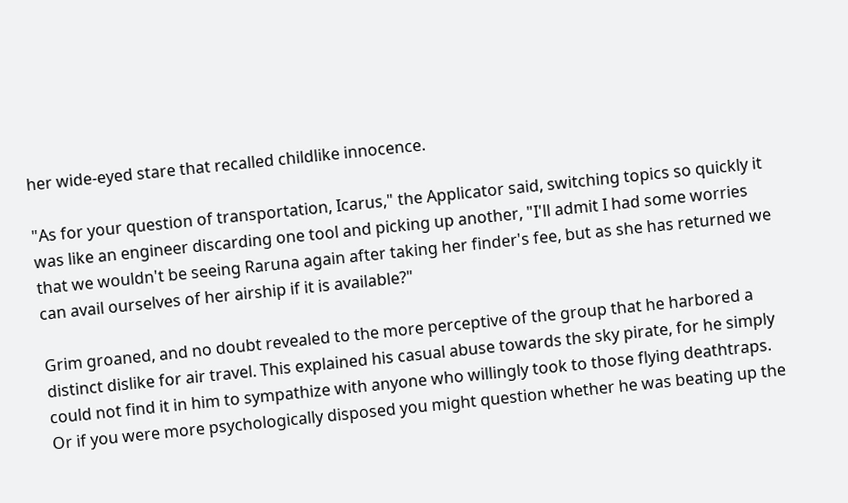her wide-eyed stare that recalled childlike innocence.

"As for your question of transportation, Icarus," the Applicator said, switching topics so quickly it was like an engineer discarding one tool and picking up another, "I'll admit I had some worries that we wouldn't be seeing Raruna again after taking her finder's fee, but as she has returned we can avail ourselves of her airship if it is available?"

Grim groaned, and no doubt revealed to the more perceptive of the group that he harbored a distinct dislike for air travel. This explained his casual abuse towards the sky pirate, for he simply could not find it in him to sympathize with anyone who willingly took to those flying deathtraps. Or if you were more psychologically disposed you might question whether he was beating up the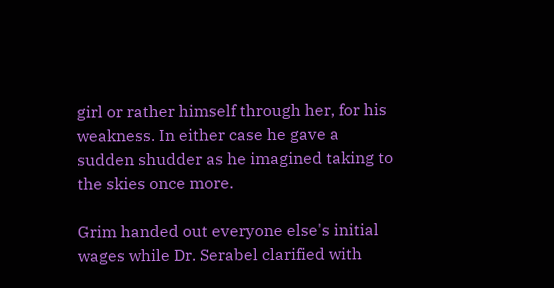girl or rather himself through her, for his weakness. In either case he gave a sudden shudder as he imagined taking to the skies once more.

Grim handed out everyone else's initial wages while Dr. Serabel clarified with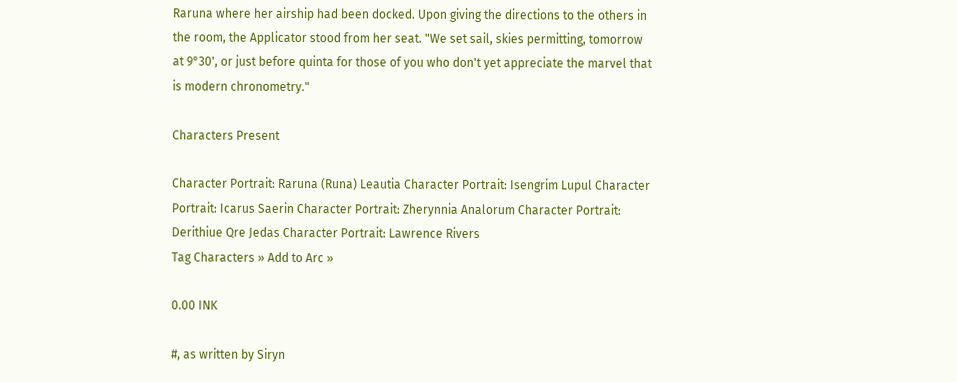Raruna where her airship had been docked. Upon giving the directions to the others in the room, the Applicator stood from her seat. "We set sail, skies permitting, tomorrow at 9°30', or just before quinta for those of you who don't yet appreciate the marvel that is modern chronometry."

Characters Present

Character Portrait: Raruna (Runa) Leautia Character Portrait: Isengrim Lupul Character Portrait: Icarus Saerin Character Portrait: Zherynnia Analorum Character Portrait: Derithiue Qre Jedas Character Portrait: Lawrence Rivers
Tag Characters » Add to Arc »

0.00 INK

#, as written by Siryn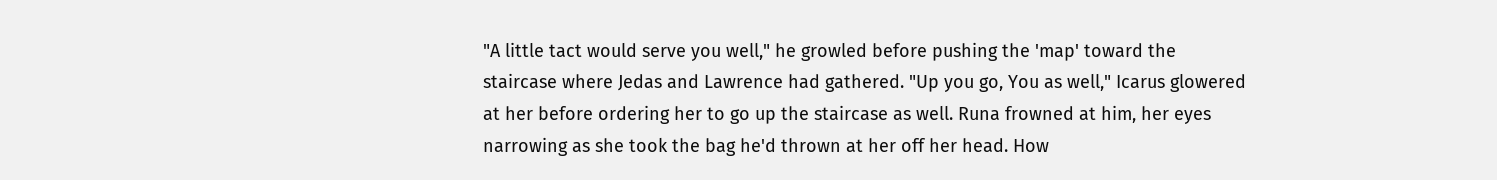"A little tact would serve you well," he growled before pushing the 'map' toward the staircase where Jedas and Lawrence had gathered. "Up you go, You as well," Icarus glowered at her before ordering her to go up the staircase as well. Runa frowned at him, her eyes narrowing as she took the bag he'd thrown at her off her head. How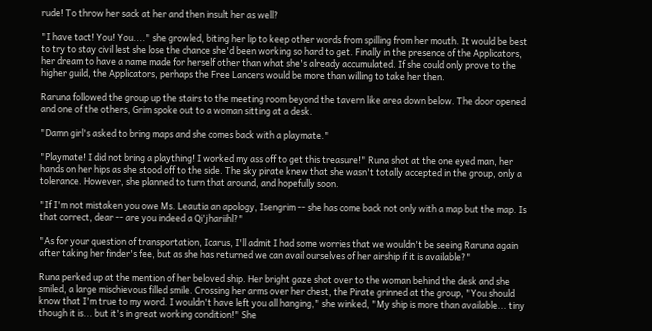rude! To throw her sack at her and then insult her as well?

"I have tact! You! You...." she growled, biting her lip to keep other words from spilling from her mouth. It would be best to try to stay civil lest she lose the chance she'd been working so hard to get. Finally in the presence of the Applicators, her dream to have a name made for herself other than what she's already accumulated. If she could only prove to the higher guild, the Applicators, perhaps the Free Lancers would be more than willing to take her then.

Raruna followed the group up the stairs to the meeting room beyond the tavern like area down below. The door opened and one of the others, Grim spoke out to a woman sitting at a desk.

"Damn girl's asked to bring maps and she comes back with a playmate."

"Playmate! I did not bring a plaything! I worked my ass off to get this treasure!" Runa shot at the one eyed man, her hands on her hips as she stood off to the side. The sky pirate knew that she wasn't totally accepted in the group, only a tolerance. However, she planned to turn that around, and hopefully soon.

"If I'm not mistaken you owe Ms. Leautia an apology, Isengrim -- she has come back not only with a map but the map. Is that correct, dear -- are you indeed a Qi'jhariihl?"

"As for your question of transportation, Icarus, I'll admit I had some worries that we wouldn't be seeing Raruna again after taking her finder's fee, but as she has returned we can avail ourselves of her airship if it is available?"

Runa perked up at the mention of her beloved ship. Her bright gaze shot over to the woman behind the desk and she smiled, a large mischievous filled smile. Crossing her arms over her chest, the Pirate grinned at the group, "You should know that I'm true to my word. I wouldn't have left you all hanging," she winked, "My ship is more than available... tiny though it is... but it's in great working condition!" She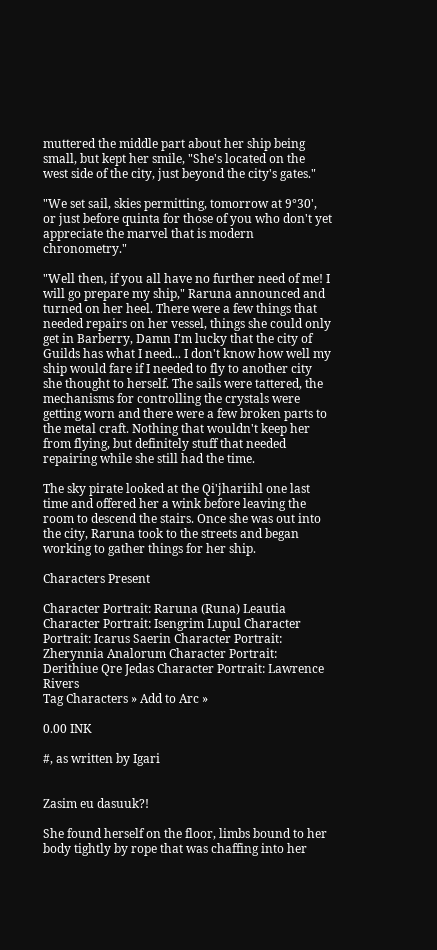muttered the middle part about her ship being small, but kept her smile, "She's located on the west side of the city, just beyond the city's gates."

"We set sail, skies permitting, tomorrow at 9°30', or just before quinta for those of you who don't yet appreciate the marvel that is modern chronometry."

"Well then, if you all have no further need of me! I will go prepare my ship," Raruna announced and turned on her heel. There were a few things that needed repairs on her vessel, things she could only get in Barberry, Damn I'm lucky that the city of Guilds has what I need... I don't know how well my ship would fare if I needed to fly to another city she thought to herself. The sails were tattered, the mechanisms for controlling the crystals were getting worn and there were a few broken parts to the metal craft. Nothing that wouldn't keep her from flying, but definitely stuff that needed repairing while she still had the time.

The sky pirate looked at the Qi'jhariihl one last time and offered her a wink before leaving the room to descend the stairs. Once she was out into the city, Raruna took to the streets and began working to gather things for her ship.

Characters Present

Character Portrait: Raruna (Runa) Leautia Character Portrait: Isengrim Lupul Character Portrait: Icarus Saerin Character Portrait: Zherynnia Analorum Character Portrait: Derithiue Qre Jedas Character Portrait: Lawrence Rivers
Tag Characters » Add to Arc »

0.00 INK

#, as written by Igari


Zasim eu dasuuk?!

She found herself on the floor, limbs bound to her body tightly by rope that was chaffing into her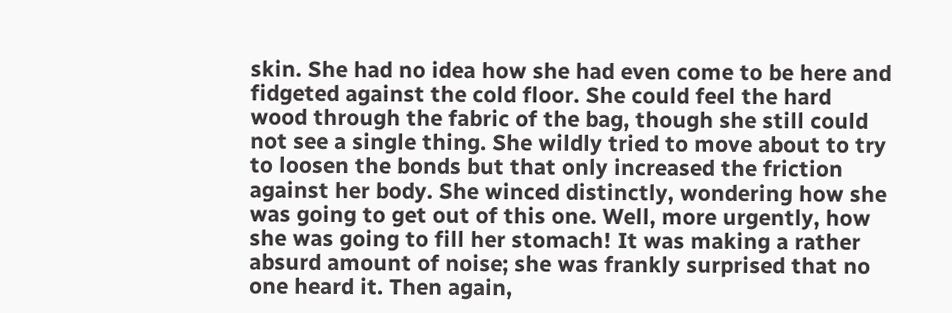skin. She had no idea how she had even come to be here and fidgeted against the cold floor. She could feel the hard wood through the fabric of the bag, though she still could not see a single thing. She wildly tried to move about to try to loosen the bonds but that only increased the friction against her body. She winced distinctly, wondering how she was going to get out of this one. Well, more urgently, how she was going to fill her stomach! It was making a rather absurd amount of noise; she was frankly surprised that no one heard it. Then again,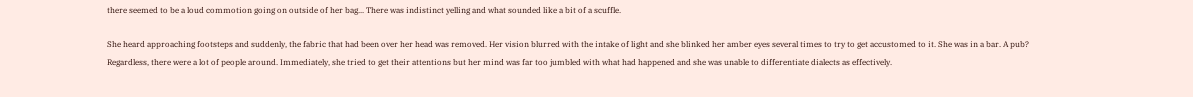there seemed to be a loud commotion going on outside of her bag... There was indistinct yelling and what sounded like a bit of a scuffle.

She heard approaching footsteps and suddenly, the fabric that had been over her head was removed. Her vision blurred with the intake of light and she blinked her amber eyes several times to try to get accustomed to it. She was in a bar. A pub? Regardless, there were a lot of people around. Immediately, she tried to get their attentions but her mind was far too jumbled with what had happened and she was unable to differentiate dialects as effectively.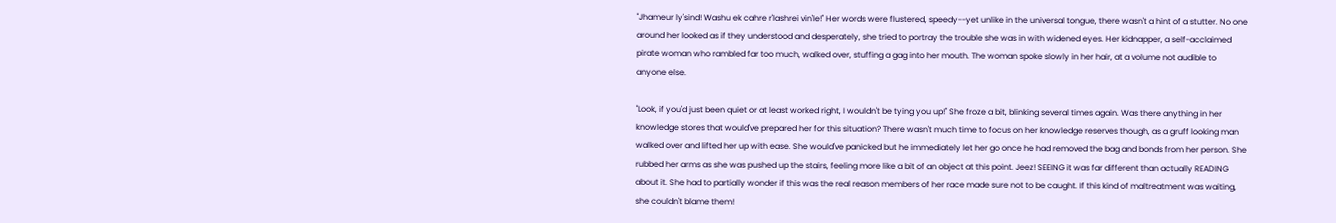"Jhameur ly'sind! Washu ek cahre r'lashrei vin'le!" Her words were flustered, speedy--yet unlike in the universal tongue, there wasn't a hint of a stutter. No one around her looked as if they understood and desperately, she tried to portray the trouble she was in with widened eyes. Her kidnapper, a self-acclaimed pirate woman who rambled far too much, walked over, stuffing a gag into her mouth. The woman spoke slowly in her hair, at a volume not audible to anyone else.

"Look, if you'd just been quiet or at least worked right, I wouldn't be tying you up!" She froze a bit, blinking several times again. Was there anything in her knowledge stores that would've prepared her for this situation? There wasn't much time to focus on her knowledge reserves though, as a gruff looking man walked over and lifted her up with ease. She would've panicked but he immediately let her go once he had removed the bag and bonds from her person. She rubbed her arms as she was pushed up the stairs, feeling more like a bit of an object at this point. Jeez! SEEING it was far different than actually READING about it. She had to partially wonder if this was the real reason members of her race made sure not to be caught. If this kind of maltreatment was waiting, she couldn't blame them!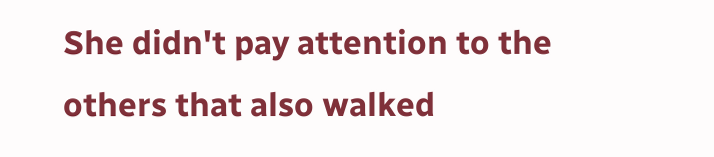She didn't pay attention to the others that also walked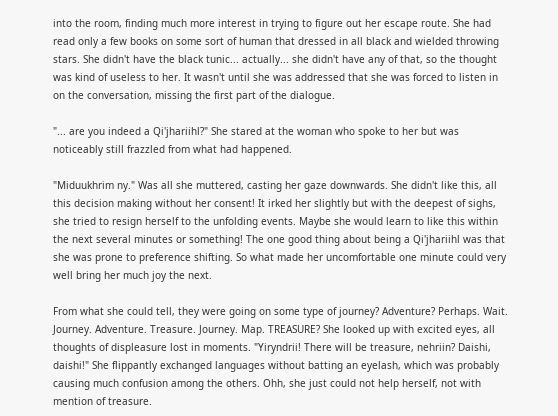into the room, finding much more interest in trying to figure out her escape route. She had read only a few books on some sort of human that dressed in all black and wielded throwing stars. She didn't have the black tunic... actually... she didn't have any of that, so the thought was kind of useless to her. It wasn't until she was addressed that she was forced to listen in on the conversation, missing the first part of the dialogue.

"... are you indeed a Qi'jhariihl?" She stared at the woman who spoke to her but was noticeably still frazzled from what had happened.

"Miduukhrim ny." Was all she muttered, casting her gaze downwards. She didn't like this, all this decision making without her consent! It irked her slightly but with the deepest of sighs, she tried to resign herself to the unfolding events. Maybe she would learn to like this within the next several minutes or something! The one good thing about being a Qi'jhariihl was that she was prone to preference shifting. So what made her uncomfortable one minute could very well bring her much joy the next.

From what she could tell, they were going on some type of journey? Adventure? Perhaps. Wait. Journey. Adventure. Treasure. Journey. Map. TREASURE? She looked up with excited eyes, all thoughts of displeasure lost in moments. "Yiryndrii! There will be treasure, nehriin? Daishi, daishi!" She flippantly exchanged languages without batting an eyelash, which was probably causing much confusion among the others. Ohh, she just could not help herself, not with mention of treasure.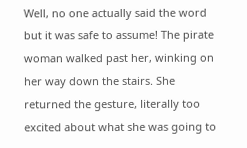Well, no one actually said the word but it was safe to assume! The pirate woman walked past her, winking on her way down the stairs. She returned the gesture, literally too excited about what she was going to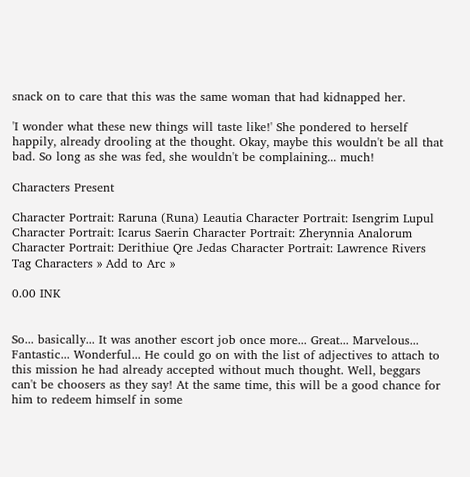snack on to care that this was the same woman that had kidnapped her.

'I wonder what these new things will taste like!' She pondered to herself happily, already drooling at the thought. Okay, maybe this wouldn't be all that bad. So long as she was fed, she wouldn't be complaining... much!

Characters Present

Character Portrait: Raruna (Runa) Leautia Character Portrait: Isengrim Lupul Character Portrait: Icarus Saerin Character Portrait: Zherynnia Analorum Character Portrait: Derithiue Qre Jedas Character Portrait: Lawrence Rivers
Tag Characters » Add to Arc »

0.00 INK


So... basically... It was another escort job once more... Great... Marvelous... Fantastic... Wonderful... He could go on with the list of adjectives to attach to this mission he had already accepted without much thought. Well, beggars can't be choosers as they say! At the same time, this will be a good chance for him to redeem himself in some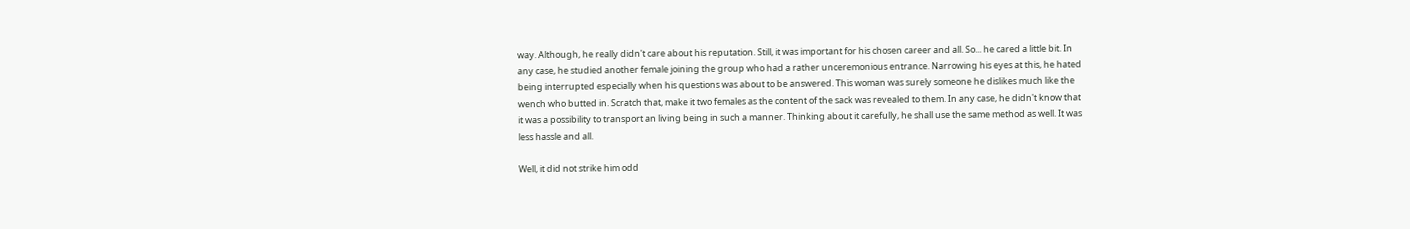way. Although, he really didn't care about his reputation. Still, it was important for his chosen career and all. So... he cared a little bit. In any case, he studied another female joining the group who had a rather unceremonious entrance. Narrowing his eyes at this, he hated being interrupted especially when his questions was about to be answered. This woman was surely someone he dislikes much like the wench who butted in. Scratch that, make it two females as the content of the sack was revealed to them. In any case, he didn't know that it was a possibility to transport an living being in such a manner. Thinking about it carefully, he shall use the same method as well. It was less hassle and all.

Well, it did not strike him odd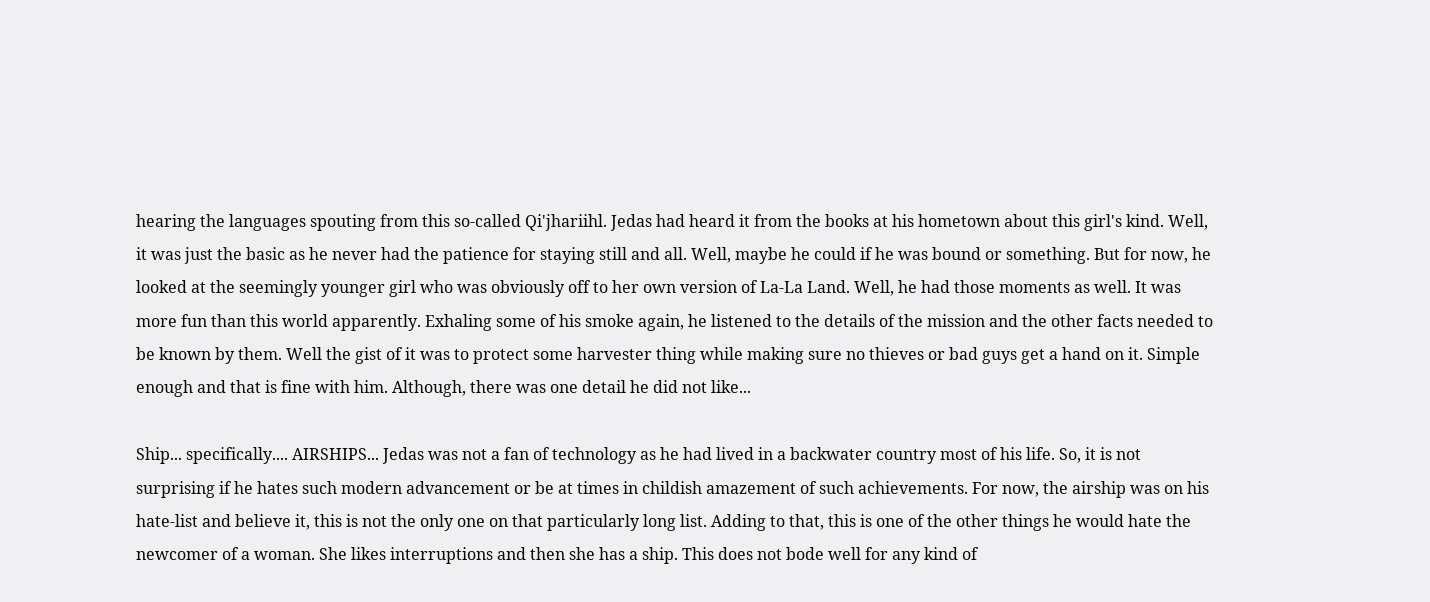hearing the languages spouting from this so-called Qi'jhariihl. Jedas had heard it from the books at his hometown about this girl's kind. Well, it was just the basic as he never had the patience for staying still and all. Well, maybe he could if he was bound or something. But for now, he looked at the seemingly younger girl who was obviously off to her own version of La-La Land. Well, he had those moments as well. It was more fun than this world apparently. Exhaling some of his smoke again, he listened to the details of the mission and the other facts needed to be known by them. Well the gist of it was to protect some harvester thing while making sure no thieves or bad guys get a hand on it. Simple enough and that is fine with him. Although, there was one detail he did not like...

Ship... specifically.... AIRSHIPS... Jedas was not a fan of technology as he had lived in a backwater country most of his life. So, it is not surprising if he hates such modern advancement or be at times in childish amazement of such achievements. For now, the airship was on his hate-list and believe it, this is not the only one on that particularly long list. Adding to that, this is one of the other things he would hate the newcomer of a woman. She likes interruptions and then she has a ship. This does not bode well for any kind of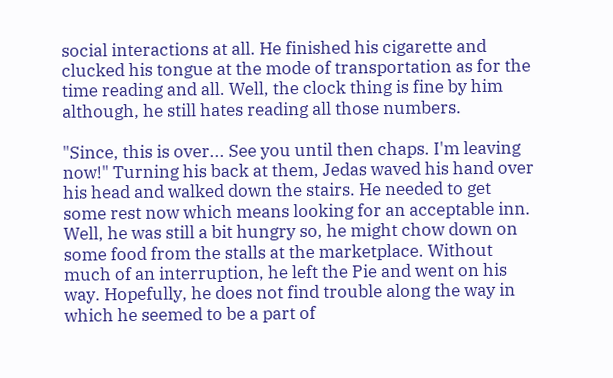social interactions at all. He finished his cigarette and clucked his tongue at the mode of transportation as for the time reading and all. Well, the clock thing is fine by him although, he still hates reading all those numbers.

"Since, this is over... See you until then chaps. I'm leaving now!" Turning his back at them, Jedas waved his hand over his head and walked down the stairs. He needed to get some rest now which means looking for an acceptable inn. Well, he was still a bit hungry so, he might chow down on some food from the stalls at the marketplace. Without much of an interruption, he left the Pie and went on his way. Hopefully, he does not find trouble along the way in which he seemed to be a part of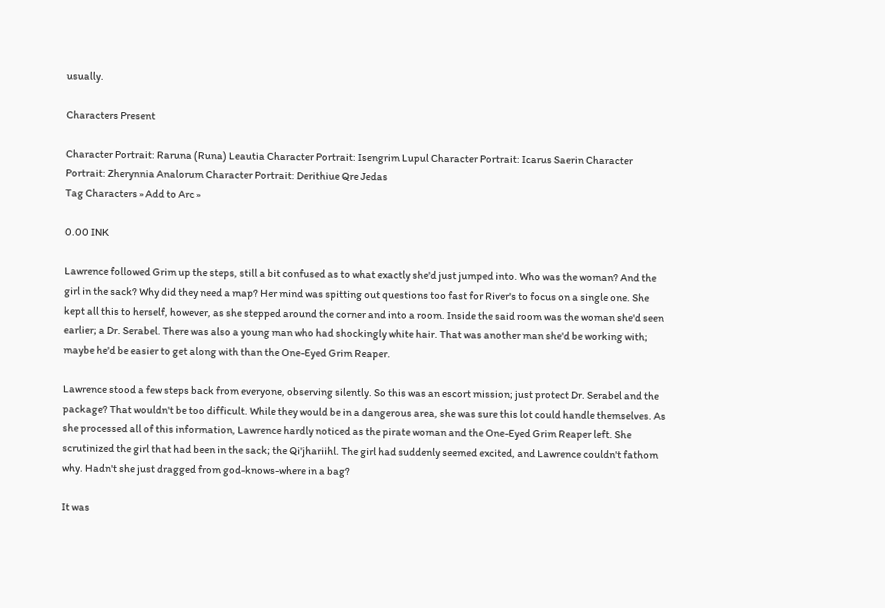usually.

Characters Present

Character Portrait: Raruna (Runa) Leautia Character Portrait: Isengrim Lupul Character Portrait: Icarus Saerin Character Portrait: Zherynnia Analorum Character Portrait: Derithiue Qre Jedas
Tag Characters » Add to Arc »

0.00 INK

Lawrence followed Grim up the steps, still a bit confused as to what exactly she'd just jumped into. Who was the woman? And the girl in the sack? Why did they need a map? Her mind was spitting out questions too fast for River's to focus on a single one. She kept all this to herself, however, as she stepped around the corner and into a room. Inside the said room was the woman she'd seen earlier; a Dr. Serabel. There was also a young man who had shockingly white hair. That was another man she'd be working with; maybe he'd be easier to get along with than the One-Eyed Grim Reaper.

Lawrence stood a few steps back from everyone, observing silently. So this was an escort mission; just protect Dr. Serabel and the package? That wouldn't be too difficult. While they would be in a dangerous area, she was sure this lot could handle themselves. As she processed all of this information, Lawrence hardly noticed as the pirate woman and the One-Eyed Grim Reaper left. She scrutinized the girl that had been in the sack; the Qi'jhariihl. The girl had suddenly seemed excited, and Lawrence couldn't fathom why. Hadn't she just dragged from god-knows-where in a bag?

It was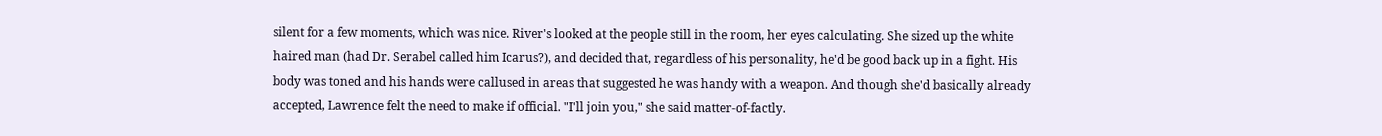silent for a few moments, which was nice. River's looked at the people still in the room, her eyes calculating. She sized up the white haired man (had Dr. Serabel called him Icarus?), and decided that, regardless of his personality, he'd be good back up in a fight. His body was toned and his hands were callused in areas that suggested he was handy with a weapon. And though she'd basically already accepted, Lawrence felt the need to make if official. "I'll join you," she said matter-of-factly.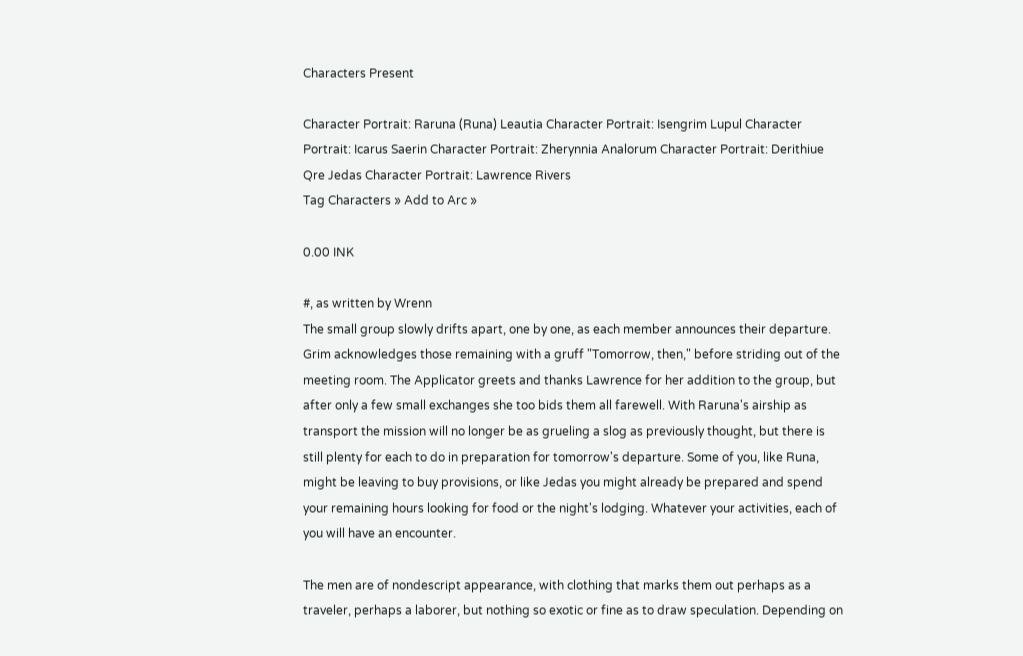Characters Present

Character Portrait: Raruna (Runa) Leautia Character Portrait: Isengrim Lupul Character Portrait: Icarus Saerin Character Portrait: Zherynnia Analorum Character Portrait: Derithiue Qre Jedas Character Portrait: Lawrence Rivers
Tag Characters » Add to Arc »

0.00 INK

#, as written by Wrenn
The small group slowly drifts apart, one by one, as each member announces their departure. Grim acknowledges those remaining with a gruff "Tomorrow, then," before striding out of the meeting room. The Applicator greets and thanks Lawrence for her addition to the group, but after only a few small exchanges she too bids them all farewell. With Raruna's airship as transport the mission will no longer be as grueling a slog as previously thought, but there is still plenty for each to do in preparation for tomorrow's departure. Some of you, like Runa, might be leaving to buy provisions, or like Jedas you might already be prepared and spend your remaining hours looking for food or the night's lodging. Whatever your activities, each of you will have an encounter.

The men are of nondescript appearance, with clothing that marks them out perhaps as a traveler, perhaps a laborer, but nothing so exotic or fine as to draw speculation. Depending on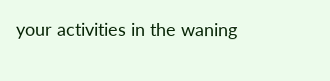your activities in the waning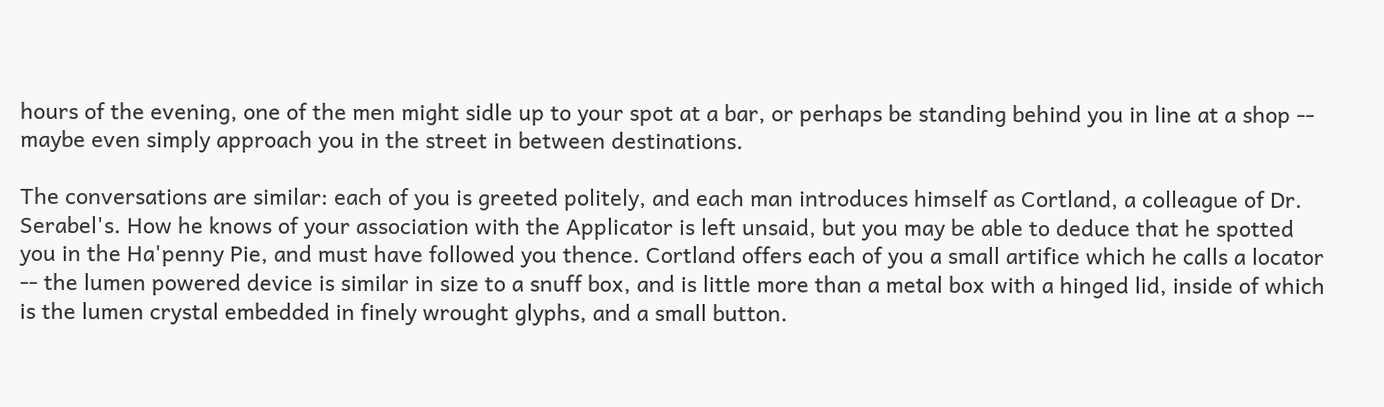hours of the evening, one of the men might sidle up to your spot at a bar, or perhaps be standing behind you in line at a shop -- maybe even simply approach you in the street in between destinations.

The conversations are similar: each of you is greeted politely, and each man introduces himself as Cortland, a colleague of Dr. Serabel's. How he knows of your association with the Applicator is left unsaid, but you may be able to deduce that he spotted you in the Ha'penny Pie, and must have followed you thence. Cortland offers each of you a small artifice which he calls a locator -- the lumen powered device is similar in size to a snuff box, and is little more than a metal box with a hinged lid, inside of which is the lumen crystal embedded in finely wrought glyphs, and a small button.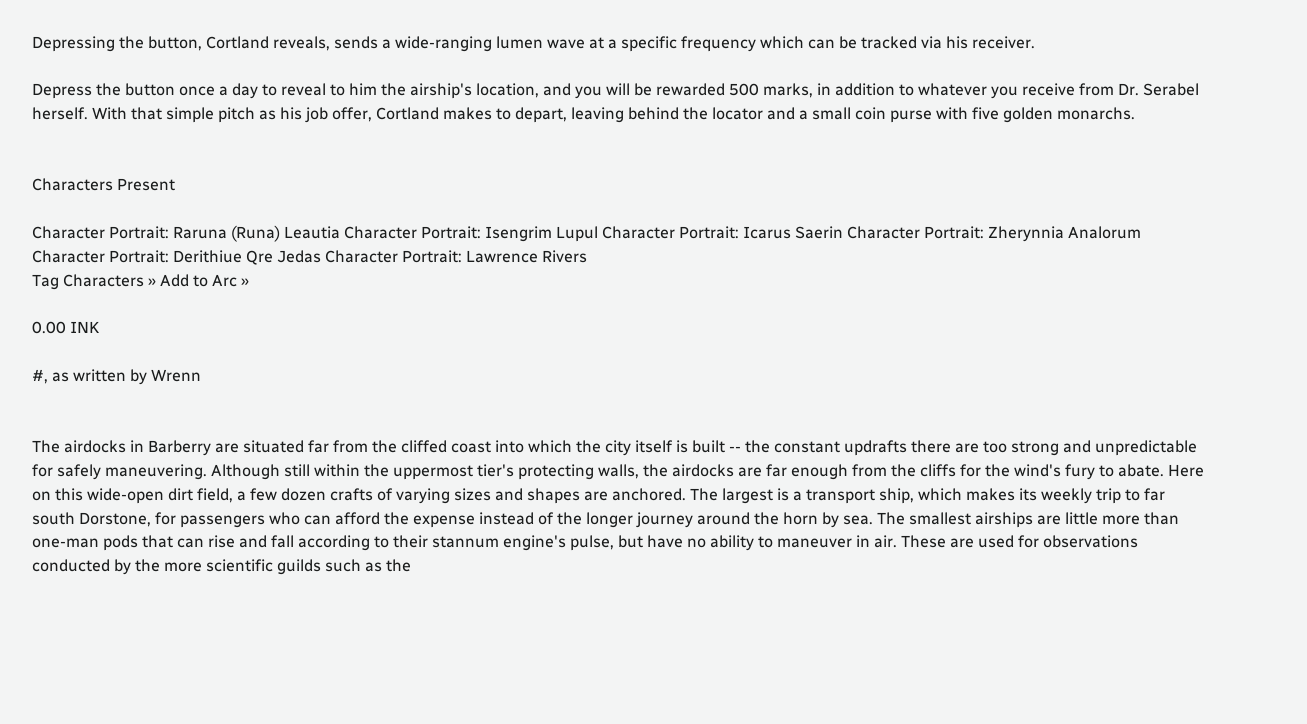Depressing the button, Cortland reveals, sends a wide-ranging lumen wave at a specific frequency which can be tracked via his receiver.

Depress the button once a day to reveal to him the airship's location, and you will be rewarded 500 marks, in addition to whatever you receive from Dr. Serabel herself. With that simple pitch as his job offer, Cortland makes to depart, leaving behind the locator and a small coin purse with five golden monarchs.


Characters Present

Character Portrait: Raruna (Runa) Leautia Character Portrait: Isengrim Lupul Character Portrait: Icarus Saerin Character Portrait: Zherynnia Analorum Character Portrait: Derithiue Qre Jedas Character Portrait: Lawrence Rivers
Tag Characters » Add to Arc »

0.00 INK

#, as written by Wrenn


The airdocks in Barberry are situated far from the cliffed coast into which the city itself is built -- the constant updrafts there are too strong and unpredictable for safely maneuvering. Although still within the uppermost tier's protecting walls, the airdocks are far enough from the cliffs for the wind's fury to abate. Here on this wide-open dirt field, a few dozen crafts of varying sizes and shapes are anchored. The largest is a transport ship, which makes its weekly trip to far south Dorstone, for passengers who can afford the expense instead of the longer journey around the horn by sea. The smallest airships are little more than one-man pods that can rise and fall according to their stannum engine's pulse, but have no ability to maneuver in air. These are used for observations conducted by the more scientific guilds such as the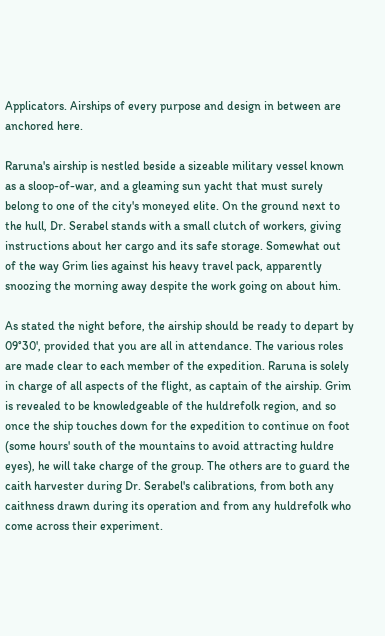Applicators. Airships of every purpose and design in between are anchored here.

Raruna's airship is nestled beside a sizeable military vessel known as a sloop-of-war, and a gleaming sun yacht that must surely belong to one of the city's moneyed elite. On the ground next to the hull, Dr. Serabel stands with a small clutch of workers, giving instructions about her cargo and its safe storage. Somewhat out of the way Grim lies against his heavy travel pack, apparently snoozing the morning away despite the work going on about him.

As stated the night before, the airship should be ready to depart by 09°30', provided that you are all in attendance. The various roles are made clear to each member of the expedition. Raruna is solely in charge of all aspects of the flight, as captain of the airship. Grim is revealed to be knowledgeable of the huldrefolk region, and so once the ship touches down for the expedition to continue on foot (some hours' south of the mountains to avoid attracting huldre eyes), he will take charge of the group. The others are to guard the caith harvester during Dr. Serabel's calibrations, from both any caithness drawn during its operation and from any huldrefolk who come across their experiment.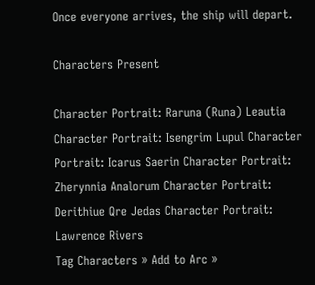Once everyone arrives, the ship will depart.

Characters Present

Character Portrait: Raruna (Runa) Leautia Character Portrait: Isengrim Lupul Character Portrait: Icarus Saerin Character Portrait: Zherynnia Analorum Character Portrait: Derithiue Qre Jedas Character Portrait: Lawrence Rivers
Tag Characters » Add to Arc »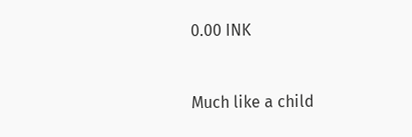0.00 INK


Much like a child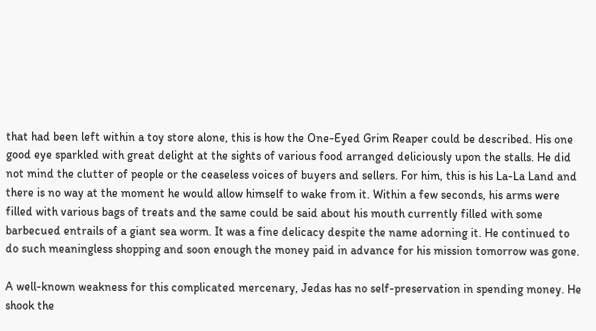that had been left within a toy store alone, this is how the One-Eyed Grim Reaper could be described. His one good eye sparkled with great delight at the sights of various food arranged deliciously upon the stalls. He did not mind the clutter of people or the ceaseless voices of buyers and sellers. For him, this is his La-La Land and there is no way at the moment he would allow himself to wake from it. Within a few seconds, his arms were filled with various bags of treats and the same could be said about his mouth currently filled with some barbecued entrails of a giant sea worm. It was a fine delicacy despite the name adorning it. He continued to do such meaningless shopping and soon enough the money paid in advance for his mission tomorrow was gone.

A well-known weakness for this complicated mercenary, Jedas has no self-preservation in spending money. He shook the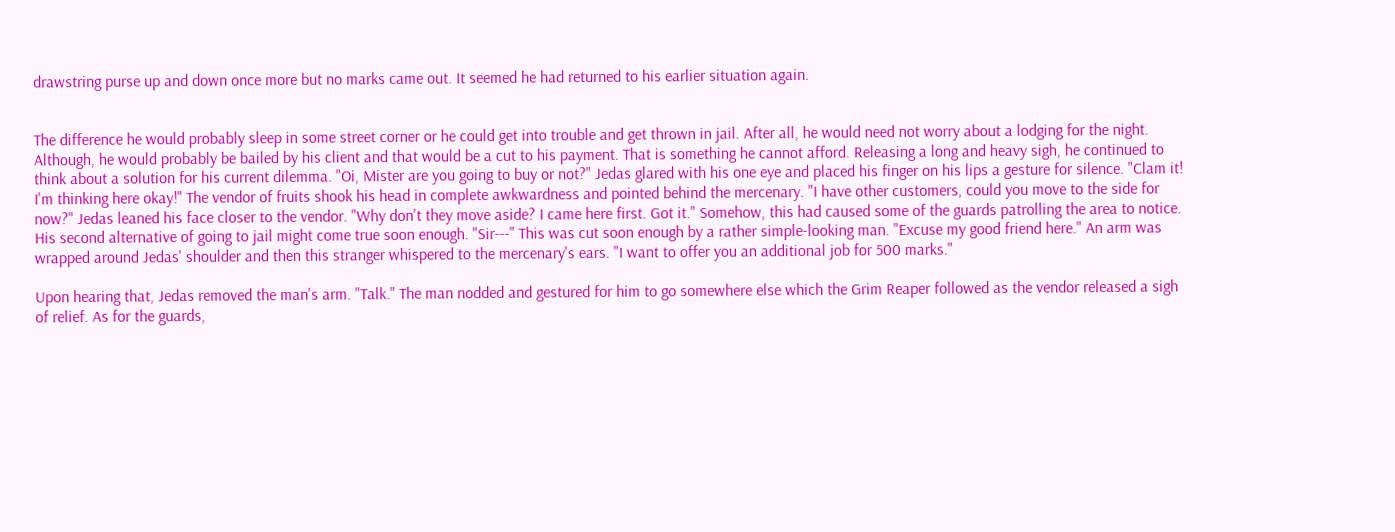drawstring purse up and down once more but no marks came out. It seemed he had returned to his earlier situation again.


The difference he would probably sleep in some street corner or he could get into trouble and get thrown in jail. After all, he would need not worry about a lodging for the night. Although, he would probably be bailed by his client and that would be a cut to his payment. That is something he cannot afford. Releasing a long and heavy sigh, he continued to think about a solution for his current dilemma. "Oi, Mister are you going to buy or not?" Jedas glared with his one eye and placed his finger on his lips a gesture for silence. "Clam it! I'm thinking here okay!" The vendor of fruits shook his head in complete awkwardness and pointed behind the mercenary. "I have other customers, could you move to the side for now?" Jedas leaned his face closer to the vendor. "Why don't they move aside? I came here first. Got it." Somehow, this had caused some of the guards patrolling the area to notice. His second alternative of going to jail might come true soon enough. "Sir---" This was cut soon enough by a rather simple-looking man. "Excuse my good friend here." An arm was wrapped around Jedas' shoulder and then this stranger whispered to the mercenary's ears. "I want to offer you an additional job for 500 marks."

Upon hearing that, Jedas removed the man's arm. "Talk." The man nodded and gestured for him to go somewhere else which the Grim Reaper followed as the vendor released a sigh of relief. As for the guards,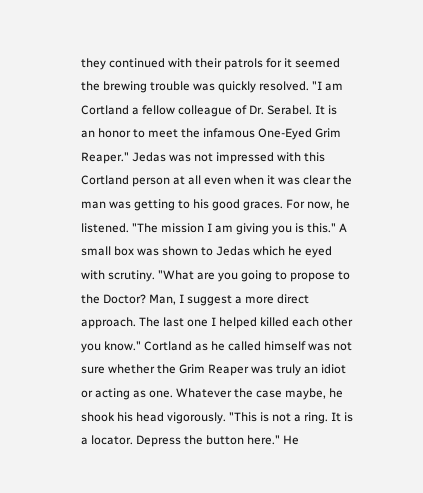they continued with their patrols for it seemed the brewing trouble was quickly resolved. "I am Cortland a fellow colleague of Dr. Serabel. It is an honor to meet the infamous One-Eyed Grim Reaper." Jedas was not impressed with this Cortland person at all even when it was clear the man was getting to his good graces. For now, he listened. "The mission I am giving you is this." A small box was shown to Jedas which he eyed with scrutiny. "What are you going to propose to the Doctor? Man, I suggest a more direct approach. The last one I helped killed each other you know." Cortland as he called himself was not sure whether the Grim Reaper was truly an idiot or acting as one. Whatever the case maybe, he shook his head vigorously. "This is not a ring. It is a locator. Depress the button here." He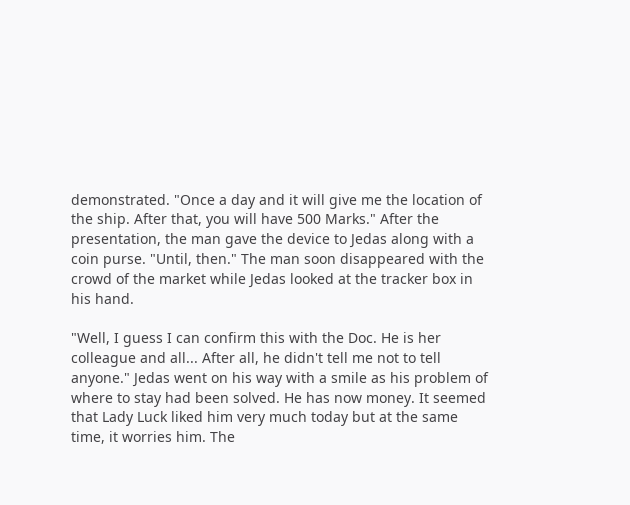demonstrated. "Once a day and it will give me the location of the ship. After that, you will have 500 Marks." After the presentation, the man gave the device to Jedas along with a coin purse. "Until, then." The man soon disappeared with the crowd of the market while Jedas looked at the tracker box in his hand.

"Well, I guess I can confirm this with the Doc. He is her colleague and all... After all, he didn't tell me not to tell anyone." Jedas went on his way with a smile as his problem of where to stay had been solved. He has now money. It seemed that Lady Luck liked him very much today but at the same time, it worries him. The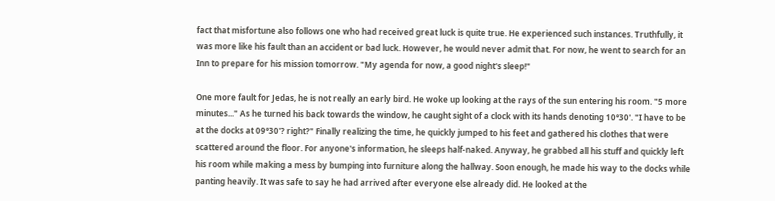fact that misfortune also follows one who had received great luck is quite true. He experienced such instances. Truthfully, it was more like his fault than an accident or bad luck. However, he would never admit that. For now, he went to search for an Inn to prepare for his mission tomorrow. "My agenda for now, a good night's sleep!"

One more fault for Jedas, he is not really an early bird. He woke up looking at the rays of the sun entering his room. "5 more minutes..." As he turned his back towards the window, he caught sight of a clock with its hands denoting 10°30'. "I have to be at the docks at 09°30'? right?" Finally realizing the time, he quickly jumped to his feet and gathered his clothes that were scattered around the floor. For anyone's information, he sleeps half-naked. Anyway, he grabbed all his stuff and quickly left his room while making a mess by bumping into furniture along the hallway. Soon enough, he made his way to the docks while panting heavily. It was safe to say he had arrived after everyone else already did. He looked at the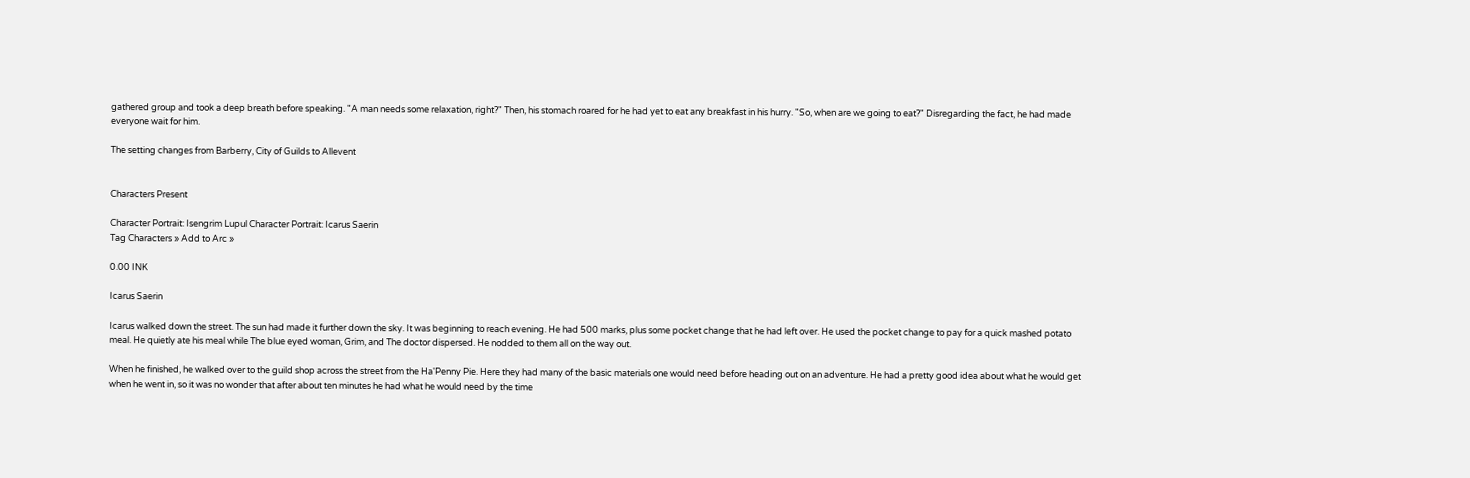gathered group and took a deep breath before speaking. "A man needs some relaxation, right?" Then, his stomach roared for he had yet to eat any breakfast in his hurry. "So, when are we going to eat?" Disregarding the fact, he had made everyone wait for him.

The setting changes from Barberry, City of Guilds to Allevent


Characters Present

Character Portrait: Isengrim Lupul Character Portrait: Icarus Saerin
Tag Characters » Add to Arc »

0.00 INK

Icarus Saerin

Icarus walked down the street. The sun had made it further down the sky. It was beginning to reach evening. He had 500 marks, plus some pocket change that he had left over. He used the pocket change to pay for a quick mashed potato meal. He quietly ate his meal while The blue eyed woman, Grim, and The doctor dispersed. He nodded to them all on the way out.

When he finished, he walked over to the guild shop across the street from the Ha'Penny Pie. Here they had many of the basic materials one would need before heading out on an adventure. He had a pretty good idea about what he would get when he went in, so it was no wonder that after about ten minutes he had what he would need by the time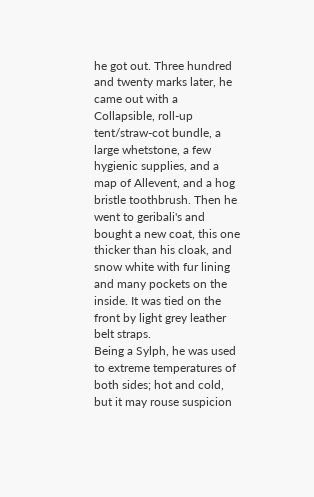he got out. Three hundred and twenty marks later, he came out with a Collapsible, roll-up tent/straw-cot bundle, a large whetstone, a few hygienic supplies, and a map of Allevent, and a hog bristle toothbrush. Then he went to geribali's and bought a new coat, this one thicker than his cloak, and snow white with fur lining and many pockets on the inside. It was tied on the front by light grey leather belt straps.
Being a Sylph, he was used to extreme temperatures of both sides; hot and cold, but it may rouse suspicion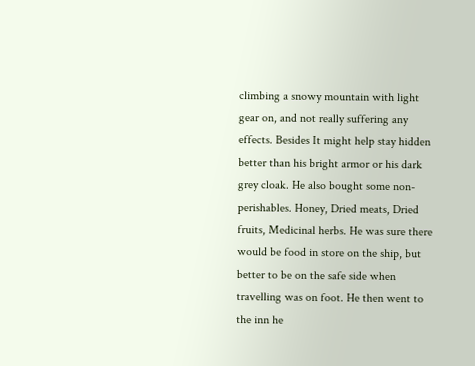climbing a snowy mountain with light gear on, and not really suffering any effects. Besides It might help stay hidden better than his bright armor or his dark grey cloak. He also bought some non-perishables. Honey, Dried meats, Dried fruits, Medicinal herbs. He was sure there would be food in store on the ship, but better to be on the safe side when travelling was on foot. He then went to the inn he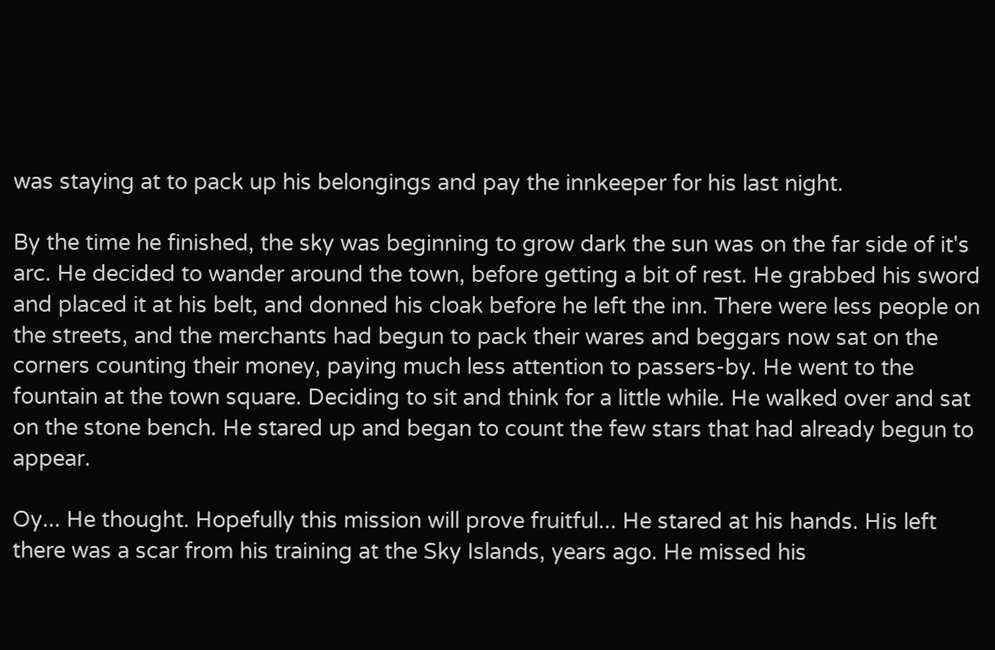was staying at to pack up his belongings and pay the innkeeper for his last night.

By the time he finished, the sky was beginning to grow dark the sun was on the far side of it's arc. He decided to wander around the town, before getting a bit of rest. He grabbed his sword and placed it at his belt, and donned his cloak before he left the inn. There were less people on the streets, and the merchants had begun to pack their wares and beggars now sat on the corners counting their money, paying much less attention to passers-by. He went to the fountain at the town square. Deciding to sit and think for a little while. He walked over and sat on the stone bench. He stared up and began to count the few stars that had already begun to appear.

Oy... He thought. Hopefully this mission will prove fruitful... He stared at his hands. His left there was a scar from his training at the Sky Islands, years ago. He missed his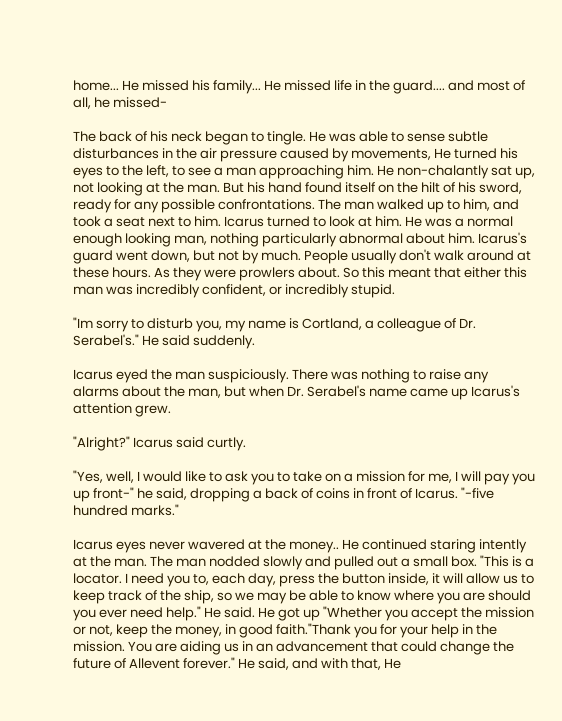home... He missed his family... He missed life in the guard.... and most of all, he missed-

The back of his neck began to tingle. He was able to sense subtle disturbances in the air pressure caused by movements, He turned his eyes to the left, to see a man approaching him. He non-chalantly sat up, not looking at the man. But his hand found itself on the hilt of his sword, ready for any possible confrontations. The man walked up to him, and took a seat next to him. Icarus turned to look at him. He was a normal enough looking man, nothing particularly abnormal about him. Icarus's guard went down, but not by much. People usually don't walk around at these hours. As they were prowlers about. So this meant that either this man was incredibly confident, or incredibly stupid.

"Im sorry to disturb you, my name is Cortland, a colleague of Dr. Serabel's." He said suddenly.

Icarus eyed the man suspiciously. There was nothing to raise any alarms about the man, but when Dr. Serabel's name came up Icarus's attention grew.

"Alright?" Icarus said curtly.

"Yes, well, I would like to ask you to take on a mission for me, I will pay you up front-" he said, dropping a back of coins in front of Icarus. "-five hundred marks."

Icarus eyes never wavered at the money.. He continued staring intently at the man. The man nodded slowly and pulled out a small box. "This is a locator. I need you to, each day, press the button inside, it will allow us to keep track of the ship, so we may be able to know where you are should you ever need help." He said. He got up "Whether you accept the mission or not, keep the money, in good faith."Thank you for your help in the mission. You are aiding us in an advancement that could change the future of Allevent forever." He said, and with that, He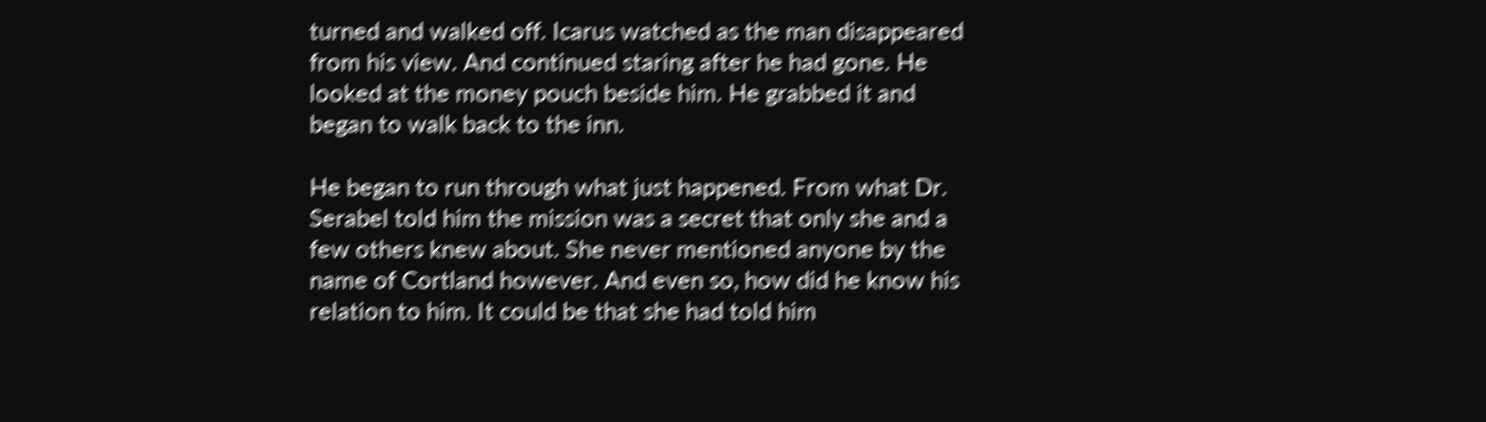turned and walked off. Icarus watched as the man disappeared from his view. And continued staring after he had gone. He looked at the money pouch beside him. He grabbed it and began to walk back to the inn.

He began to run through what just happened. From what Dr. Serabel told him the mission was a secret that only she and a few others knew about. She never mentioned anyone by the name of Cortland however. And even so, how did he know his relation to him. It could be that she had told him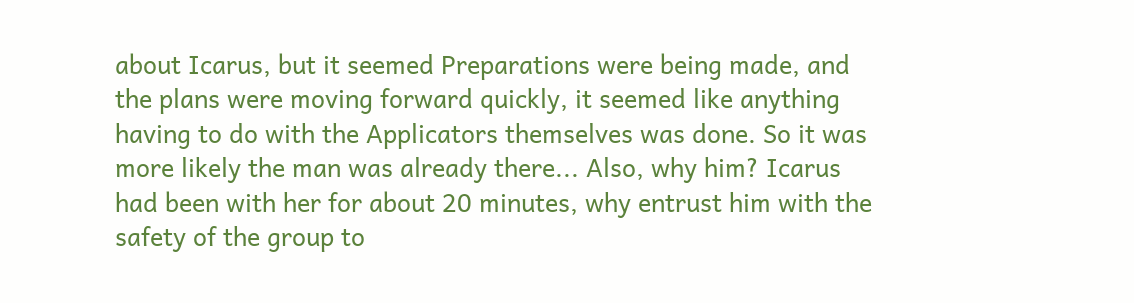about Icarus, but it seemed Preparations were being made, and the plans were moving forward quickly, it seemed like anything having to do with the Applicators themselves was done. So it was more likely the man was already there... Also, why him? Icarus had been with her for about 20 minutes, why entrust him with the safety of the group to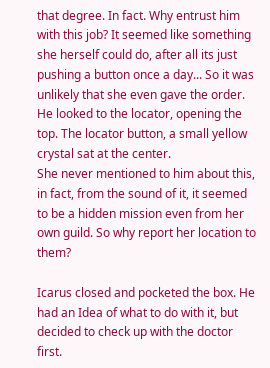that degree. In fact. Why entrust him with this job? It seemed like something she herself could do, after all its just pushing a button once a day... So it was unlikely that she even gave the order. He looked to the locator, opening the top. The locator button, a small yellow crystal sat at the center.
She never mentioned to him about this, in fact, from the sound of it, it seemed to be a hidden mission even from her own guild. So why report her location to them?

Icarus closed and pocketed the box. He had an Idea of what to do with it, but decided to check up with the doctor first.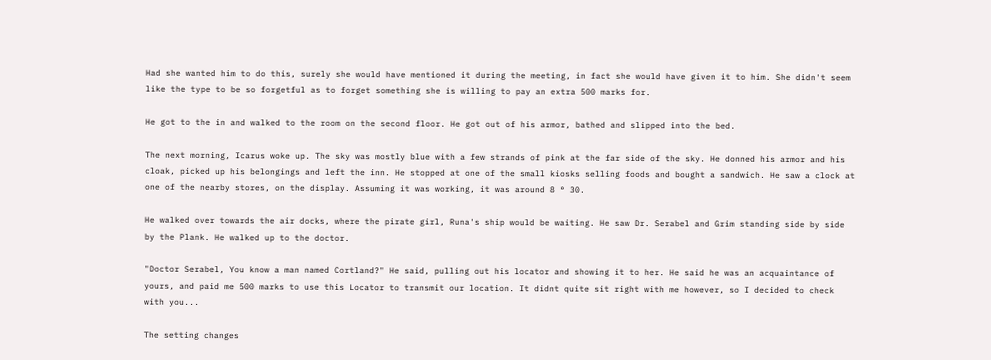Had she wanted him to do this, surely she would have mentioned it during the meeting, in fact she would have given it to him. She didn't seem like the type to be so forgetful as to forget something she is willing to pay an extra 500 marks for.

He got to the in and walked to the room on the second floor. He got out of his armor, bathed and slipped into the bed.

The next morning, Icarus woke up. The sky was mostly blue with a few strands of pink at the far side of the sky. He donned his armor and his cloak, picked up his belongings and left the inn. He stopped at one of the small kiosks selling foods and bought a sandwich. He saw a clock at one of the nearby stores, on the display. Assuming it was working, it was around 8 ° 30.

He walked over towards the air docks, where the pirate girl, Runa's ship would be waiting. He saw Dr. Serabel and Grim standing side by side by the Plank. He walked up to the doctor.

"Doctor Serabel, You know a man named Cortland?" He said, pulling out his locator and showing it to her. He said he was an acquaintance of yours, and paid me 500 marks to use this Locator to transmit our location. It didnt quite sit right with me however, so I decided to check with you...

The setting changes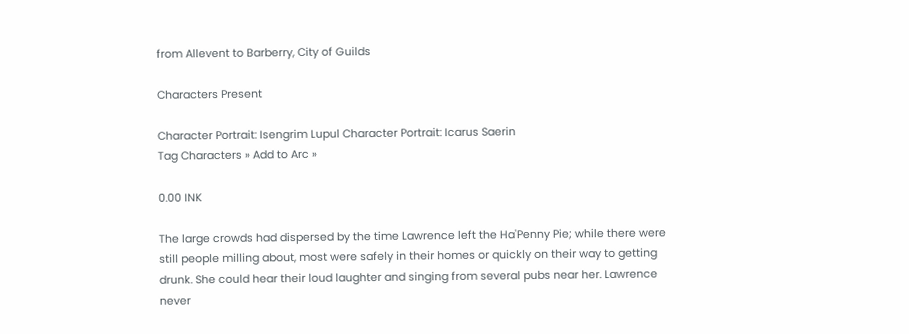from Allevent to Barberry, City of Guilds

Characters Present

Character Portrait: Isengrim Lupul Character Portrait: Icarus Saerin
Tag Characters » Add to Arc »

0.00 INK

The large crowds had dispersed by the time Lawrence left the Ha'Penny Pie; while there were still people milling about, most were safely in their homes or quickly on their way to getting drunk. She could hear their loud laughter and singing from several pubs near her. Lawrence never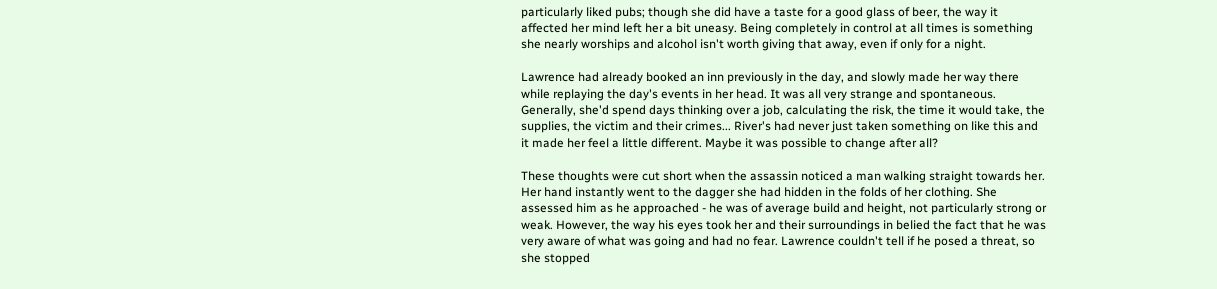particularly liked pubs; though she did have a taste for a good glass of beer, the way it affected her mind left her a bit uneasy. Being completely in control at all times is something she nearly worships and alcohol isn't worth giving that away, even if only for a night.

Lawrence had already booked an inn previously in the day, and slowly made her way there while replaying the day's events in her head. It was all very strange and spontaneous. Generally, she'd spend days thinking over a job, calculating the risk, the time it would take, the supplies, the victim and their crimes... River's had never just taken something on like this and it made her feel a little different. Maybe it was possible to change after all?

These thoughts were cut short when the assassin noticed a man walking straight towards her. Her hand instantly went to the dagger she had hidden in the folds of her clothing. She assessed him as he approached - he was of average build and height, not particularly strong or weak. However, the way his eyes took her and their surroundings in belied the fact that he was very aware of what was going and had no fear. Lawrence couldn't tell if he posed a threat, so she stopped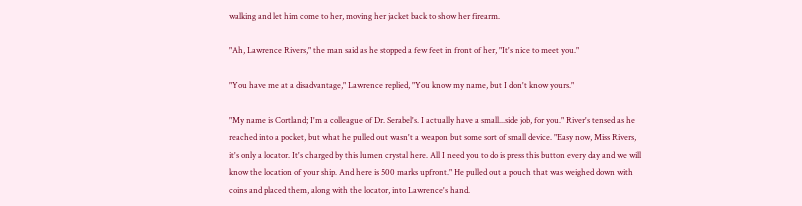walking and let him come to her, moving her jacket back to show her firearm.

"Ah, Lawrence Rivers," the man said as he stopped a few feet in front of her, "It's nice to meet you."

"You have me at a disadvantage," Lawrence replied, "You know my name, but I don't know yours."

"My name is Cortland; I'm a colleague of Dr. Serabel's. I actually have a small...side job, for you." River's tensed as he reached into a pocket, but what he pulled out wasn't a weapon but some sort of small device. "Easy now, Miss Rivers, it's only a locator. It's charged by this lumen crystal here. All I need you to do is press this button every day and we will know the location of your ship. And here is 500 marks upfront." He pulled out a pouch that was weighed down with coins and placed them, along with the locator, into Lawrence's hand.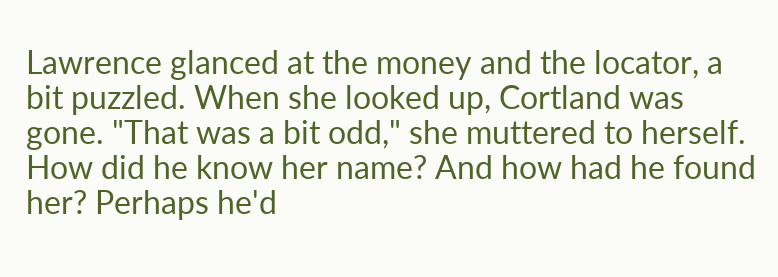Lawrence glanced at the money and the locator, a bit puzzled. When she looked up, Cortland was gone. "That was a bit odd," she muttered to herself. How did he know her name? And how had he found her? Perhaps he'd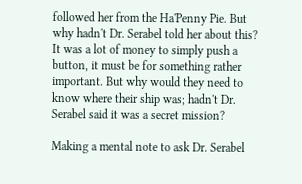followed her from the Ha'Penny Pie. But why hadn't Dr. Serabel told her about this? It was a lot of money to simply push a button, it must be for something rather important. But why would they need to know where their ship was; hadn't Dr. Serabel said it was a secret mission?

Making a mental note to ask Dr. Serabel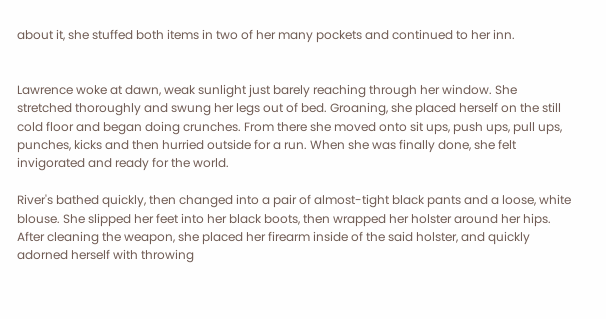about it, she stuffed both items in two of her many pockets and continued to her inn.


Lawrence woke at dawn, weak sunlight just barely reaching through her window. She stretched thoroughly and swung her legs out of bed. Groaning, she placed herself on the still cold floor and began doing crunches. From there she moved onto sit ups, push ups, pull ups, punches, kicks and then hurried outside for a run. When she was finally done, she felt invigorated and ready for the world.

River's bathed quickly, then changed into a pair of almost-tight black pants and a loose, white blouse. She slipped her feet into her black boots, then wrapped her holster around her hips. After cleaning the weapon, she placed her firearm inside of the said holster, and quickly adorned herself with throwing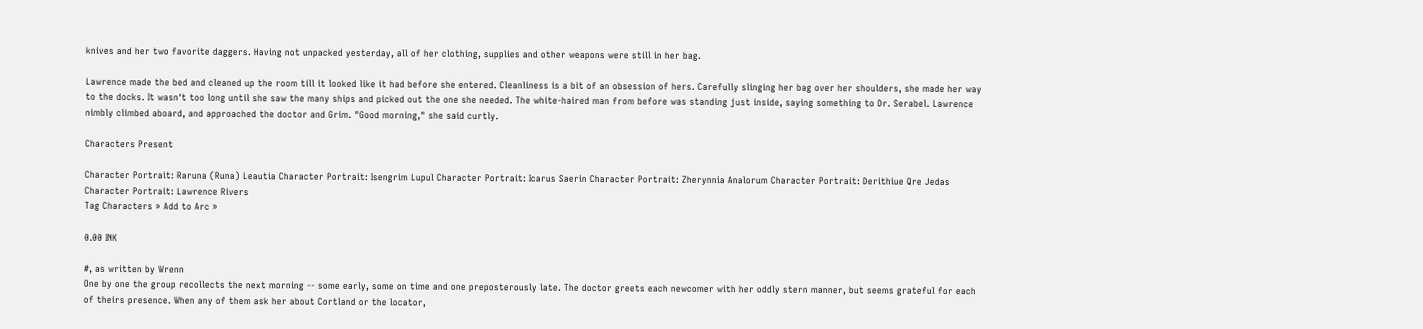knives and her two favorite daggers. Having not unpacked yesterday, all of her clothing, supplies and other weapons were still in her bag.

Lawrence made the bed and cleaned up the room till it looked like it had before she entered. Cleanliness is a bit of an obsession of hers. Carefully slinging her bag over her shoulders, she made her way to the docks. It wasn't too long until she saw the many ships and picked out the one she needed. The white-haired man from before was standing just inside, saying something to Dr. Serabel. Lawrence nimbly climbed aboard, and approached the doctor and Grim. "Good morning," she said curtly.

Characters Present

Character Portrait: Raruna (Runa) Leautia Character Portrait: Isengrim Lupul Character Portrait: Icarus Saerin Character Portrait: Zherynnia Analorum Character Portrait: Derithiue Qre Jedas Character Portrait: Lawrence Rivers
Tag Characters » Add to Arc »

0.00 INK

#, as written by Wrenn
One by one the group recollects the next morning -- some early, some on time and one preposterously late. The doctor greets each newcomer with her oddly stern manner, but seems grateful for each of theirs presence. When any of them ask her about Cortland or the locator,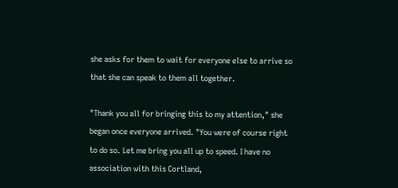she asks for them to wait for everyone else to arrive so that she can speak to them all together.

"Thank you all for bringing this to my attention," she began once everyone arrived. "You were of course right to do so. Let me bring you all up to speed. I have no association with this Cortland,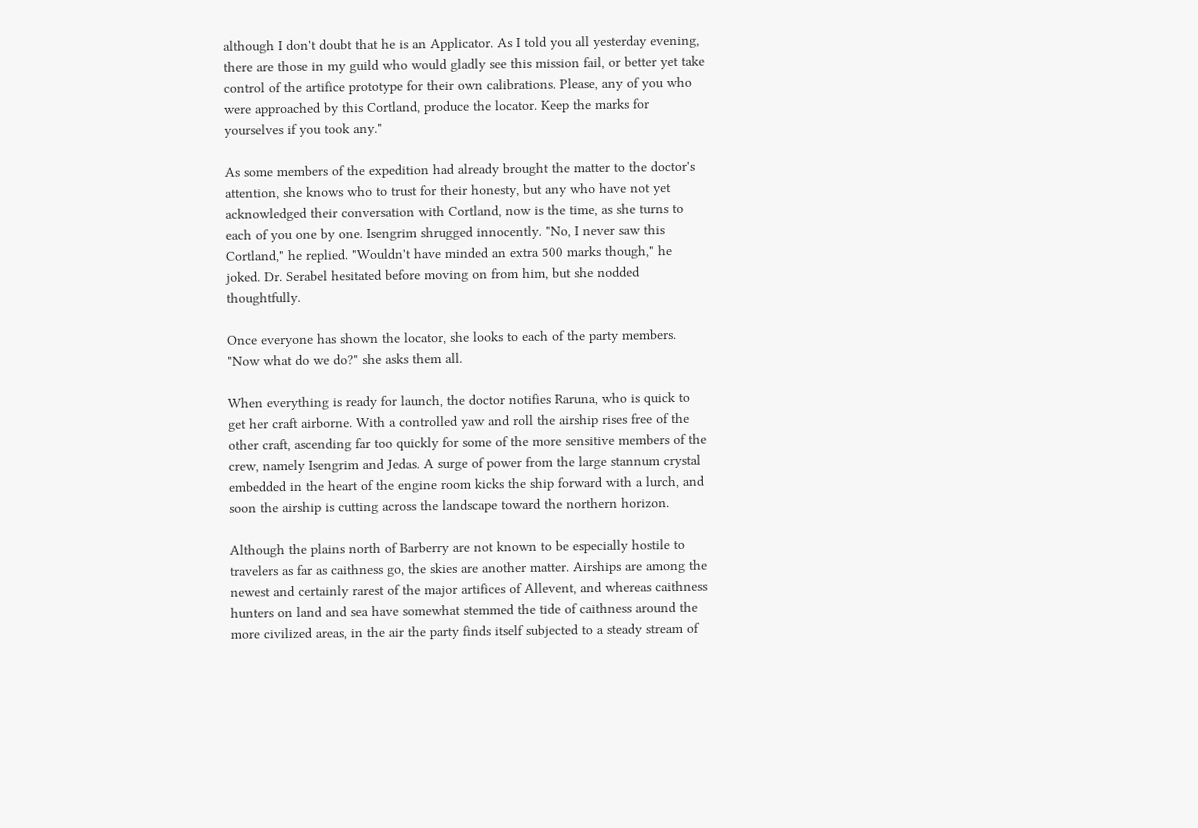although I don't doubt that he is an Applicator. As I told you all yesterday evening, there are those in my guild who would gladly see this mission fail, or better yet take control of the artifice prototype for their own calibrations. Please, any of you who were approached by this Cortland, produce the locator. Keep the marks for yourselves if you took any."

As some members of the expedition had already brought the matter to the doctor's attention, she knows who to trust for their honesty, but any who have not yet acknowledged their conversation with Cortland, now is the time, as she turns to each of you one by one. Isengrim shrugged innocently. "No, I never saw this Cortland," he replied. "Wouldn't have minded an extra 500 marks though," he joked. Dr. Serabel hesitated before moving on from him, but she nodded thoughtfully.

Once everyone has shown the locator, she looks to each of the party members. "Now what do we do?" she asks them all.

When everything is ready for launch, the doctor notifies Raruna, who is quick to get her craft airborne. With a controlled yaw and roll the airship rises free of the other craft, ascending far too quickly for some of the more sensitive members of the crew, namely Isengrim and Jedas. A surge of power from the large stannum crystal embedded in the heart of the engine room kicks the ship forward with a lurch, and soon the airship is cutting across the landscape toward the northern horizon.

Although the plains north of Barberry are not known to be especially hostile to travelers as far as caithness go, the skies are another matter. Airships are among the newest and certainly rarest of the major artifices of Allevent, and whereas caithness hunters on land and sea have somewhat stemmed the tide of caithness around the more civilized areas, in the air the party finds itself subjected to a steady stream of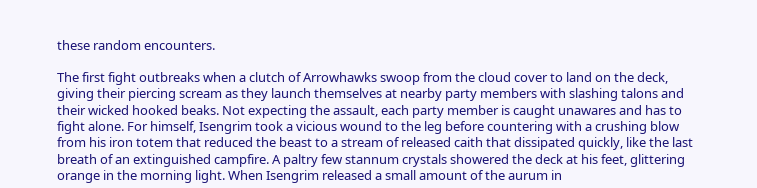these random encounters.

The first fight outbreaks when a clutch of Arrowhawks swoop from the cloud cover to land on the deck, giving their piercing scream as they launch themselves at nearby party members with slashing talons and their wicked hooked beaks. Not expecting the assault, each party member is caught unawares and has to fight alone. For himself, Isengrim took a vicious wound to the leg before countering with a crushing blow from his iron totem that reduced the beast to a stream of released caith that dissipated quickly, like the last breath of an extinguished campfire. A paltry few stannum crystals showered the deck at his feet, glittering orange in the morning light. When Isengrim released a small amount of the aurum in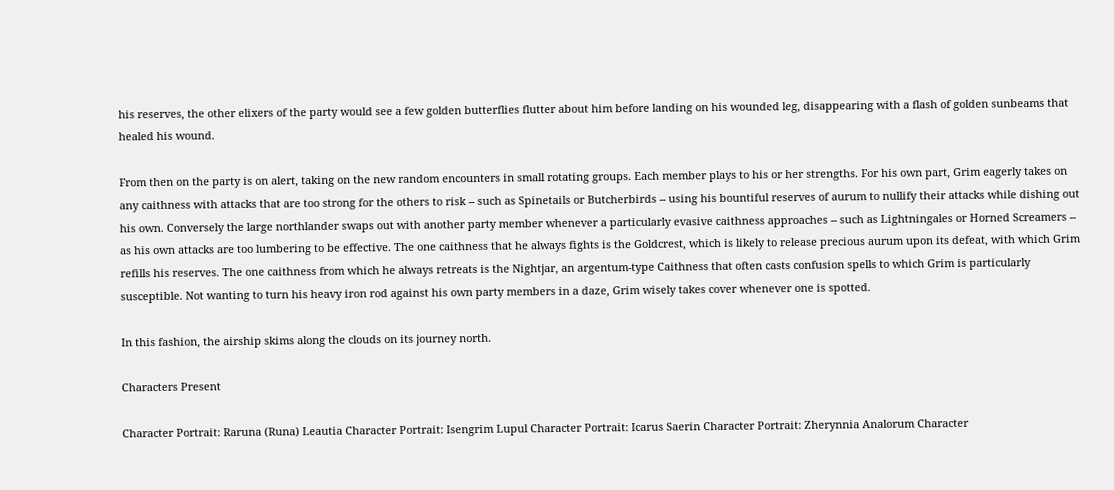his reserves, the other elixers of the party would see a few golden butterflies flutter about him before landing on his wounded leg, disappearing with a flash of golden sunbeams that healed his wound.

From then on the party is on alert, taking on the new random encounters in small rotating groups. Each member plays to his or her strengths. For his own part, Grim eagerly takes on any caithness with attacks that are too strong for the others to risk -- such as Spinetails or Butcherbirds -- using his bountiful reserves of aurum to nullify their attacks while dishing out his own. Conversely the large northlander swaps out with another party member whenever a particularly evasive caithness approaches -- such as Lightningales or Horned Screamers -- as his own attacks are too lumbering to be effective. The one caithness that he always fights is the Goldcrest, which is likely to release precious aurum upon its defeat, with which Grim refills his reserves. The one caithness from which he always retreats is the Nightjar, an argentum-type Caithness that often casts confusion spells to which Grim is particularly susceptible. Not wanting to turn his heavy iron rod against his own party members in a daze, Grim wisely takes cover whenever one is spotted.

In this fashion, the airship skims along the clouds on its journey north.

Characters Present

Character Portrait: Raruna (Runa) Leautia Character Portrait: Isengrim Lupul Character Portrait: Icarus Saerin Character Portrait: Zherynnia Analorum Character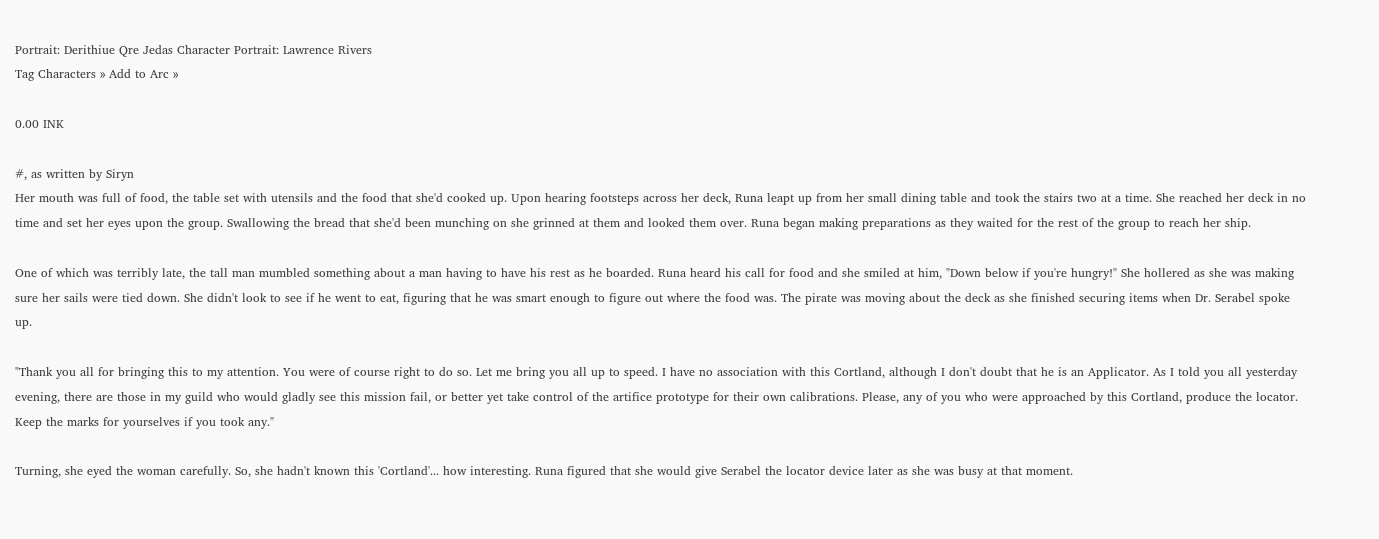Portrait: Derithiue Qre Jedas Character Portrait: Lawrence Rivers
Tag Characters » Add to Arc »

0.00 INK

#, as written by Siryn
Her mouth was full of food, the table set with utensils and the food that she'd cooked up. Upon hearing footsteps across her deck, Runa leapt up from her small dining table and took the stairs two at a time. She reached her deck in no time and set her eyes upon the group. Swallowing the bread that she'd been munching on she grinned at them and looked them over. Runa began making preparations as they waited for the rest of the group to reach her ship.

One of which was terribly late, the tall man mumbled something about a man having to have his rest as he boarded. Runa heard his call for food and she smiled at him, "Down below if you're hungry!" She hollered as she was making sure her sails were tied down. She didn't look to see if he went to eat, figuring that he was smart enough to figure out where the food was. The pirate was moving about the deck as she finished securing items when Dr. Serabel spoke up.

"Thank you all for bringing this to my attention. You were of course right to do so. Let me bring you all up to speed. I have no association with this Cortland, although I don't doubt that he is an Applicator. As I told you all yesterday evening, there are those in my guild who would gladly see this mission fail, or better yet take control of the artifice prototype for their own calibrations. Please, any of you who were approached by this Cortland, produce the locator. Keep the marks for yourselves if you took any."

Turning, she eyed the woman carefully. So, she hadn't known this 'Cortland'... how interesting. Runa figured that she would give Serabel the locator device later as she was busy at that moment.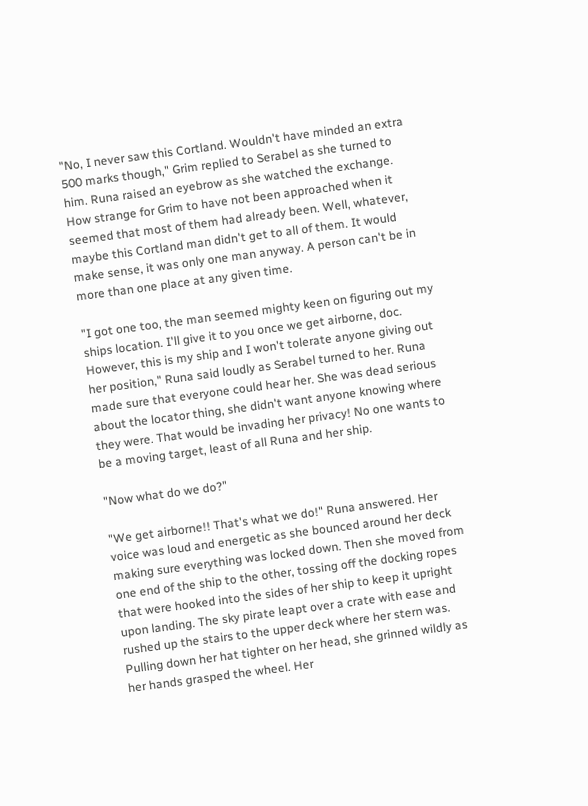"No, I never saw this Cortland. Wouldn't have minded an extra 500 marks though," Grim replied to Serabel as she turned to him. Runa raised an eyebrow as she watched the exchange. How strange for Grim to have not been approached when it seemed that most of them had already been. Well, whatever, maybe this Cortland man didn't get to all of them. It would make sense, it was only one man anyway. A person can't be in more than one place at any given time.

"I got one too, the man seemed mighty keen on figuring out my ships location. I'll give it to you once we get airborne, doc. However, this is my ship and I won't tolerate anyone giving out her position," Runa said loudly as Serabel turned to her. Runa made sure that everyone could hear her. She was dead serious about the locator thing, she didn't want anyone knowing where they were. That would be invading her privacy! No one wants to be a moving target, least of all Runa and her ship.

"Now what do we do?"

"We get airborne!! That's what we do!" Runa answered. Her voice was loud and energetic as she bounced around her deck making sure everything was locked down. Then she moved from one end of the ship to the other, tossing off the docking ropes that were hooked into the sides of her ship to keep it upright upon landing. The sky pirate leapt over a crate with ease and rushed up the stairs to the upper deck where her stern was. Pulling down her hat tighter on her head, she grinned wildly as her hands grasped the wheel. Her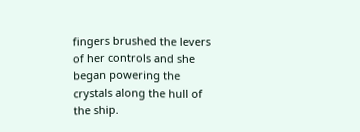fingers brushed the levers of her controls and she began powering the crystals along the hull of the ship.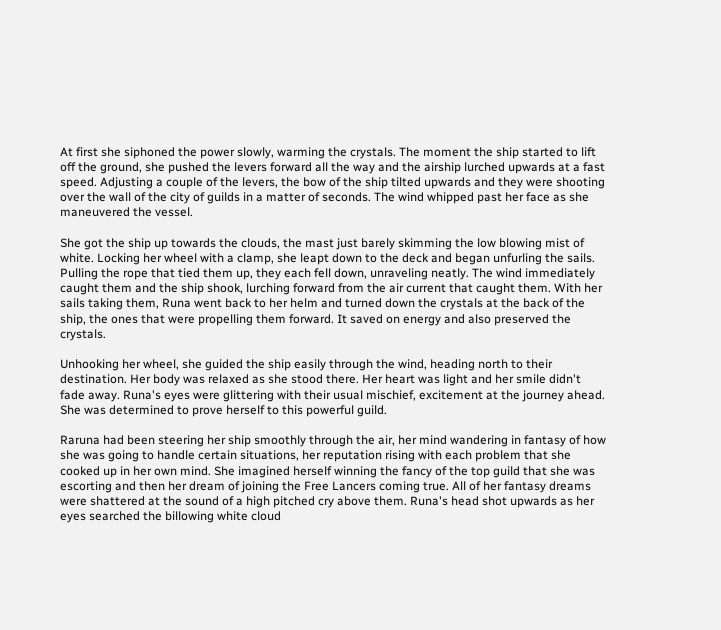At first she siphoned the power slowly, warming the crystals. The moment the ship started to lift off the ground, she pushed the levers forward all the way and the airship lurched upwards at a fast speed. Adjusting a couple of the levers, the bow of the ship tilted upwards and they were shooting over the wall of the city of guilds in a matter of seconds. The wind whipped past her face as she maneuvered the vessel.

She got the ship up towards the clouds, the mast just barely skimming the low blowing mist of white. Locking her wheel with a clamp, she leapt down to the deck and began unfurling the sails. Pulling the rope that tied them up, they each fell down, unraveling neatly. The wind immediately caught them and the ship shook, lurching forward from the air current that caught them. With her sails taking them, Runa went back to her helm and turned down the crystals at the back of the ship, the ones that were propelling them forward. It saved on energy and also preserved the crystals.

Unhooking her wheel, she guided the ship easily through the wind, heading north to their destination. Her body was relaxed as she stood there. Her heart was light and her smile didn't fade away. Runa's eyes were glittering with their usual mischief, excitement at the journey ahead. She was determined to prove herself to this powerful guild.

Raruna had been steering her ship smoothly through the air, her mind wandering in fantasy of how she was going to handle certain situations, her reputation rising with each problem that she cooked up in her own mind. She imagined herself winning the fancy of the top guild that she was escorting and then her dream of joining the Free Lancers coming true. All of her fantasy dreams were shattered at the sound of a high pitched cry above them. Runa's head shot upwards as her eyes searched the billowing white cloud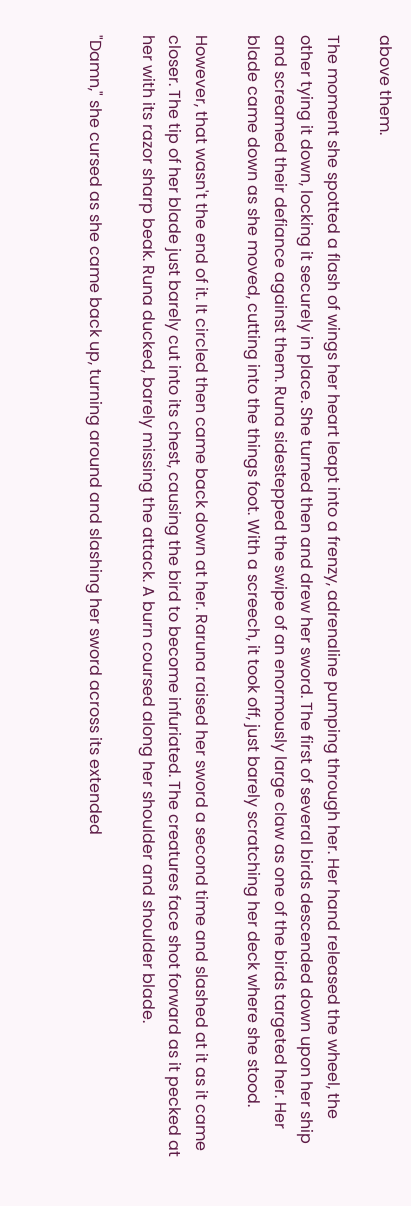above them.

The moment she spotted a flash of wings her heart leapt into a frenzy, adrenaline pumping through her. Her hand released the wheel, the other tying it down, locking it securely in place. She turned then and drew her sword. The first of several birds descended down upon her ship and screamed their defiance against them. Runa sidestepped the swipe of an enormously large claw as one of the birds targeted her. Her blade came down as she moved, cutting into the things foot. With a screech, it took off, just barely scratching her deck where she stood.

However, that wasn't the end of it. It circled then came back down at her. Raruna raised her sword a second time and slashed at it as it came closer. The tip of her blade just barely cut into its chest, causing the bird to become infuriated. The creatures face shot forward as it pecked at her with its razor sharp beak. Runa ducked, barely missing the attack. A burn coursed along her shoulder and shoulder blade.

"Damn," she cursed as she came back up, turning around and slashing her sword across its extended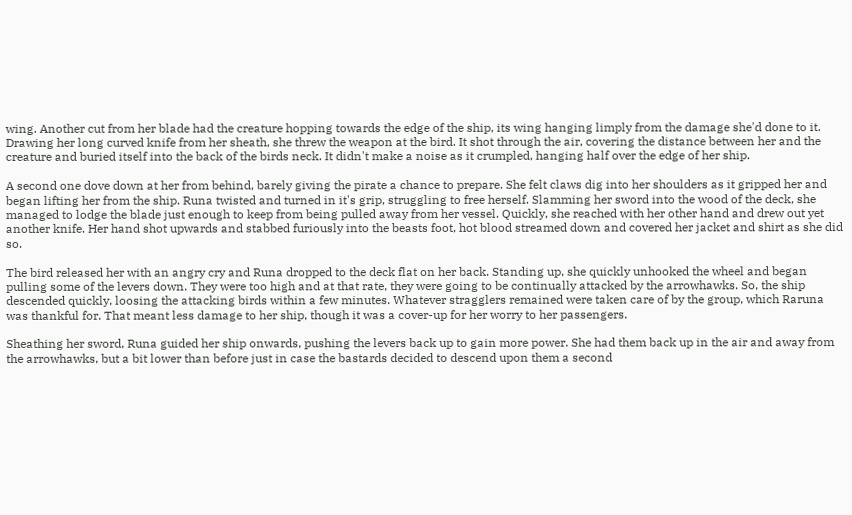wing. Another cut from her blade had the creature hopping towards the edge of the ship, its wing hanging limply from the damage she'd done to it. Drawing her long curved knife from her sheath, she threw the weapon at the bird. It shot through the air, covering the distance between her and the creature and buried itself into the back of the birds neck. It didn't make a noise as it crumpled, hanging half over the edge of her ship.

A second one dove down at her from behind, barely giving the pirate a chance to prepare. She felt claws dig into her shoulders as it gripped her and began lifting her from the ship. Runa twisted and turned in it's grip, struggling to free herself. Slamming her sword into the wood of the deck, she managed to lodge the blade just enough to keep from being pulled away from her vessel. Quickly, she reached with her other hand and drew out yet another knife. Her hand shot upwards and stabbed furiously into the beasts foot, hot blood streamed down and covered her jacket and shirt as she did so.

The bird released her with an angry cry and Runa dropped to the deck flat on her back. Standing up, she quickly unhooked the wheel and began pulling some of the levers down. They were too high and at that rate, they were going to be continually attacked by the arrowhawks. So, the ship descended quickly, loosing the attacking birds within a few minutes. Whatever stragglers remained were taken care of by the group, which Raruna was thankful for. That meant less damage to her ship, though it was a cover-up for her worry to her passengers.

Sheathing her sword, Runa guided her ship onwards, pushing the levers back up to gain more power. She had them back up in the air and away from the arrowhawks, but a bit lower than before just in case the bastards decided to descend upon them a second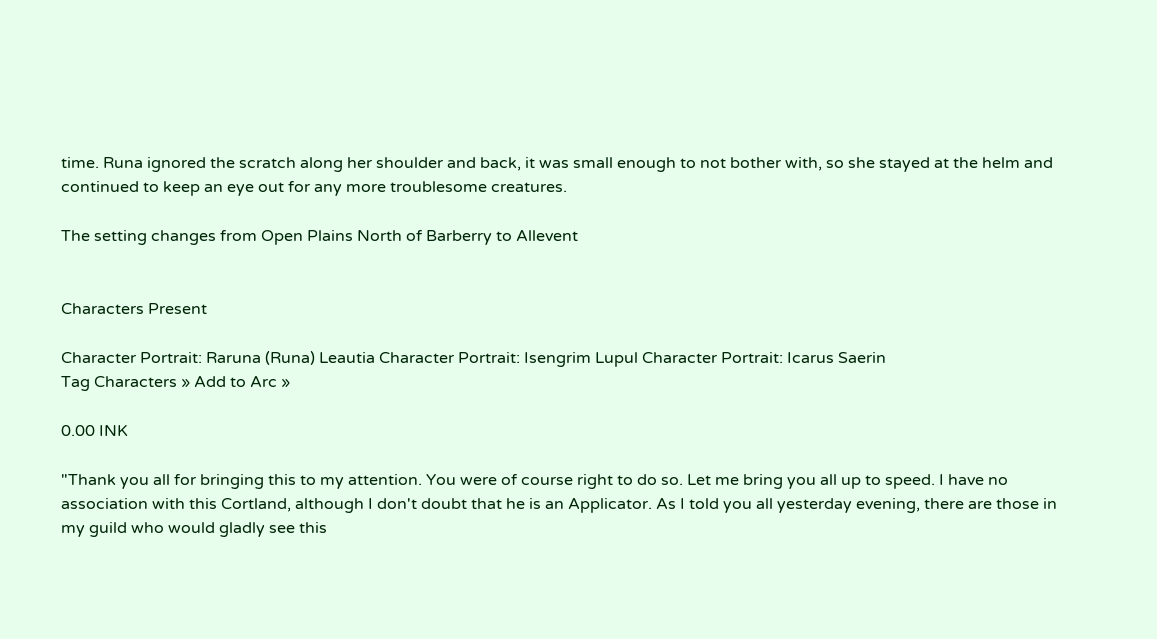time. Runa ignored the scratch along her shoulder and back, it was small enough to not bother with, so she stayed at the helm and continued to keep an eye out for any more troublesome creatures.

The setting changes from Open Plains North of Barberry to Allevent


Characters Present

Character Portrait: Raruna (Runa) Leautia Character Portrait: Isengrim Lupul Character Portrait: Icarus Saerin
Tag Characters » Add to Arc »

0.00 INK

"Thank you all for bringing this to my attention. You were of course right to do so. Let me bring you all up to speed. I have no association with this Cortland, although I don't doubt that he is an Applicator. As I told you all yesterday evening, there are those in my guild who would gladly see this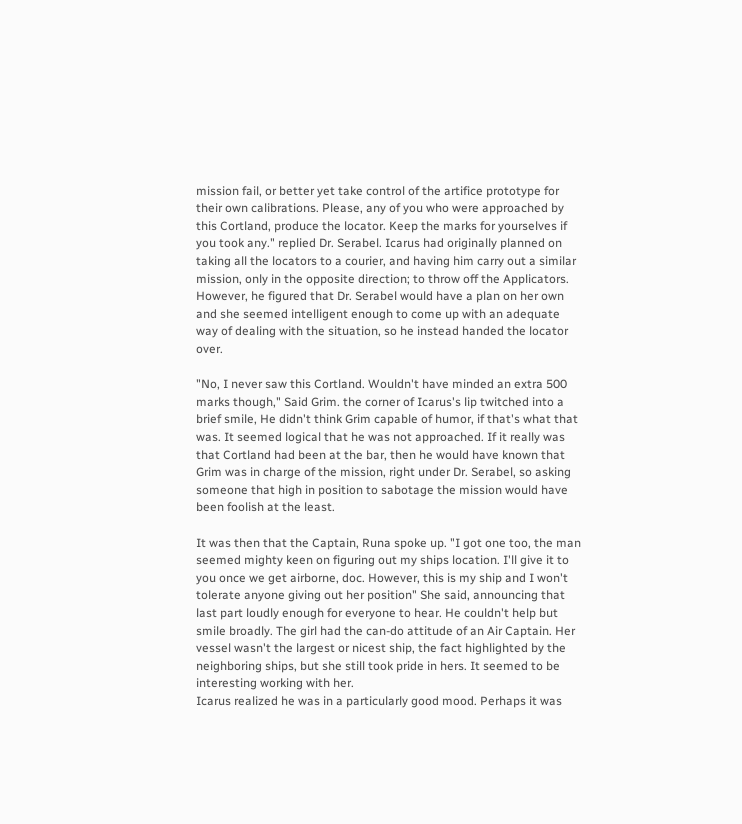mission fail, or better yet take control of the artifice prototype for their own calibrations. Please, any of you who were approached by this Cortland, produce the locator. Keep the marks for yourselves if you took any." replied Dr. Serabel. Icarus had originally planned on taking all the locators to a courier, and having him carry out a similar mission, only in the opposite direction; to throw off the Applicators. However, he figured that Dr. Serabel would have a plan on her own and she seemed intelligent enough to come up with an adequate way of dealing with the situation, so he instead handed the locator over.

"No, I never saw this Cortland. Wouldn't have minded an extra 500 marks though," Said Grim. the corner of Icarus's lip twitched into a brief smile, He didn't think Grim capable of humor, if that's what that was. It seemed logical that he was not approached. If it really was that Cortland had been at the bar, then he would have known that Grim was in charge of the mission, right under Dr. Serabel, so asking someone that high in position to sabotage the mission would have been foolish at the least.

It was then that the Captain, Runa spoke up. "I got one too, the man seemed mighty keen on figuring out my ships location. I'll give it to you once we get airborne, doc. However, this is my ship and I won't tolerate anyone giving out her position" She said, announcing that last part loudly enough for everyone to hear. He couldn't help but smile broadly. The girl had the can-do attitude of an Air Captain. Her vessel wasn't the largest or nicest ship, the fact highlighted by the neighboring ships, but she still took pride in hers. It seemed to be interesting working with her.
Icarus realized he was in a particularly good mood. Perhaps it was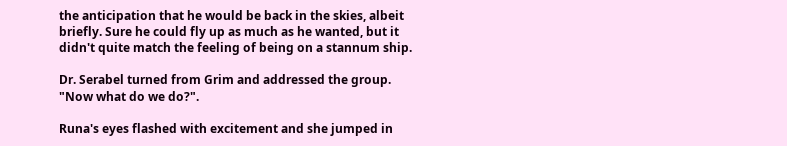the anticipation that he would be back in the skies, albeit briefly. Sure he could fly up as much as he wanted, but it didn't quite match the feeling of being on a stannum ship.

Dr. Serabel turned from Grim and addressed the group. "Now what do we do?".

Runa's eyes flashed with excitement and she jumped in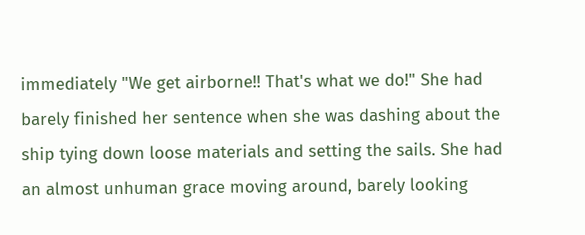immediately "We get airborne!! That's what we do!" She had barely finished her sentence when she was dashing about the ship tying down loose materials and setting the sails. She had an almost unhuman grace moving around, barely looking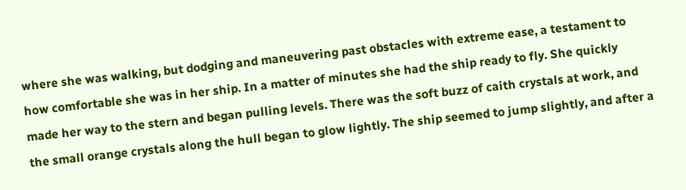where she was walking, but dodging and maneuvering past obstacles with extreme ease, a testament to how comfortable she was in her ship. In a matter of minutes she had the ship ready to fly. She quickly made her way to the stern and began pulling levels. There was the soft buzz of caith crystals at work, and the small orange crystals along the hull began to glow lightly. The ship seemed to jump slightly, and after a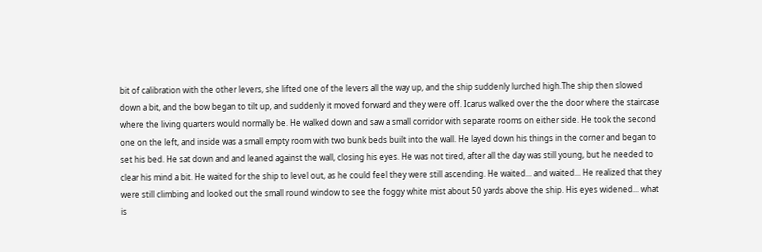bit of calibration with the other levers, she lifted one of the levers all the way up, and the ship suddenly lurched high.The ship then slowed down a bit, and the bow began to tilt up, and suddenly it moved forward and they were off. Icarus walked over the the door where the staircase where the living quarters would normally be. He walked down and saw a small corridor with separate rooms on either side. He took the second one on the left, and inside was a small empty room with two bunk beds built into the wall. He layed down his things in the corner and began to set his bed. He sat down and and leaned against the wall, closing his eyes. He was not tired, after all the day was still young, but he needed to clear his mind a bit. He waited for the ship to level out, as he could feel they were still ascending. He waited... and waited... He realized that they were still climbing and looked out the small round window to see the foggy white mist about 50 yards above the ship. His eyes widened... what is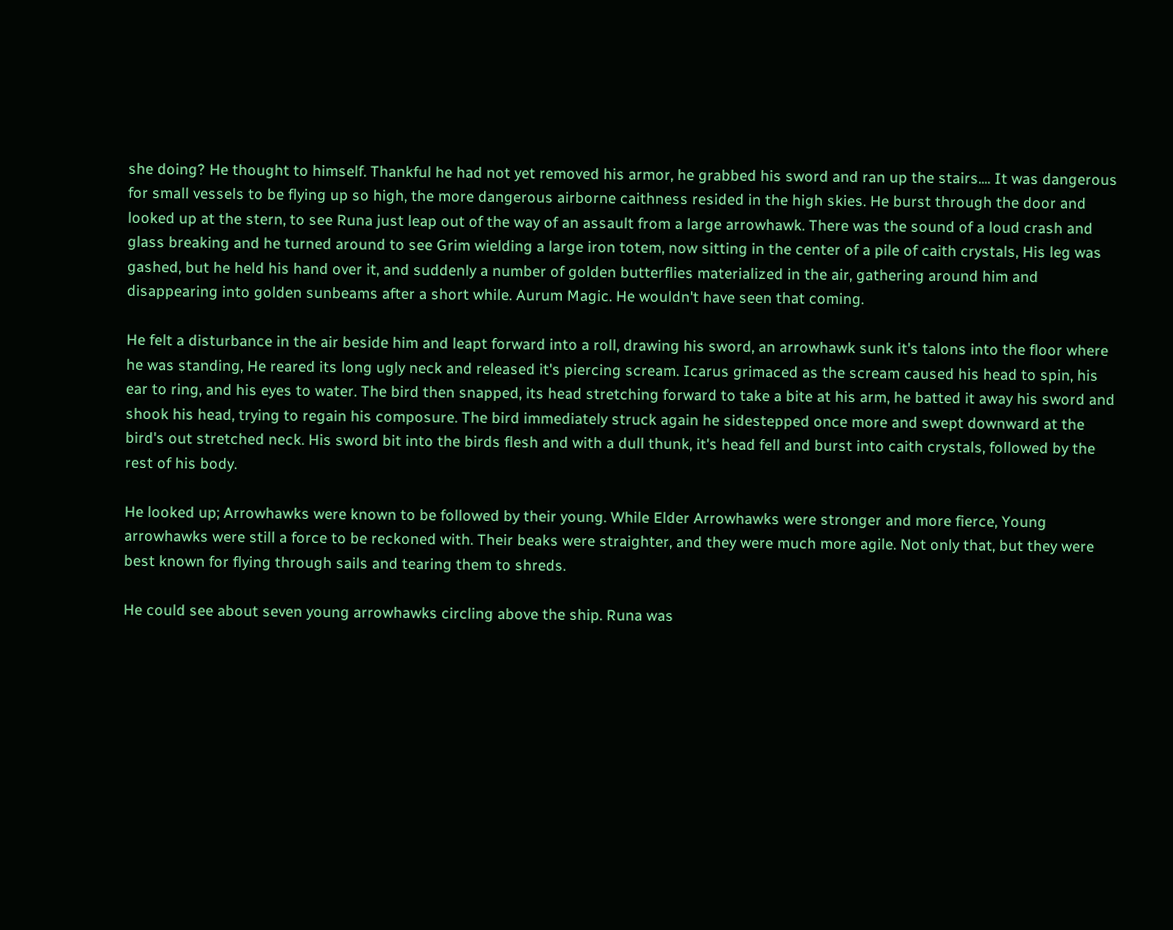she doing? He thought to himself. Thankful he had not yet removed his armor, he grabbed his sword and ran up the stairs.... It was dangerous for small vessels to be flying up so high, the more dangerous airborne caithness resided in the high skies. He burst through the door and looked up at the stern, to see Runa just leap out of the way of an assault from a large arrowhawk. There was the sound of a loud crash and glass breaking and he turned around to see Grim wielding a large iron totem, now sitting in the center of a pile of caith crystals, His leg was gashed, but he held his hand over it, and suddenly a number of golden butterflies materialized in the air, gathering around him and disappearing into golden sunbeams after a short while. Aurum Magic. He wouldn't have seen that coming.

He felt a disturbance in the air beside him and leapt forward into a roll, drawing his sword, an arrowhawk sunk it's talons into the floor where he was standing, He reared its long ugly neck and released it's piercing scream. Icarus grimaced as the scream caused his head to spin, his ear to ring, and his eyes to water. The bird then snapped, its head stretching forward to take a bite at his arm, he batted it away his sword and shook his head, trying to regain his composure. The bird immediately struck again he sidestepped once more and swept downward at the bird's out stretched neck. His sword bit into the birds flesh and with a dull thunk, it's head fell and burst into caith crystals, followed by the rest of his body.

He looked up; Arrowhawks were known to be followed by their young. While Elder Arrowhawks were stronger and more fierce, Young arrowhawks were still a force to be reckoned with. Their beaks were straighter, and they were much more agile. Not only that, but they were best known for flying through sails and tearing them to shreds.

He could see about seven young arrowhawks circling above the ship. Runa was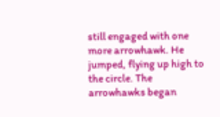still engaged with one more arrowhawk. He jumped, flying up high to the circle. The arrowhawks began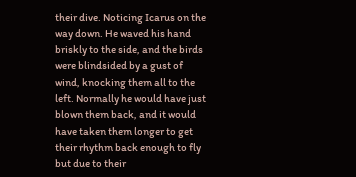their dive. Noticing Icarus on the way down. He waved his hand briskly to the side, and the birds were blindsided by a gust of wind, knocking them all to the left. Normally he would have just blown them back, and it would have taken them longer to get their rhythm back enough to fly but due to their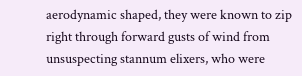aerodynamic shaped, they were known to zip right through forward gusts of wind from unsuspecting stannum elixers, who were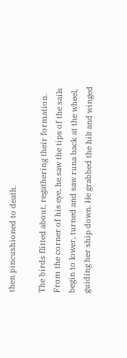then pincushioned to death.

The birds flitted about, regathering their formation. From the corner of his eye, he saw the tips of the sails begin to lower, turned and saw runa back at the wheel, guiding her ship down. He grabbed the hilt and winged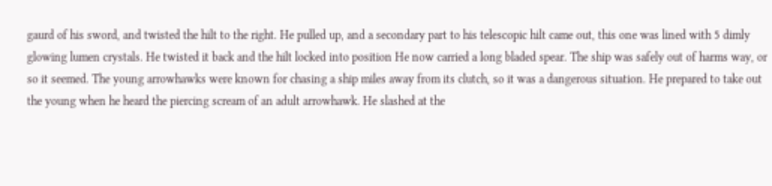gaurd of his sword, and twisted the hilt to the right. He pulled up, and a secondary part to his telescopic hilt came out, this one was lined with 5 dimly glowing lumen crystals. He twisted it back and the hilt locked into position He now carried a long bladed spear. The ship was safely out of harms way, or so it seemed. The young arrowhawks were known for chasing a ship miles away from its clutch, so it was a dangerous situation. He prepared to take out the young when he heard the piercing scream of an adult arrowhawk. He slashed at the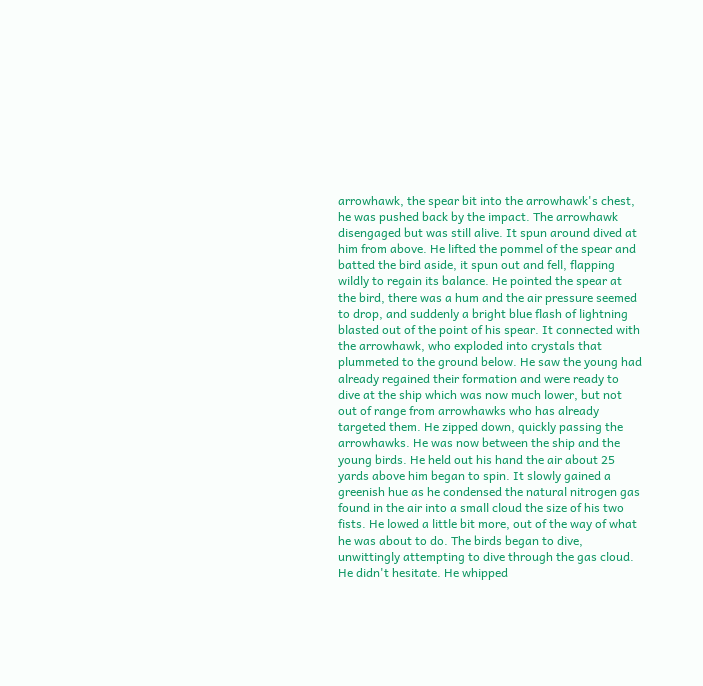arrowhawk, the spear bit into the arrowhawk's chest, he was pushed back by the impact. The arrowhawk disengaged but was still alive. It spun around dived at him from above. He lifted the pommel of the spear and batted the bird aside, it spun out and fell, flapping wildly to regain its balance. He pointed the spear at the bird, there was a hum and the air pressure seemed to drop, and suddenly a bright blue flash of lightning blasted out of the point of his spear. It connected with the arrowhawk, who exploded into crystals that plummeted to the ground below. He saw the young had already regained their formation and were ready to dive at the ship which was now much lower, but not out of range from arrowhawks who has already targeted them. He zipped down, quickly passing the arrowhawks. He was now between the ship and the young birds. He held out his hand the air about 25 yards above him began to spin. It slowly gained a greenish hue as he condensed the natural nitrogen gas found in the air into a small cloud the size of his two fists. He lowed a little bit more, out of the way of what he was about to do. The birds began to dive, unwittingly attempting to dive through the gas cloud. He didn't hesitate. He whipped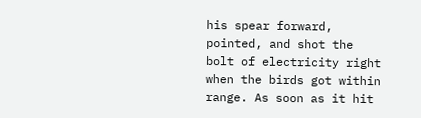his spear forward, pointed, and shot the bolt of electricity right when the birds got within range. As soon as it hit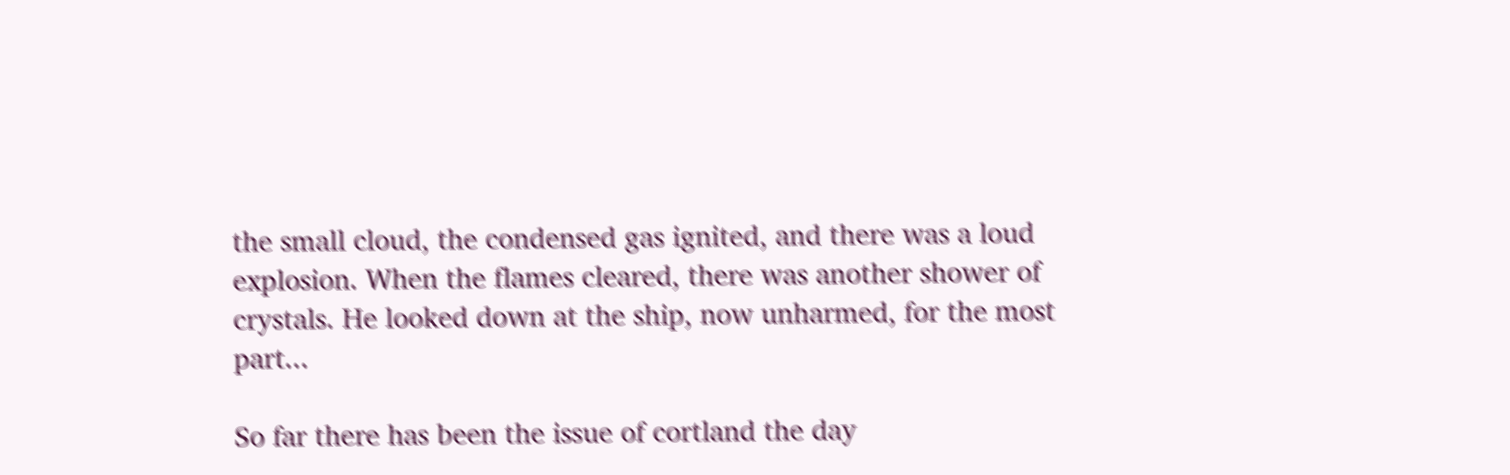the small cloud, the condensed gas ignited, and there was a loud explosion. When the flames cleared, there was another shower of crystals. He looked down at the ship, now unharmed, for the most part...

So far there has been the issue of cortland the day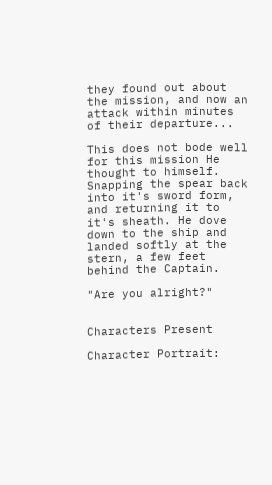they found out about the mission, and now an attack within minutes of their departure...

This does not bode well for this mission He thought to himself. Snapping the spear back into it's sword form, and returning it to it's sheath. He dove down to the ship and landed softly at the stern, a few feet behind the Captain.

"Are you alright?"


Characters Present

Character Portrait: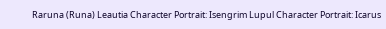Raruna (Runa) Leautia Character Portrait: Isengrim Lupul Character Portrait: Icarus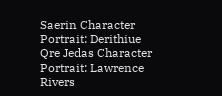Saerin Character Portrait: Derithiue Qre Jedas Character Portrait: Lawrence Rivers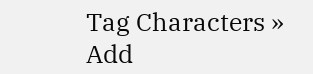Tag Characters » Add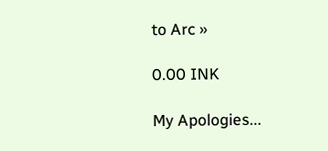to Arc »

0.00 INK

My Apologies...